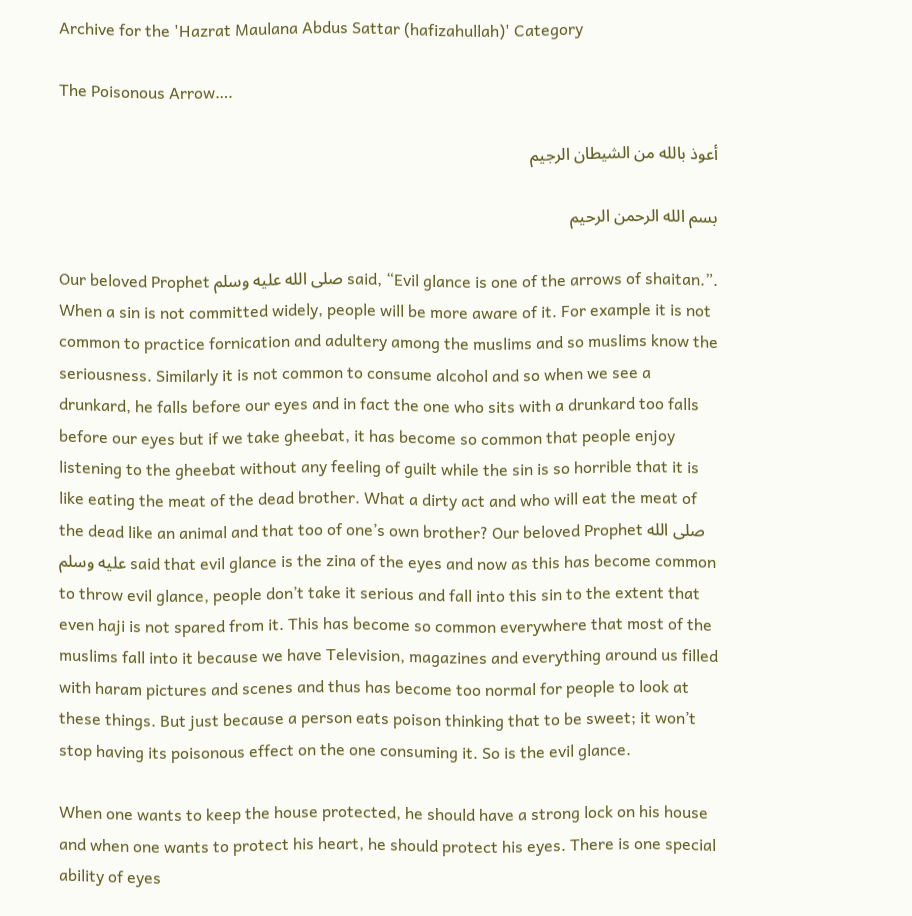Archive for the 'Hazrat Maulana Abdus Sattar (hafizahullah)' Category

The Poisonous Arrow….

أعوذ بالله من الشيطان الرجيم

بسم الله الرحمن الرحيم

Our beloved Prophet صلى الله عليه وسلم said, “Evil glance is one of the arrows of shaitan.”. When a sin is not committed widely, people will be more aware of it. For example it is not common to practice fornication and adultery among the muslims and so muslims know the seriousness. Similarly it is not common to consume alcohol and so when we see a drunkard, he falls before our eyes and in fact the one who sits with a drunkard too falls before our eyes but if we take gheebat, it has become so common that people enjoy listening to the gheebat without any feeling of guilt while the sin is so horrible that it is like eating the meat of the dead brother. What a dirty act and who will eat the meat of the dead like an animal and that too of one’s own brother? Our beloved Prophet صلى الله عليه وسلم said that evil glance is the zina of the eyes and now as this has become common to throw evil glance, people don’t take it serious and fall into this sin to the extent that even haji is not spared from it. This has become so common everywhere that most of the muslims fall into it because we have Television, magazines and everything around us filled with haram pictures and scenes and thus has become too normal for people to look at these things. But just because a person eats poison thinking that to be sweet; it won’t stop having its poisonous effect on the one consuming it. So is the evil glance.

When one wants to keep the house protected, he should have a strong lock on his house and when one wants to protect his heart, he should protect his eyes. There is one special ability of eyes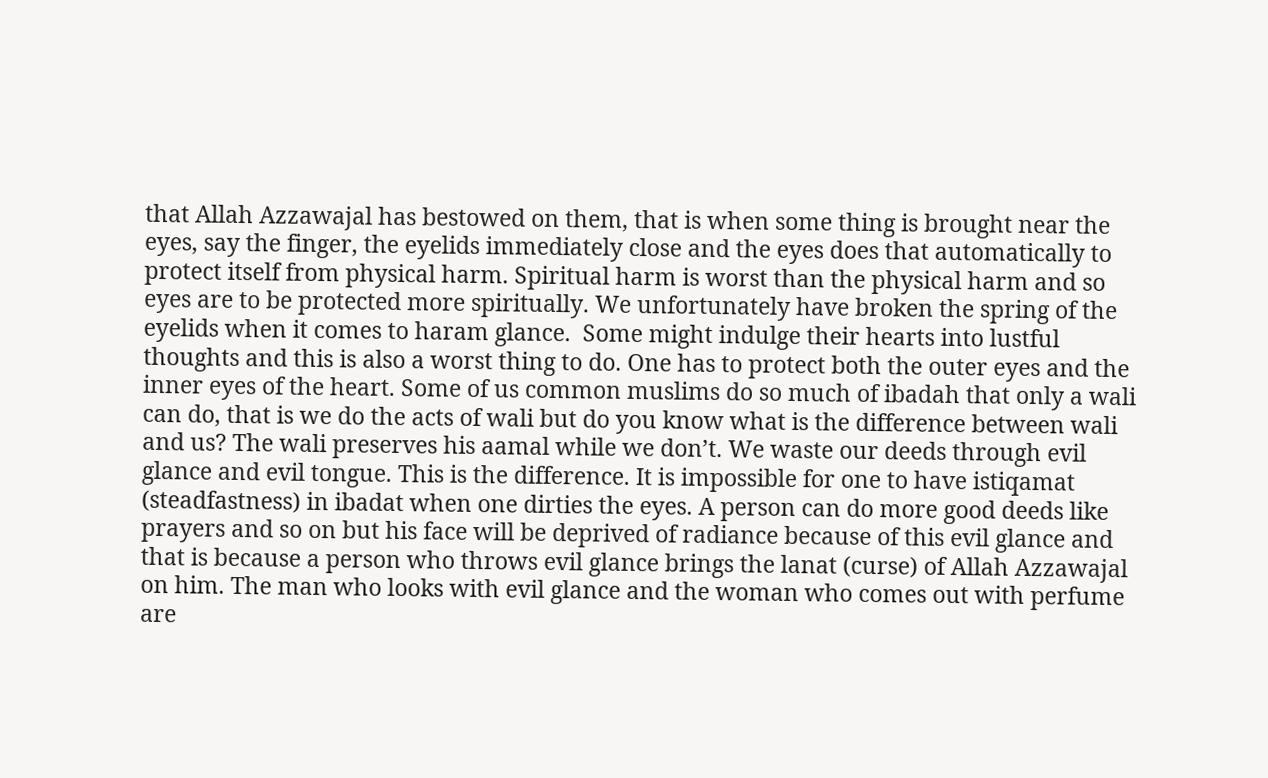that Allah Azzawajal has bestowed on them, that is when some thing is brought near the eyes, say the finger, the eyelids immediately close and the eyes does that automatically to protect itself from physical harm. Spiritual harm is worst than the physical harm and so eyes are to be protected more spiritually. We unfortunately have broken the spring of the eyelids when it comes to haram glance.  Some might indulge their hearts into lustful thoughts and this is also a worst thing to do. One has to protect both the outer eyes and the inner eyes of the heart. Some of us common muslims do so much of ibadah that only a wali can do, that is we do the acts of wali but do you know what is the difference between wali and us? The wali preserves his aamal while we don’t. We waste our deeds through evil glance and evil tongue. This is the difference. It is impossible for one to have istiqamat (steadfastness) in ibadat when one dirties the eyes. A person can do more good deeds like prayers and so on but his face will be deprived of radiance because of this evil glance and that is because a person who throws evil glance brings the lanat (curse) of Allah Azzawajal on him. The man who looks with evil glance and the woman who comes out with perfume are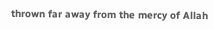thrown far away from the mercy of Allah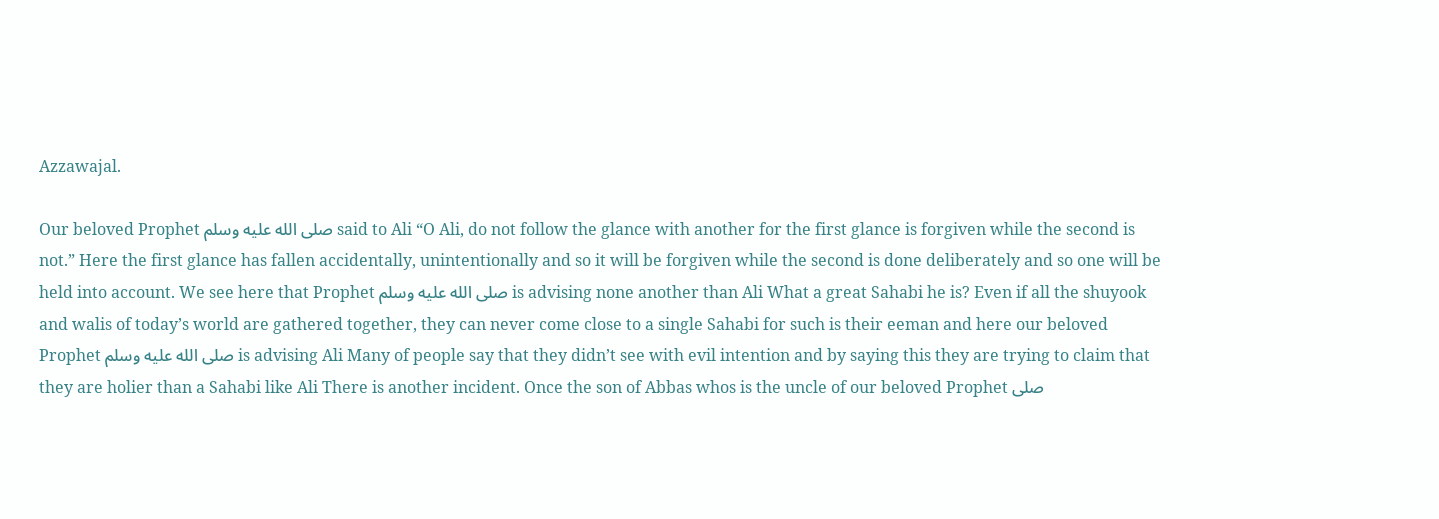Azzawajal.

Our beloved Prophet صلى الله عليه وسلم said to Ali “O Ali, do not follow the glance with another for the first glance is forgiven while the second is not.” Here the first glance has fallen accidentally, unintentionally and so it will be forgiven while the second is done deliberately and so one will be held into account. We see here that Prophet صلى الله عليه وسلم is advising none another than Ali What a great Sahabi he is? Even if all the shuyook and walis of today’s world are gathered together, they can never come close to a single Sahabi for such is their eeman and here our beloved Prophet صلى الله عليه وسلم is advising Ali Many of people say that they didn’t see with evil intention and by saying this they are trying to claim that they are holier than a Sahabi like Ali There is another incident. Once the son of Abbas whos is the uncle of our beloved Prophet صلى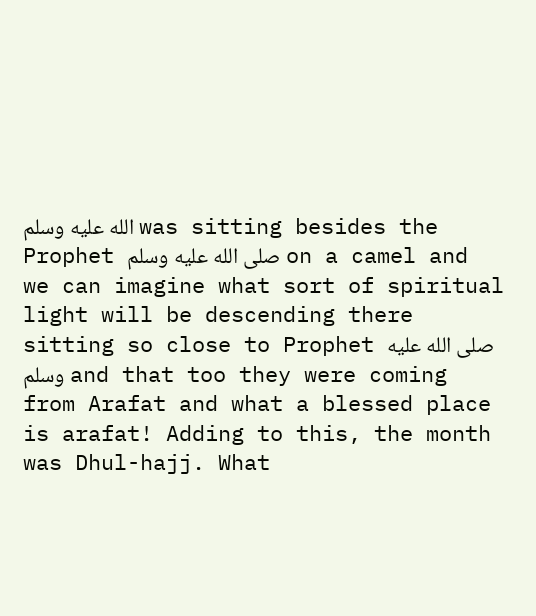الله عليه وسلم was sitting besides the Prophet صلى الله عليه وسلم on a camel and we can imagine what sort of spiritual light will be descending there sitting so close to Prophet صلى الله عليه وسلم and that too they were coming from Arafat and what a blessed place is arafat! Adding to this, the month was Dhul-hajj. What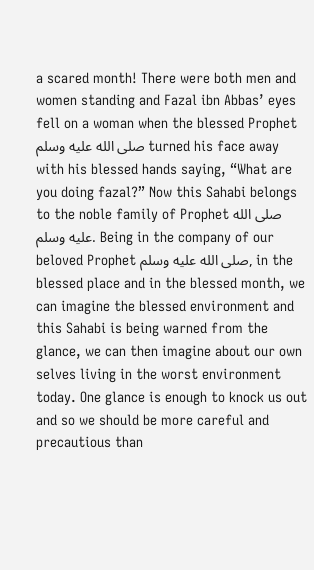a scared month! There were both men and women standing and Fazal ibn Abbas’ eyes fell on a woman when the blessed Prophet صلى الله عليه وسلم turned his face away with his blessed hands saying, “What are you doing fazal?” Now this Sahabi belongs to the noble family of Prophet صلى الله عليه وسلم. Being in the company of our beloved Prophet صلى الله عليه وسلم, in the blessed place and in the blessed month, we can imagine the blessed environment and this Sahabi is being warned from the glance, we can then imagine about our own selves living in the worst environment today. One glance is enough to knock us out and so we should be more careful and precautious than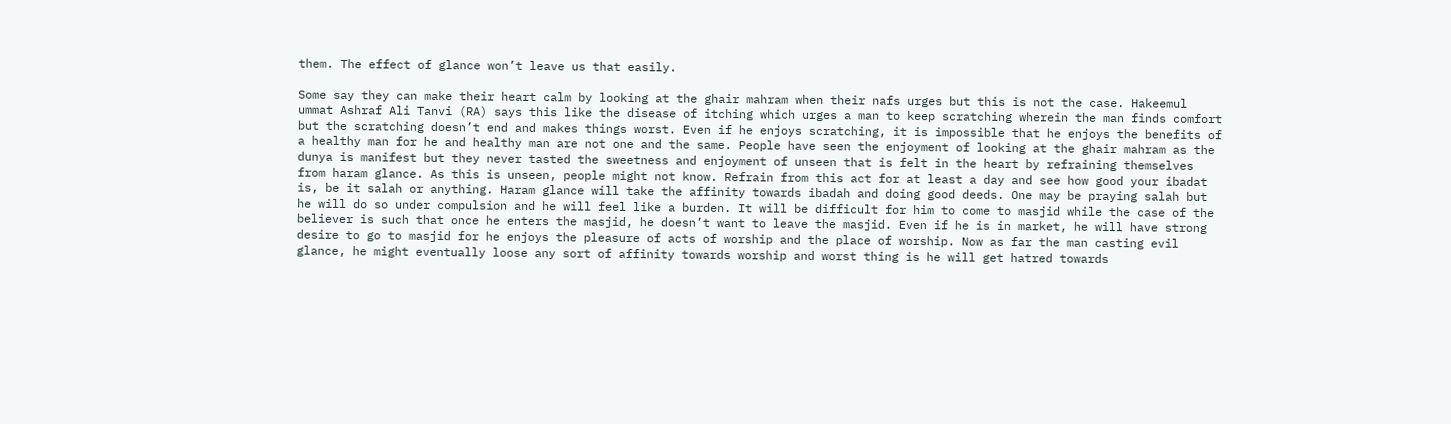them. The effect of glance won’t leave us that easily.

Some say they can make their heart calm by looking at the ghair mahram when their nafs urges but this is not the case. Hakeemul ummat Ashraf Ali Tanvi (RA) says this like the disease of itching which urges a man to keep scratching wherein the man finds comfort but the scratching doesn’t end and makes things worst. Even if he enjoys scratching, it is impossible that he enjoys the benefits of a healthy man for he and healthy man are not one and the same. People have seen the enjoyment of looking at the ghair mahram as the dunya is manifest but they never tasted the sweetness and enjoyment of unseen that is felt in the heart by refraining themselves from haram glance. As this is unseen, people might not know. Refrain from this act for at least a day and see how good your ibadat is, be it salah or anything. Haram glance will take the affinity towards ibadah and doing good deeds. One may be praying salah but he will do so under compulsion and he will feel like a burden. It will be difficult for him to come to masjid while the case of the believer is such that once he enters the masjid, he doesn’t want to leave the masjid. Even if he is in market, he will have strong desire to go to masjid for he enjoys the pleasure of acts of worship and the place of worship. Now as far the man casting evil glance, he might eventually loose any sort of affinity towards worship and worst thing is he will get hatred towards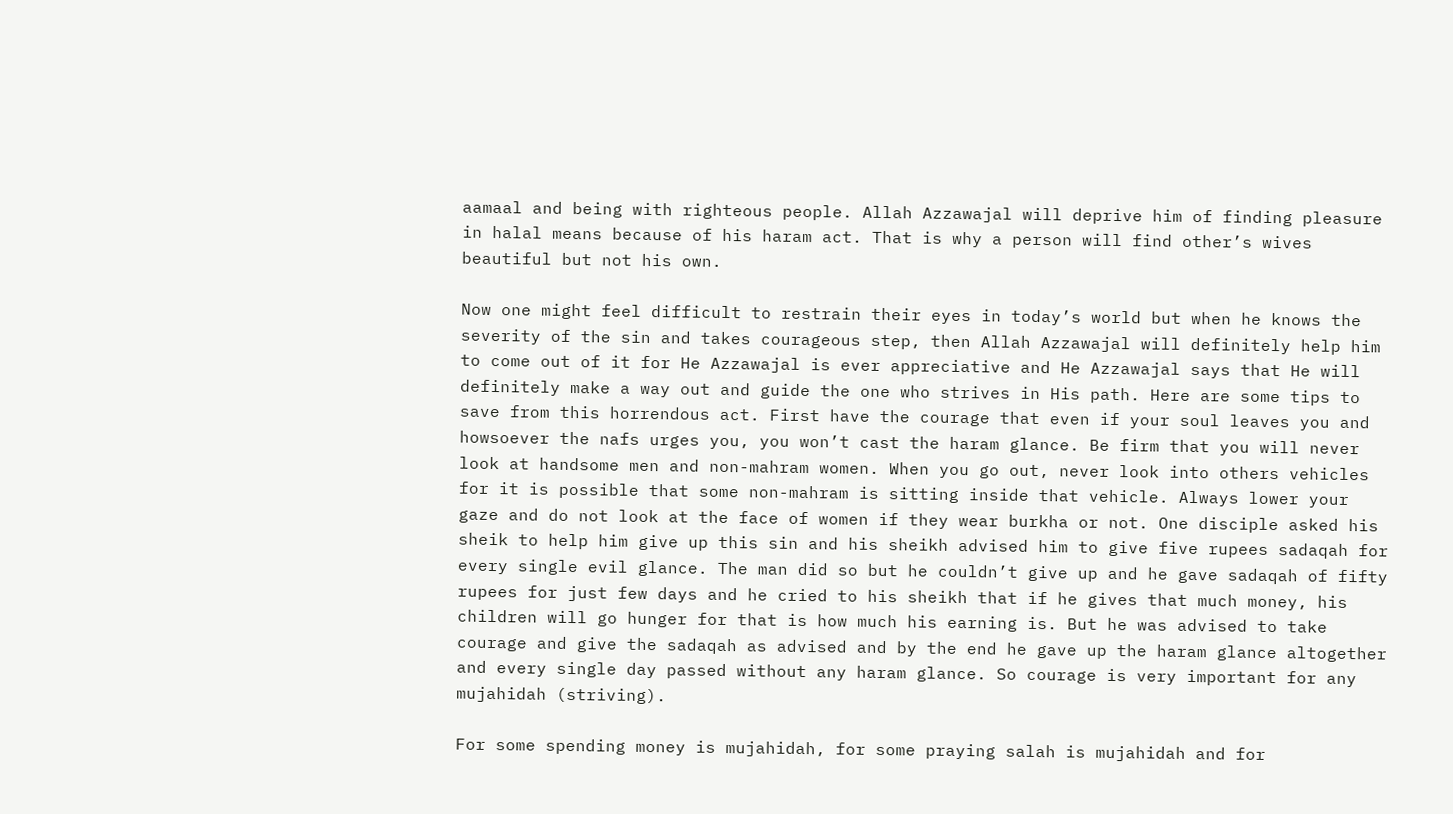aamaal and being with righteous people. Allah Azzawajal will deprive him of finding pleasure in halal means because of his haram act. That is why a person will find other’s wives beautiful but not his own.

Now one might feel difficult to restrain their eyes in today’s world but when he knows the severity of the sin and takes courageous step, then Allah Azzawajal will definitely help him to come out of it for He Azzawajal is ever appreciative and He Azzawajal says that He will definitely make a way out and guide the one who strives in His path. Here are some tips to save from this horrendous act. First have the courage that even if your soul leaves you and howsoever the nafs urges you, you won’t cast the haram glance. Be firm that you will never look at handsome men and non-mahram women. When you go out, never look into others vehicles for it is possible that some non-mahram is sitting inside that vehicle. Always lower your gaze and do not look at the face of women if they wear burkha or not. One disciple asked his sheik to help him give up this sin and his sheikh advised him to give five rupees sadaqah for every single evil glance. The man did so but he couldn’t give up and he gave sadaqah of fifty rupees for just few days and he cried to his sheikh that if he gives that much money, his children will go hunger for that is how much his earning is. But he was advised to take courage and give the sadaqah as advised and by the end he gave up the haram glance altogether and every single day passed without any haram glance. So courage is very important for any mujahidah (striving).

For some spending money is mujahidah, for some praying salah is mujahidah and for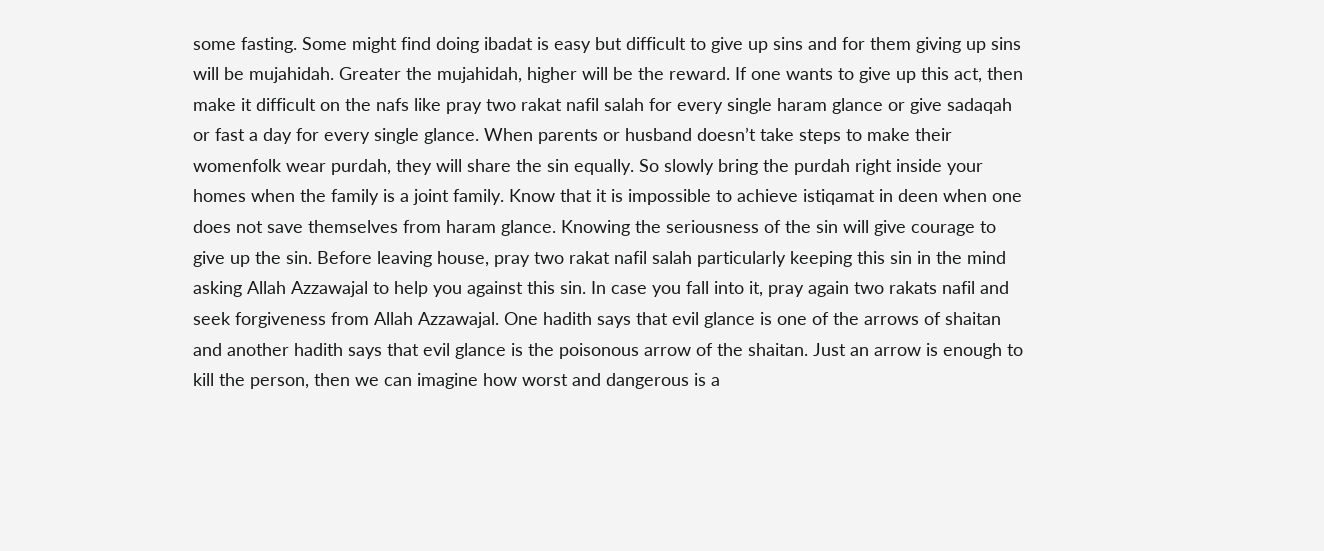some fasting. Some might find doing ibadat is easy but difficult to give up sins and for them giving up sins will be mujahidah. Greater the mujahidah, higher will be the reward. If one wants to give up this act, then make it difficult on the nafs like pray two rakat nafil salah for every single haram glance or give sadaqah or fast a day for every single glance. When parents or husband doesn’t take steps to make their womenfolk wear purdah, they will share the sin equally. So slowly bring the purdah right inside your homes when the family is a joint family. Know that it is impossible to achieve istiqamat in deen when one does not save themselves from haram glance. Knowing the seriousness of the sin will give courage to give up the sin. Before leaving house, pray two rakat nafil salah particularly keeping this sin in the mind asking Allah Azzawajal to help you against this sin. In case you fall into it, pray again two rakats nafil and seek forgiveness from Allah Azzawajal. One hadith says that evil glance is one of the arrows of shaitan and another hadith says that evil glance is the poisonous arrow of the shaitan. Just an arrow is enough to kill the person, then we can imagine how worst and dangerous is a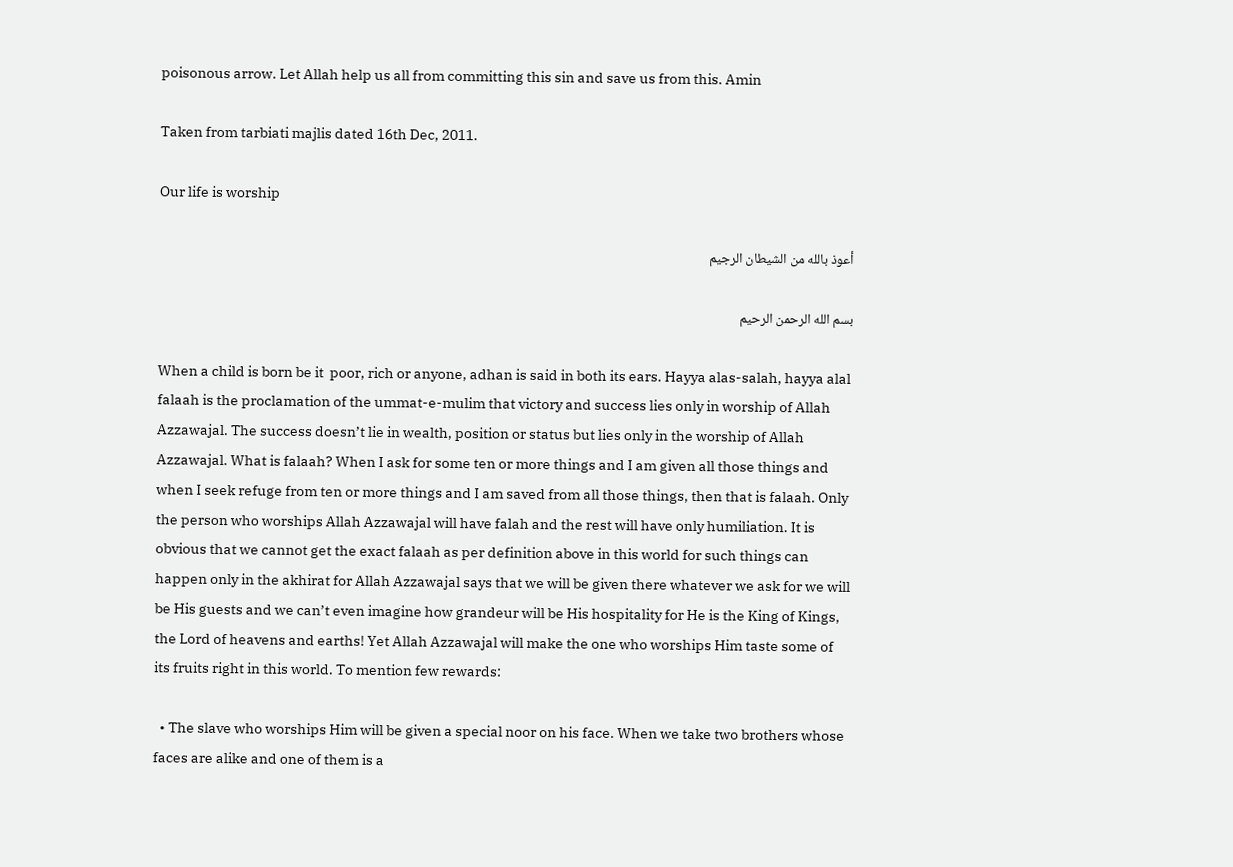poisonous arrow. Let Allah help us all from committing this sin and save us from this. Amin

Taken from tarbiati majlis dated 16th Dec, 2011.

Our life is worship

أعوذ بالله من الشيطان الرجيم

بسم الله الرحمن الرحيم

When a child is born be it  poor, rich or anyone, adhan is said in both its ears. Hayya alas-salah, hayya alal falaah is the proclamation of the ummat-e-mulim that victory and success lies only in worship of Allah Azzawajal. The success doesn’t lie in wealth, position or status but lies only in the worship of Allah Azzawajal. What is falaah? When I ask for some ten or more things and I am given all those things and when I seek refuge from ten or more things and I am saved from all those things, then that is falaah. Only the person who worships Allah Azzawajal will have falah and the rest will have only humiliation. It is obvious that we cannot get the exact falaah as per definition above in this world for such things can happen only in the akhirat for Allah Azzawajal says that we will be given there whatever we ask for we will be His guests and we can’t even imagine how grandeur will be His hospitality for He is the King of Kings, the Lord of heavens and earths! Yet Allah Azzawajal will make the one who worships Him taste some of its fruits right in this world. To mention few rewards:

  • The slave who worships Him will be given a special noor on his face. When we take two brothers whose faces are alike and one of them is a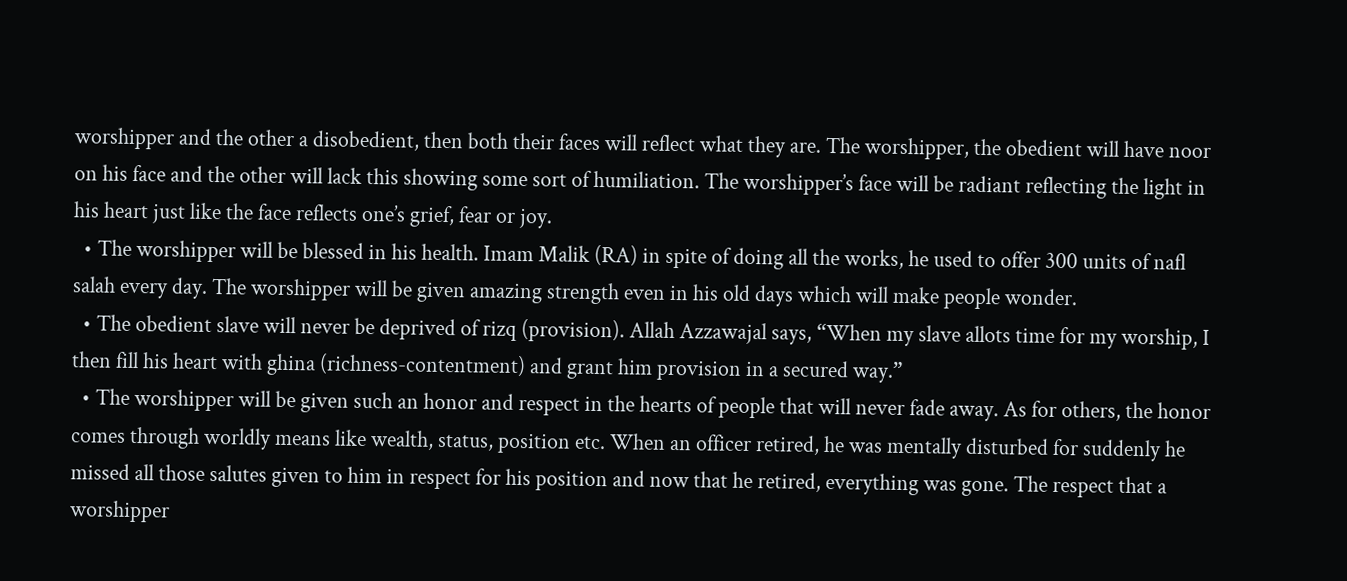worshipper and the other a disobedient, then both their faces will reflect what they are. The worshipper, the obedient will have noor on his face and the other will lack this showing some sort of humiliation. The worshipper’s face will be radiant reflecting the light in his heart just like the face reflects one’s grief, fear or joy.
  • The worshipper will be blessed in his health. Imam Malik (RA) in spite of doing all the works, he used to offer 300 units of nafl salah every day. The worshipper will be given amazing strength even in his old days which will make people wonder.
  • The obedient slave will never be deprived of rizq (provision). Allah Azzawajal says, “When my slave allots time for my worship, I then fill his heart with ghina (richness-contentment) and grant him provision in a secured way.”
  • The worshipper will be given such an honor and respect in the hearts of people that will never fade away. As for others, the honor comes through worldly means like wealth, status, position etc. When an officer retired, he was mentally disturbed for suddenly he missed all those salutes given to him in respect for his position and now that he retired, everything was gone. The respect that a worshipper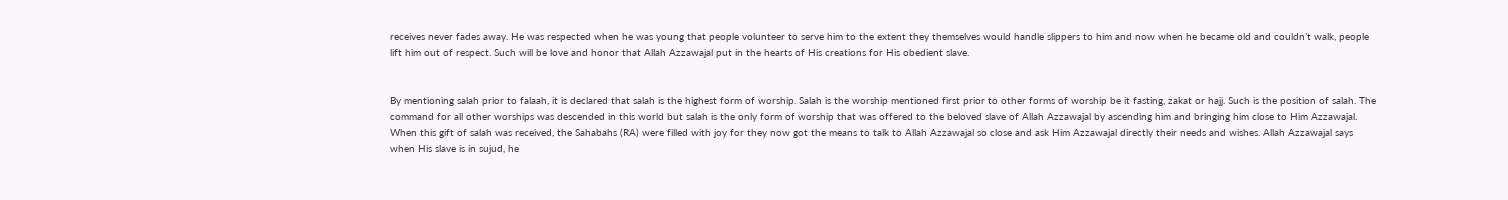receives never fades away. He was respected when he was young that people volunteer to serve him to the extent they themselves would handle slippers to him and now when he became old and couldn’t walk, people lift him out of respect. Such will be love and honor that Allah Azzawajal put in the hearts of His creations for His obedient slave.


By mentioning salah prior to falaah, it is declared that salah is the highest form of worship. Salah is the worship mentioned first prior to other forms of worship be it fasting, zakat or hajj. Such is the position of salah. The command for all other worships was descended in this world but salah is the only form of worship that was offered to the beloved slave of Allah Azzawajal by ascending him and bringing him close to Him Azzawajal. When this gift of salah was received, the Sahabahs (RA) were filled with joy for they now got the means to talk to Allah Azzawajal so close and ask Him Azzawajal directly their needs and wishes. Allah Azzawajal says when His slave is in sujud, he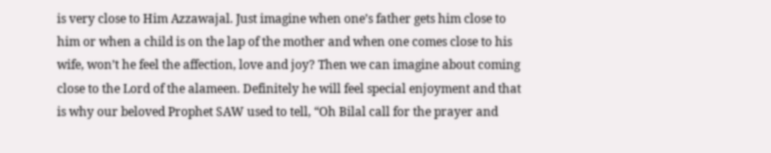is very close to Him Azzawajal. Just imagine when one’s father gets him close to him or when a child is on the lap of the mother and when one comes close to his wife, won’t he feel the affection, love and joy? Then we can imagine about coming close to the Lord of the alameen. Definitely he will feel special enjoyment and that is why our beloved Prophet SAW used to tell, “Oh Bilal call for the prayer and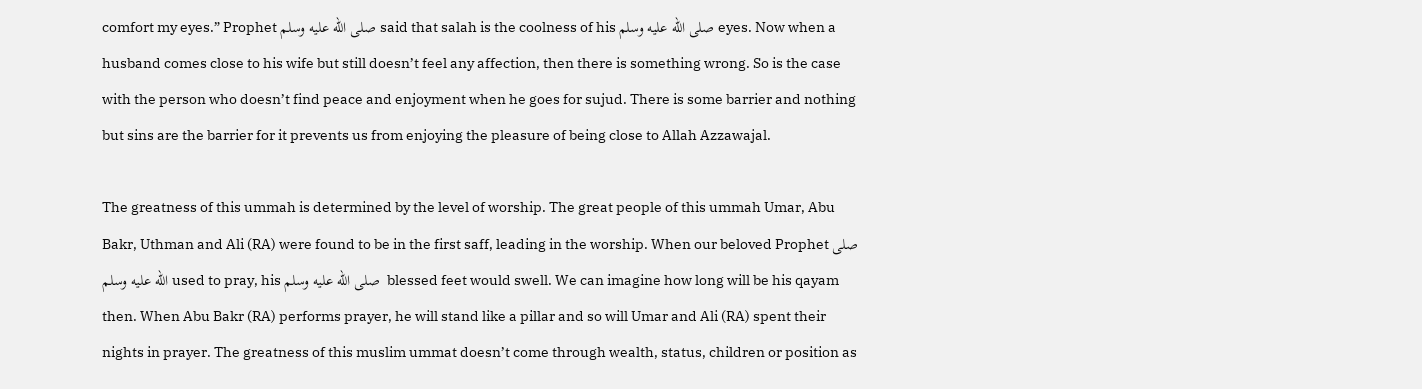comfort my eyes.” Prophet صلى الله عليه وسلم said that salah is the coolness of his صلى الله عليه وسلم eyes. Now when a husband comes close to his wife but still doesn’t feel any affection, then there is something wrong. So is the case with the person who doesn’t find peace and enjoyment when he goes for sujud. There is some barrier and nothing but sins are the barrier for it prevents us from enjoying the pleasure of being close to Allah Azzawajal.

The greatness of this ummah is determined by the level of worship. The great people of this ummah Umar, Abu Bakr, Uthman and Ali (RA) were found to be in the first saff, leading in the worship. When our beloved Prophet صلى الله عليه وسلم used to pray, his صلى الله عليه وسلم  blessed feet would swell. We can imagine how long will be his qayam then. When Abu Bakr (RA) performs prayer, he will stand like a pillar and so will Umar and Ali (RA) spent their nights in prayer. The greatness of this muslim ummat doesn’t come through wealth, status, children or position as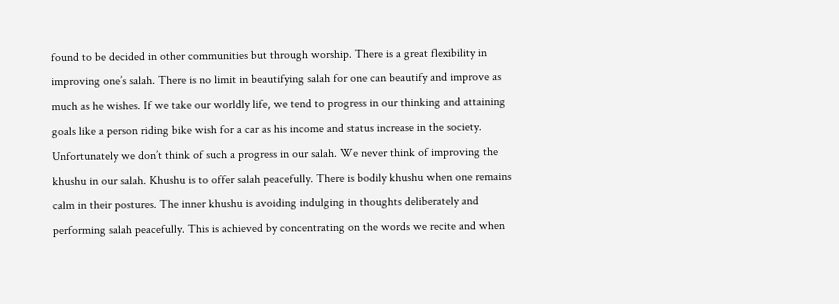found to be decided in other communities but through worship. There is a great flexibility in improving one’s salah. There is no limit in beautifying salah for one can beautify and improve as much as he wishes. If we take our worldly life, we tend to progress in our thinking and attaining goals like a person riding bike wish for a car as his income and status increase in the society. Unfortunately we don’t think of such a progress in our salah. We never think of improving the khushu in our salah. Khushu is to offer salah peacefully. There is bodily khushu when one remains calm in their postures. The inner khushu is avoiding indulging in thoughts deliberately and performing salah peacefully. This is achieved by concentrating on the words we recite and when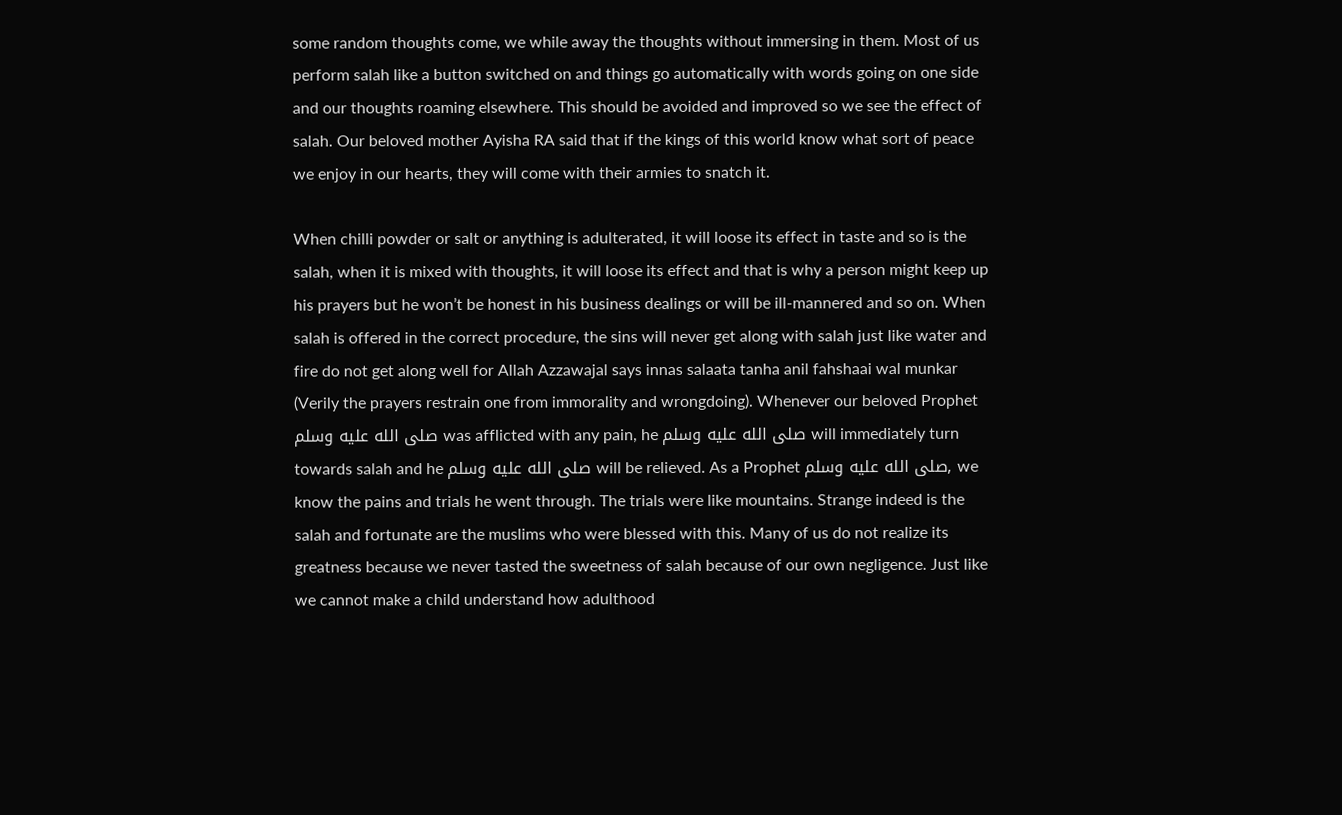some random thoughts come, we while away the thoughts without immersing in them. Most of us perform salah like a button switched on and things go automatically with words going on one side and our thoughts roaming elsewhere. This should be avoided and improved so we see the effect of salah. Our beloved mother Ayisha RA said that if the kings of this world know what sort of peace we enjoy in our hearts, they will come with their armies to snatch it.

When chilli powder or salt or anything is adulterated, it will loose its effect in taste and so is the salah, when it is mixed with thoughts, it will loose its effect and that is why a person might keep up his prayers but he won’t be honest in his business dealings or will be ill-mannered and so on. When salah is offered in the correct procedure, the sins will never get along with salah just like water and fire do not get along well for Allah Azzawajal says innas salaata tanha anil fahshaai wal munkar (Verily the prayers restrain one from immorality and wrongdoing). Whenever our beloved Prophet صلى الله عليه وسلم was afflicted with any pain, he صلى الله عليه وسلم will immediately turn towards salah and he صلى الله عليه وسلم will be relieved. As a Prophet صلى الله عليه وسلم, we know the pains and trials he went through. The trials were like mountains. Strange indeed is the salah and fortunate are the muslims who were blessed with this. Many of us do not realize its greatness because we never tasted the sweetness of salah because of our own negligence. Just like we cannot make a child understand how adulthood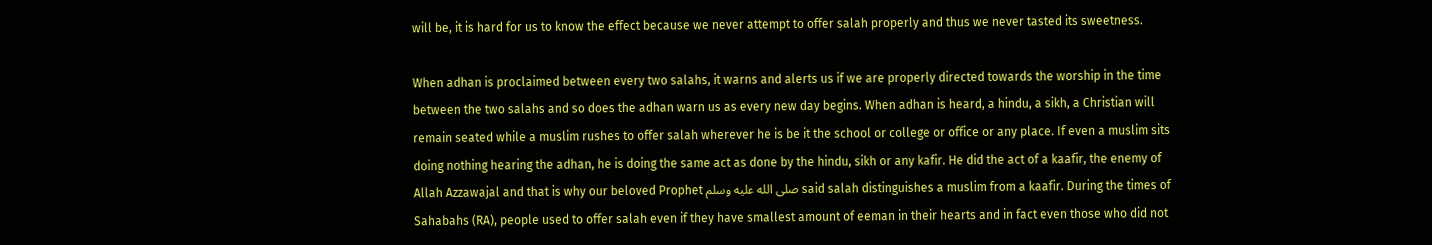will be, it is hard for us to know the effect because we never attempt to offer salah properly and thus we never tasted its sweetness.

When adhan is proclaimed between every two salahs, it warns and alerts us if we are properly directed towards the worship in the time between the two salahs and so does the adhan warn us as every new day begins. When adhan is heard, a hindu, a sikh, a Christian will remain seated while a muslim rushes to offer salah wherever he is be it the school or college or office or any place. If even a muslim sits doing nothing hearing the adhan, he is doing the same act as done by the hindu, sikh or any kafir. He did the act of a kaafir, the enemy of Allah Azzawajal and that is why our beloved Prophet صلى الله عليه وسلم said salah distinguishes a muslim from a kaafir. During the times of  Sahabahs (RA), people used to offer salah even if they have smallest amount of eeman in their hearts and in fact even those who did not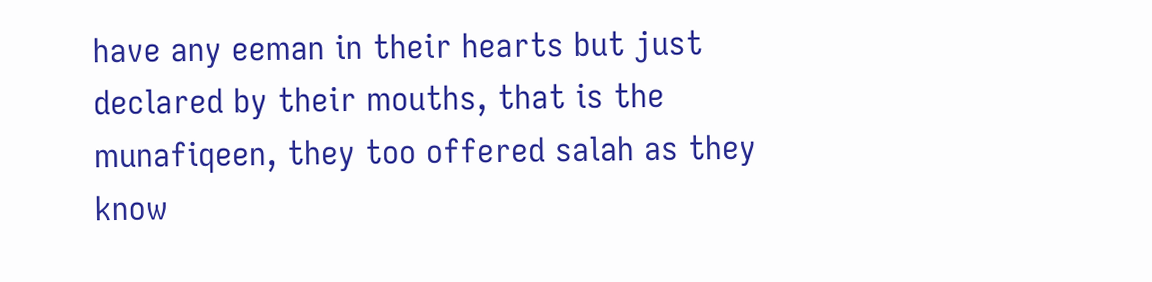have any eeman in their hearts but just declared by their mouths, that is the munafiqeen, they too offered salah as they know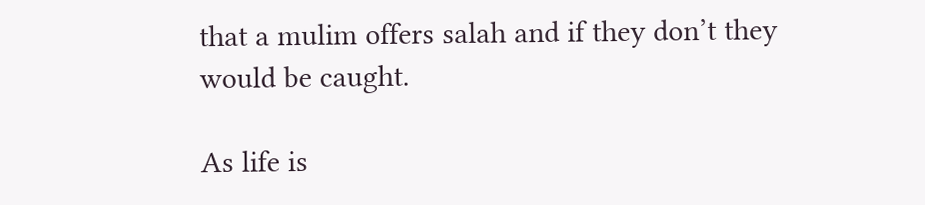that a mulim offers salah and if they don’t they would be caught.

As life is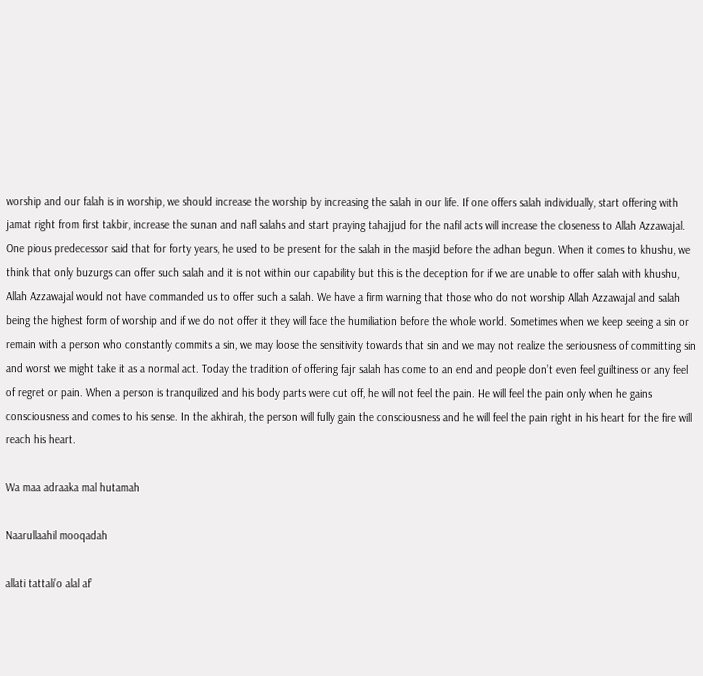worship and our falah is in worship, we should increase the worship by increasing the salah in our life. If one offers salah individually, start offering with jamat right from first takbir, increase the sunan and nafl salahs and start praying tahajjud for the nafil acts will increase the closeness to Allah Azzawajal. One pious predecessor said that for forty years, he used to be present for the salah in the masjid before the adhan begun. When it comes to khushu, we think that only buzurgs can offer such salah and it is not within our capability but this is the deception for if we are unable to offer salah with khushu, Allah Azzawajal would not have commanded us to offer such a salah. We have a firm warning that those who do not worship Allah Azzawajal and salah being the highest form of worship and if we do not offer it they will face the humiliation before the whole world. Sometimes when we keep seeing a sin or remain with a person who constantly commits a sin, we may loose the sensitivity towards that sin and we may not realize the seriousness of committing sin and worst we might take it as a normal act. Today the tradition of offering fajr salah has come to an end and people don’t even feel guiltiness or any feel of regret or pain. When a person is tranquilized and his body parts were cut off, he will not feel the pain. He will feel the pain only when he gains consciousness and comes to his sense. In the akhirah, the person will fully gain the consciousness and he will feel the pain right in his heart for the fire will reach his heart.

Wa maa adraaka mal hutamah

Naarullaahil mooqadah

allati tattali’o alal af’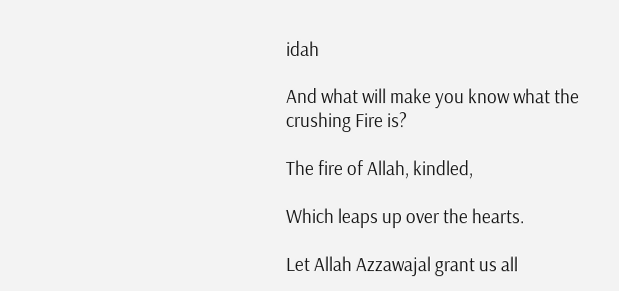idah

And what will make you know what the crushing Fire is?

The fire of Allah, kindled,

Which leaps up over the hearts.

Let Allah Azzawajal grant us all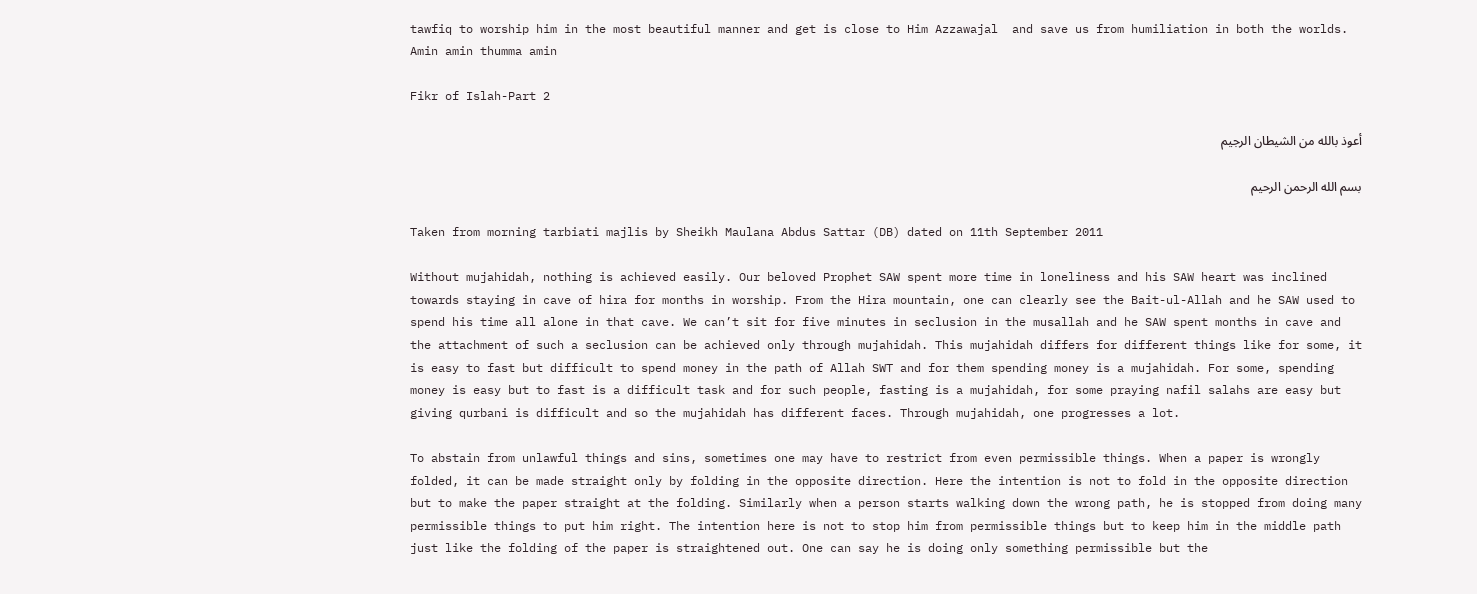tawfiq to worship him in the most beautiful manner and get is close to Him Azzawajal  and save us from humiliation in both the worlds. Amin amin thumma amin

Fikr of Islah-Part 2

أعوذ بالله من الشيطان الرجيم

بسم الله الرحمن الرحيم

Taken from morning tarbiati majlis by Sheikh Maulana Abdus Sattar (DB) dated on 11th September 2011

Without mujahidah, nothing is achieved easily. Our beloved Prophet SAW spent more time in loneliness and his SAW heart was inclined towards staying in cave of hira for months in worship. From the Hira mountain, one can clearly see the Bait-ul-Allah and he SAW used to spend his time all alone in that cave. We can’t sit for five minutes in seclusion in the musallah and he SAW spent months in cave and the attachment of such a seclusion can be achieved only through mujahidah. This mujahidah differs for different things like for some, it is easy to fast but difficult to spend money in the path of Allah SWT and for them spending money is a mujahidah. For some, spending money is easy but to fast is a difficult task and for such people, fasting is a mujahidah, for some praying nafil salahs are easy but giving qurbani is difficult and so the mujahidah has different faces. Through mujahidah, one progresses a lot.

To abstain from unlawful things and sins, sometimes one may have to restrict from even permissible things. When a paper is wrongly folded, it can be made straight only by folding in the opposite direction. Here the intention is not to fold in the opposite direction but to make the paper straight at the folding. Similarly when a person starts walking down the wrong path, he is stopped from doing many permissible things to put him right. The intention here is not to stop him from permissible things but to keep him in the middle path just like the folding of the paper is straightened out. One can say he is doing only something permissible but the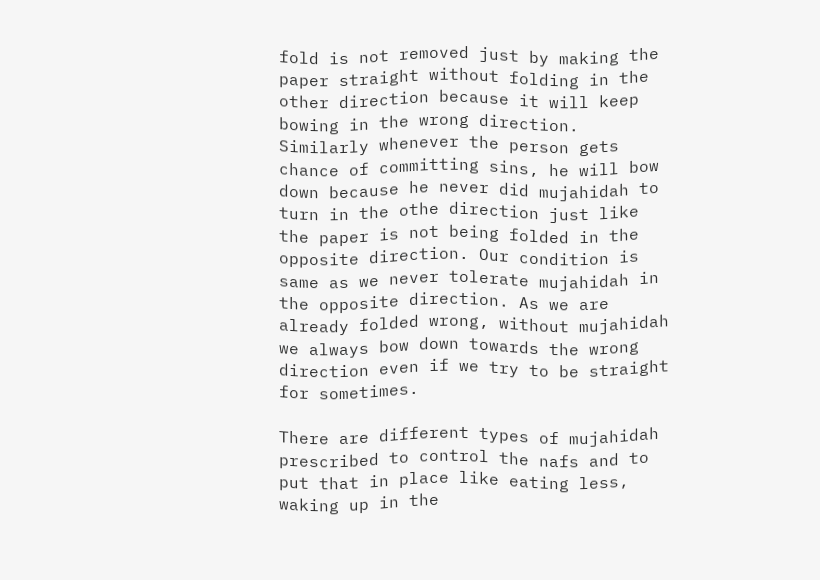fold is not removed just by making the paper straight without folding in the other direction because it will keep bowing in the wrong direction. Similarly whenever the person gets chance of committing sins, he will bow down because he never did mujahidah to turn in the othe direction just like the paper is not being folded in the opposite direction. Our condition is same as we never tolerate mujahidah in the opposite direction. As we are already folded wrong, without mujahidah we always bow down towards the wrong direction even if we try to be straight for sometimes.

There are different types of mujahidah prescribed to control the nafs and to put that in place like eating less, waking up in the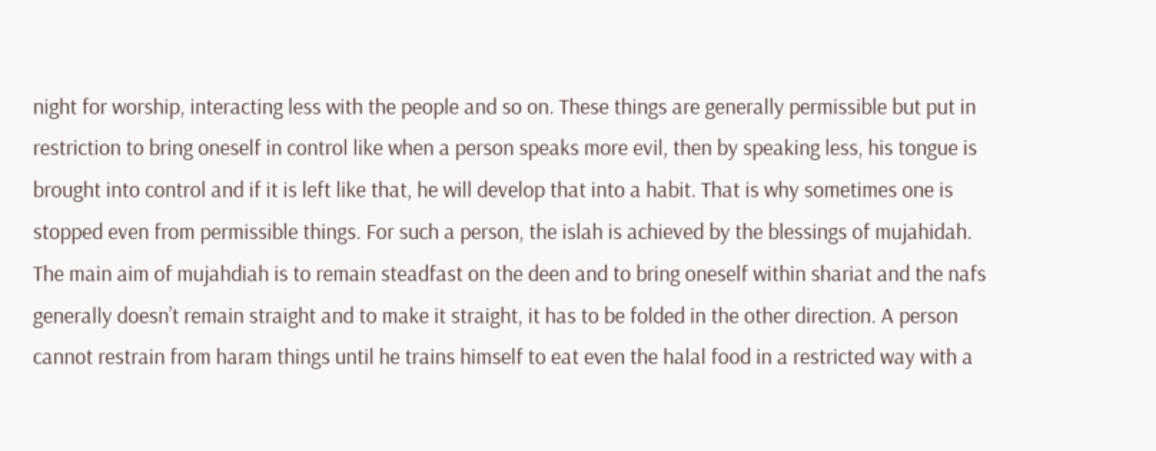night for worship, interacting less with the people and so on. These things are generally permissible but put in restriction to bring oneself in control like when a person speaks more evil, then by speaking less, his tongue is brought into control and if it is left like that, he will develop that into a habit. That is why sometimes one is stopped even from permissible things. For such a person, the islah is achieved by the blessings of mujahidah. The main aim of mujahdiah is to remain steadfast on the deen and to bring oneself within shariat and the nafs generally doesn’t remain straight and to make it straight, it has to be folded in the other direction. A person cannot restrain from haram things until he trains himself to eat even the halal food in a restricted way with a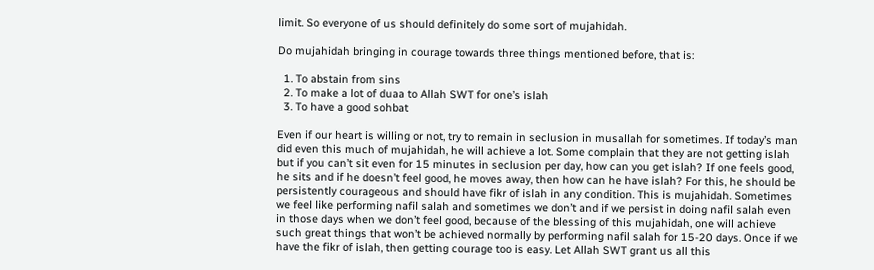limit. So everyone of us should definitely do some sort of mujahidah.

Do mujahidah bringing in courage towards three things mentioned before, that is:

  1. To abstain from sins
  2. To make a lot of duaa to Allah SWT for one’s islah
  3. To have a good sohbat

Even if our heart is willing or not, try to remain in seclusion in musallah for sometimes. If today’s man did even this much of mujahidah, he will achieve a lot. Some complain that they are not getting islah but if you can’t sit even for 15 minutes in seclusion per day, how can you get islah? If one feels good, he sits and if he doesn’t feel good, he moves away, then how can he have islah? For this, he should be persistently courageous and should have fikr of islah in any condition. This is mujahidah. Sometimes we feel like performing nafil salah and sometimes we don’t and if we persist in doing nafil salah even in those days when we don’t feel good, because of the blessing of this mujahidah, one will achieve such great things that won’t be achieved normally by performing nafil salah for 15-20 days. Once if we have the fikr of islah, then getting courage too is easy. Let Allah SWT grant us all this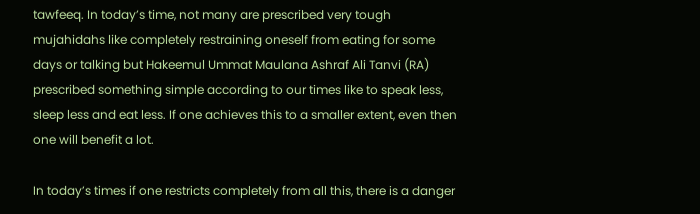tawfeeq. In today’s time, not many are prescribed very tough mujahidahs like completely restraining oneself from eating for some days or talking but Hakeemul Ummat Maulana Ashraf Ali Tanvi (RA) prescribed something simple according to our times like to speak less, sleep less and eat less. If one achieves this to a smaller extent, even then one will benefit a lot.

In today’s times if one restricts completely from all this, there is a danger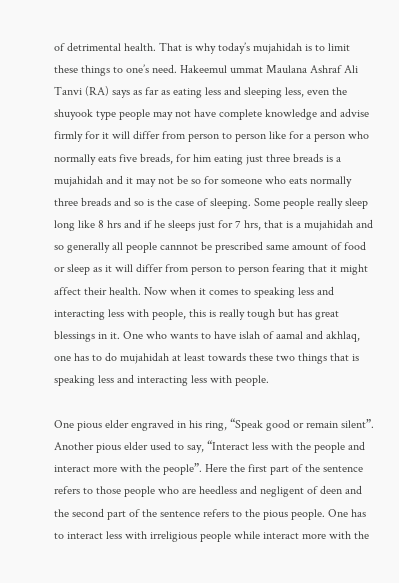of detrimental health. That is why today’s mujahidah is to limit these things to one’s need. Hakeemul ummat Maulana Ashraf Ali Tanvi (RA) says as far as eating less and sleeping less, even the shuyook type people may not have complete knowledge and advise firmly for it will differ from person to person like for a person who normally eats five breads, for him eating just three breads is a mujahidah and it may not be so for someone who eats normally three breads and so is the case of sleeping. Some people really sleep long like 8 hrs and if he sleeps just for 7 hrs, that is a mujahidah and so generally all people cannnot be prescribed same amount of food or sleep as it will differ from person to person fearing that it might affect their health. Now when it comes to speaking less and interacting less with people, this is really tough but has great blessings in it. One who wants to have islah of aamal and akhlaq, one has to do mujahidah at least towards these two things that is speaking less and interacting less with people.

One pious elder engraved in his ring, “Speak good or remain silent”. Another pious elder used to say, “Interact less with the people and interact more with the people”. Here the first part of the sentence refers to those people who are heedless and negligent of deen and the second part of the sentence refers to the pious people. One has to interact less with irreligious people while interact more with the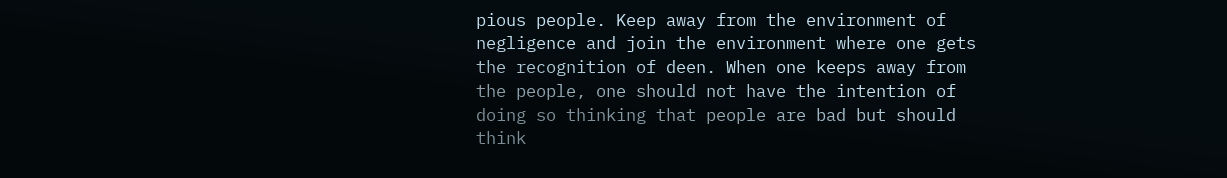pious people. Keep away from the environment of negligence and join the environment where one gets the recognition of deen. When one keeps away from the people, one should not have the intention of doing so thinking that people are bad but should think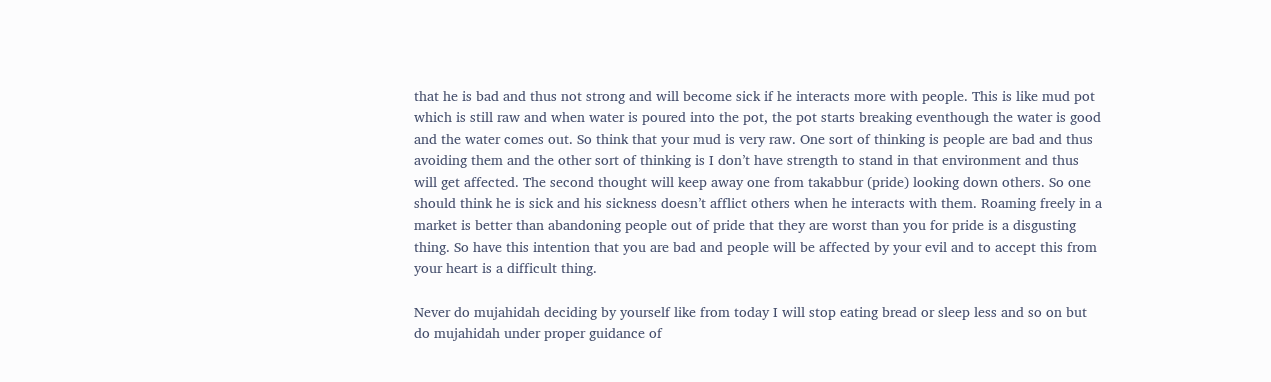that he is bad and thus not strong and will become sick if he interacts more with people. This is like mud pot which is still raw and when water is poured into the pot, the pot starts breaking eventhough the water is good and the water comes out. So think that your mud is very raw. One sort of thinking is people are bad and thus avoiding them and the other sort of thinking is I don’t have strength to stand in that environment and thus will get affected. The second thought will keep away one from takabbur (pride) looking down others. So one should think he is sick and his sickness doesn’t afflict others when he interacts with them. Roaming freely in a market is better than abandoning people out of pride that they are worst than you for pride is a disgusting thing. So have this intention that you are bad and people will be affected by your evil and to accept this from your heart is a difficult thing.

Never do mujahidah deciding by yourself like from today I will stop eating bread or sleep less and so on but do mujahidah under proper guidance of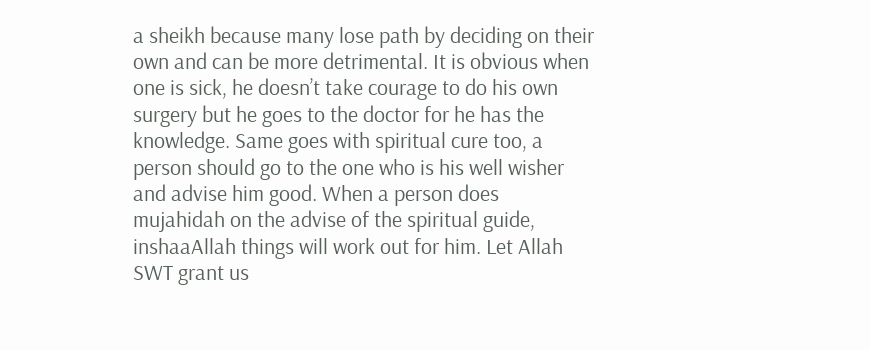a sheikh because many lose path by deciding on their own and can be more detrimental. It is obvious when one is sick, he doesn’t take courage to do his own surgery but he goes to the doctor for he has the knowledge. Same goes with spiritual cure too, a person should go to the one who is his well wisher and advise him good. When a person does mujahidah on the advise of the spiritual guide, inshaaAllah things will work out for him. Let Allah SWT grant us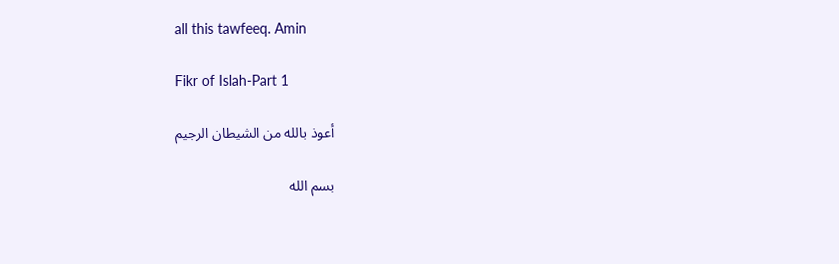all this tawfeeq. Amin

Fikr of Islah-Part 1

أعوذ بالله من الشيطان الرجيم

بسم الله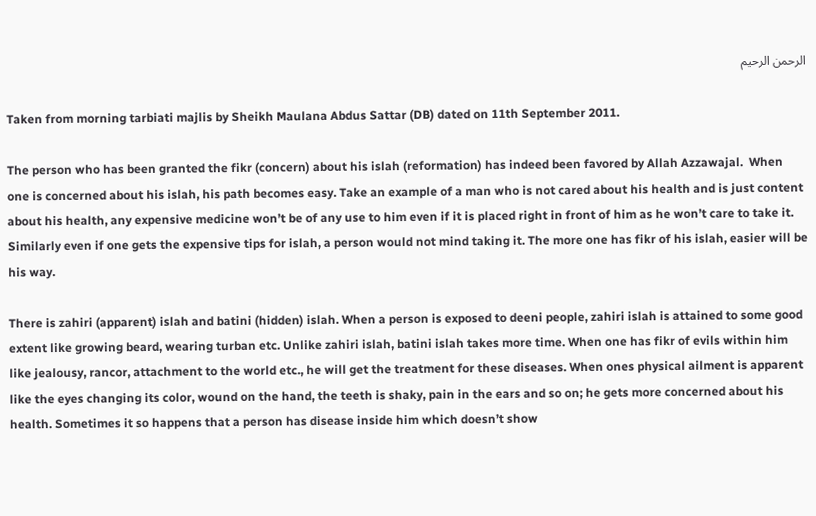الرحمن الرحيم

Taken from morning tarbiati majlis by Sheikh Maulana Abdus Sattar (DB) dated on 11th September 2011.

The person who has been granted the fikr (concern) about his islah (reformation) has indeed been favored by Allah Azzawajal.  When one is concerned about his islah, his path becomes easy. Take an example of a man who is not cared about his health and is just content about his health, any expensive medicine won’t be of any use to him even if it is placed right in front of him as he won’t care to take it. Similarly even if one gets the expensive tips for islah, a person would not mind taking it. The more one has fikr of his islah, easier will be his way.

There is zahiri (apparent) islah and batini (hidden) islah. When a person is exposed to deeni people, zahiri islah is attained to some good extent like growing beard, wearing turban etc. Unlike zahiri islah, batini islah takes more time. When one has fikr of evils within him like jealousy, rancor, attachment to the world etc., he will get the treatment for these diseases. When ones physical ailment is apparent like the eyes changing its color, wound on the hand, the teeth is shaky, pain in the ears and so on; he gets more concerned about his health. Sometimes it so happens that a person has disease inside him which doesn’t show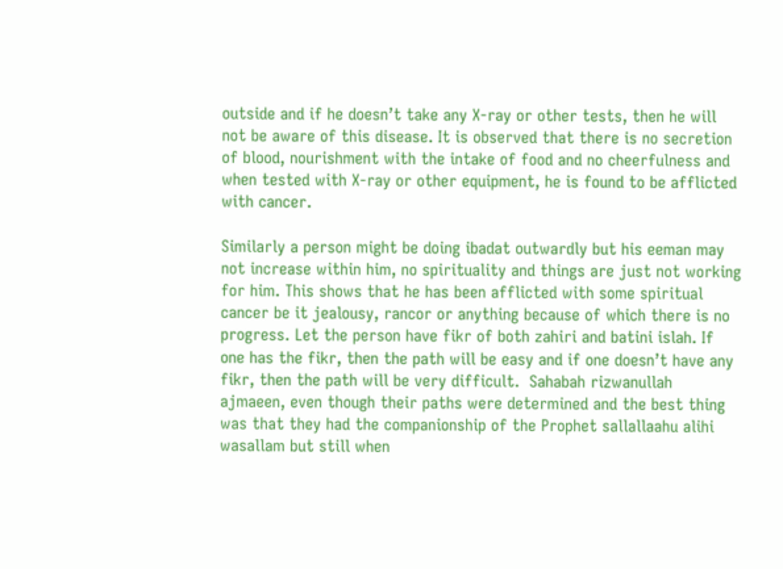outside and if he doesn’t take any X-ray or other tests, then he will not be aware of this disease. It is observed that there is no secretion of blood, nourishment with the intake of food and no cheerfulness and when tested with X-ray or other equipment, he is found to be afflicted with cancer.

Similarly a person might be doing ibadat outwardly but his eeman may not increase within him, no spirituality and things are just not working for him. This shows that he has been afflicted with some spiritual cancer be it jealousy, rancor or anything because of which there is no progress. Let the person have fikr of both zahiri and batini islah. If one has the fikr, then the path will be easy and if one doesn’t have any fikr, then the path will be very difficult.  Sahabah rizwanullah ajmaeen, even though their paths were determined and the best thing was that they had the companionship of the Prophet sallallaahu alihi wasallam but still when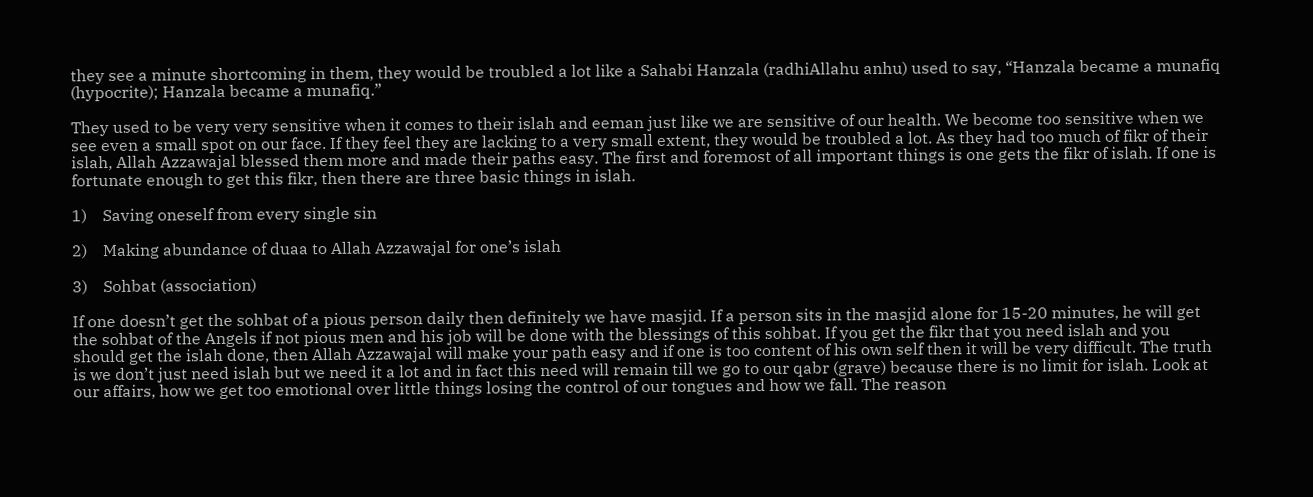they see a minute shortcoming in them, they would be troubled a lot like a Sahabi Hanzala (radhiAllahu anhu) used to say, “Hanzala became a munafiq (hypocrite); Hanzala became a munafiq.”

They used to be very very sensitive when it comes to their islah and eeman just like we are sensitive of our health. We become too sensitive when we see even a small spot on our face. If they feel they are lacking to a very small extent, they would be troubled a lot. As they had too much of fikr of their islah, Allah Azzawajal blessed them more and made their paths easy. The first and foremost of all important things is one gets the fikr of islah. If one is fortunate enough to get this fikr, then there are three basic things in islah.

1)    Saving oneself from every single sin

2)    Making abundance of duaa to Allah Azzawajal for one’s islah

3)    Sohbat (association)

If one doesn’t get the sohbat of a pious person daily then definitely we have masjid. If a person sits in the masjid alone for 15-20 minutes, he will get the sohbat of the Angels if not pious men and his job will be done with the blessings of this sohbat. If you get the fikr that you need islah and you should get the islah done, then Allah Azzawajal will make your path easy and if one is too content of his own self then it will be very difficult. The truth is we don’t just need islah but we need it a lot and in fact this need will remain till we go to our qabr (grave) because there is no limit for islah. Look at our affairs, how we get too emotional over little things losing the control of our tongues and how we fall. The reason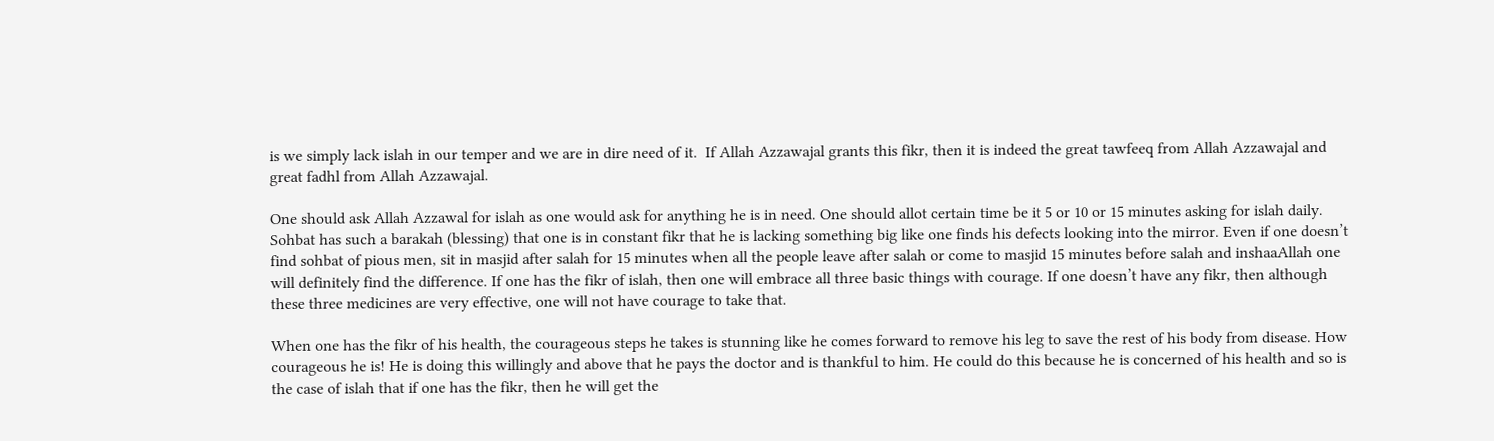is we simply lack islah in our temper and we are in dire need of it.  If Allah Azzawajal grants this fikr, then it is indeed the great tawfeeq from Allah Azzawajal and great fadhl from Allah Azzawajal.

One should ask Allah Azzawal for islah as one would ask for anything he is in need. One should allot certain time be it 5 or 10 or 15 minutes asking for islah daily. Sohbat has such a barakah (blessing) that one is in constant fikr that he is lacking something big like one finds his defects looking into the mirror. Even if one doesn’t find sohbat of pious men, sit in masjid after salah for 15 minutes when all the people leave after salah or come to masjid 15 minutes before salah and inshaaAllah one will definitely find the difference. If one has the fikr of islah, then one will embrace all three basic things with courage. If one doesn’t have any fikr, then although these three medicines are very effective, one will not have courage to take that.

When one has the fikr of his health, the courageous steps he takes is stunning like he comes forward to remove his leg to save the rest of his body from disease. How courageous he is! He is doing this willingly and above that he pays the doctor and is thankful to him. He could do this because he is concerned of his health and so is the case of islah that if one has the fikr, then he will get the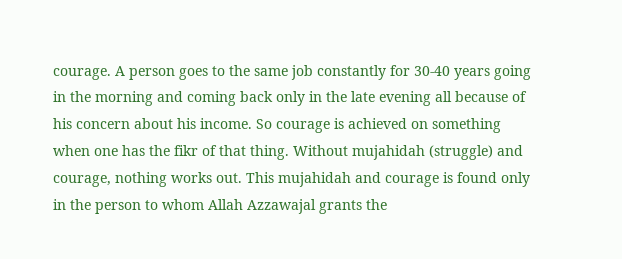courage. A person goes to the same job constantly for 30-40 years going in the morning and coming back only in the late evening all because of his concern about his income. So courage is achieved on something when one has the fikr of that thing. Without mujahidah (struggle) and courage, nothing works out. This mujahidah and courage is found only in the person to whom Allah Azzawajal grants the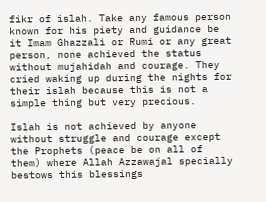fikr of islah. Take any famous person known for his piety and guidance be it Imam Ghazzali or Rumi or any great person, none achieved the status without mujahidah and courage. They cried waking up during the nights for their islah because this is not a simple thing but very precious.

Islah is not achieved by anyone without struggle and courage except the Prophets (peace be on all of them) where Allah Azzawajal specially bestows this blessings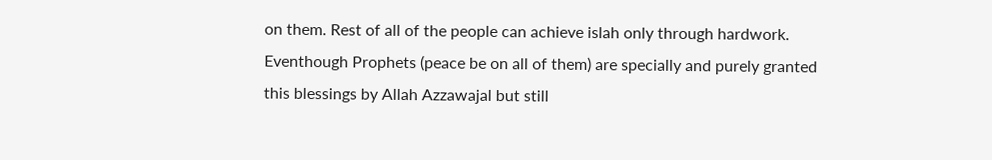on them. Rest of all of the people can achieve islah only through hardwork.  Eventhough Prophets (peace be on all of them) are specially and purely granted this blessings by Allah Azzawajal but still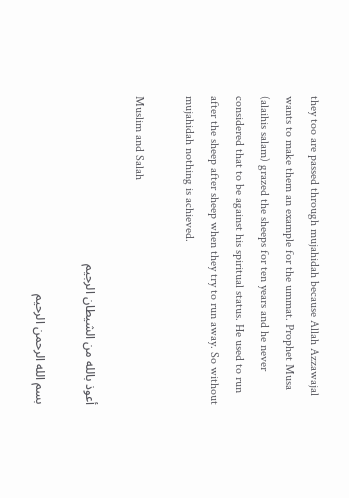they too are passed through mujahidah because Allah Azzawajal wants to make them an example for the ummat. Prophet Musa (alaihis salam) grazed the sheeps for ten years and he never considered that to be against his spiritual status. He used to run after the sheep after sheep when they try to run away. So without mujahidah nothing is achieved.

Muslim and Salah

أعوذ بالله من الشيطان الرجيم

بسم الله الرحمن الرحيم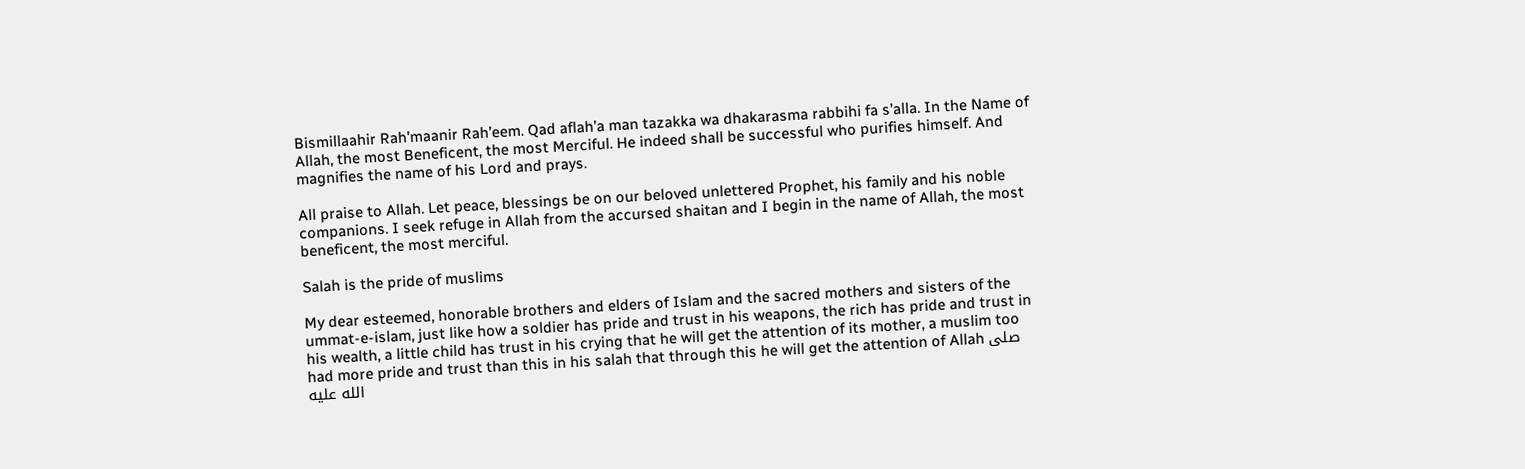Bismillaahir Rah’maanir Rah’eem. Qad aflah’a man tazakka wa dhakarasma rabbihi fa s’alla. In the Name of Allah, the most Beneficent, the most Merciful. He indeed shall be successful who purifies himself. And magnifies the name of his Lord and prays.

All praise to Allah. Let peace, blessings be on our beloved unlettered Prophet, his family and his noble companions. I seek refuge in Allah from the accursed shaitan and I begin in the name of Allah, the most beneficent, the most merciful.

Salah is the pride of muslims

My dear esteemed, honorable brothers and elders of Islam and the sacred mothers and sisters of the ummat-e-islam, just like how a soldier has pride and trust in his weapons, the rich has pride and trust in his wealth, a little child has trust in his crying that he will get the attention of its mother, a muslim too had more pride and trust than this in his salah that through this he will get the attention of Allah صلى الله عليه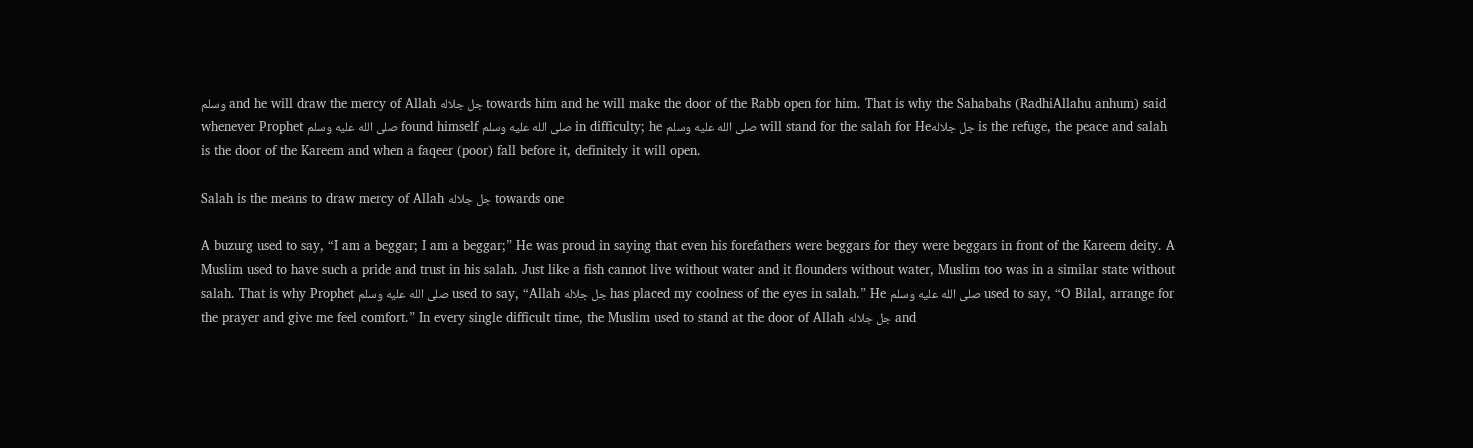وسلم and he will draw the mercy of Allah جل جلاله towards him and he will make the door of the Rabb open for him. That is why the Sahabahs (RadhiAllahu anhum) said whenever Prophet صلى الله عليه وسلم found himself صلى الله عليه وسلم in difficulty; he صلى الله عليه وسلم will stand for the salah for Heجل جلاله is the refuge, the peace and salah is the door of the Kareem and when a faqeer (poor) fall before it, definitely it will open.

Salah is the means to draw mercy of Allah جل جلاله towards one

A buzurg used to say, “I am a beggar; I am a beggar;” He was proud in saying that even his forefathers were beggars for they were beggars in front of the Kareem deity. A Muslim used to have such a pride and trust in his salah. Just like a fish cannot live without water and it flounders without water, Muslim too was in a similar state without salah. That is why Prophet صلى الله عليه وسلم used to say, “Allah جل جلاله has placed my coolness of the eyes in salah.” He صلى الله عليه وسلم used to say, “O Bilal, arrange for the prayer and give me feel comfort.” In every single difficult time, the Muslim used to stand at the door of Allah جل جلاله and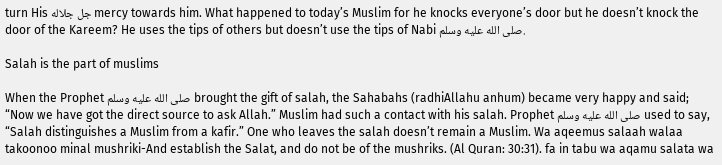turn His جل جلاله mercy towards him. What happened to today’s Muslim for he knocks everyone’s door but he doesn’t knock the door of the Kareem? He uses the tips of others but doesn’t use the tips of Nabi صلى الله عليه وسلم.

Salah is the part of muslims

When the Prophet صلى الله عليه وسلم brought the gift of salah, the Sahabahs (radhiAllahu anhum) became very happy and said; “Now we have got the direct source to ask Allah.” Muslim had such a contact with his salah. Prophet صلى الله عليه وسلم used to say, “Salah distinguishes a Muslim from a kafir.” One who leaves the salah doesn’t remain a Muslim. Wa aqeemus salaah walaa takoonoo minal mushriki-And establish the Salat, and do not be of the mushriks. (Al Quran: 30:31). fa in tabu wa aqamu salata wa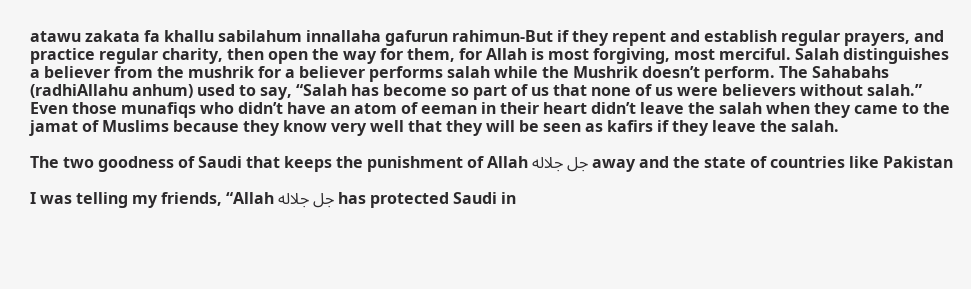atawu zakata fa khallu sabilahum innallaha gafurun rahimun-But if they repent and establish regular prayers, and practice regular charity, then open the way for them, for Allah is most forgiving, most merciful. Salah distinguishes a believer from the mushrik for a believer performs salah while the Mushrik doesn’t perform. The Sahabahs (radhiAllahu anhum) used to say, “Salah has become so part of us that none of us were believers without salah.” Even those munafiqs who didn’t have an atom of eeman in their heart didn’t leave the salah when they came to the jamat of Muslims because they know very well that they will be seen as kafirs if they leave the salah.

The two goodness of Saudi that keeps the punishment of Allah جل جلاله away and the state of countries like Pakistan

I was telling my friends, “Allah جل جلاله has protected Saudi in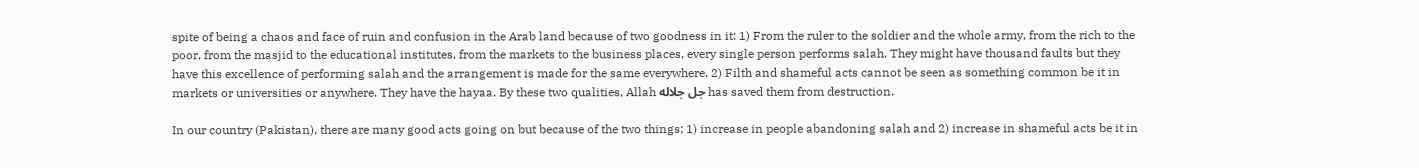spite of being a chaos and face of ruin and confusion in the Arab land because of two goodness in it: 1) From the ruler to the soldier and the whole army, from the rich to the poor, from the masjid to the educational institutes, from the markets to the business places, every single person performs salah. They might have thousand faults but they have this excellence of performing salah and the arrangement is made for the same everywhere. 2) Filth and shameful acts cannot be seen as something common be it in markets or universities or anywhere. They have the hayaa. By these two qualities, Allah جل جلاله has saved them from destruction.

In our country (Pakistan), there are many good acts going on but because of the two things; 1) increase in people abandoning salah and 2) increase in shameful acts be it in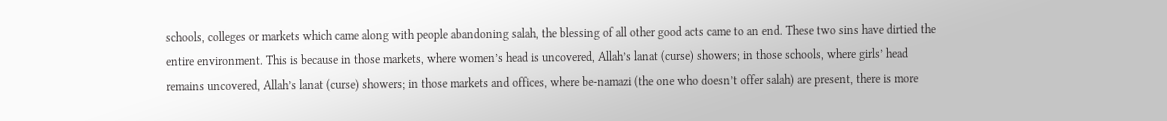schools, colleges or markets which came along with people abandoning salah, the blessing of all other good acts came to an end. These two sins have dirtied the entire environment. This is because in those markets, where women’s head is uncovered, Allah’s lanat (curse) showers; in those schools, where girls’ head remains uncovered, Allah’s lanat (curse) showers; in those markets and offices, where be-namazi (the one who doesn’t offer salah) are present, there is more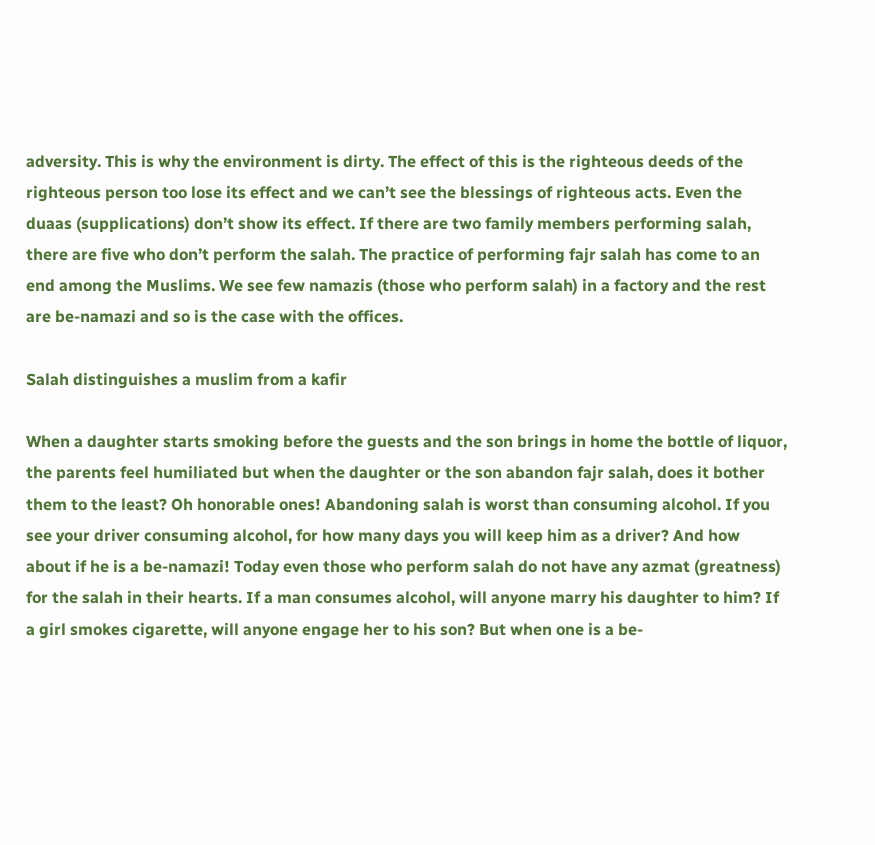adversity. This is why the environment is dirty. The effect of this is the righteous deeds of the righteous person too lose its effect and we can’t see the blessings of righteous acts. Even the duaas (supplications) don’t show its effect. If there are two family members performing salah, there are five who don’t perform the salah. The practice of performing fajr salah has come to an end among the Muslims. We see few namazis (those who perform salah) in a factory and the rest are be-namazi and so is the case with the offices.

Salah distinguishes a muslim from a kafir

When a daughter starts smoking before the guests and the son brings in home the bottle of liquor, the parents feel humiliated but when the daughter or the son abandon fajr salah, does it bother them to the least? Oh honorable ones! Abandoning salah is worst than consuming alcohol. If you see your driver consuming alcohol, for how many days you will keep him as a driver? And how about if he is a be-namazi! Today even those who perform salah do not have any azmat (greatness) for the salah in their hearts. If a man consumes alcohol, will anyone marry his daughter to him? If a girl smokes cigarette, will anyone engage her to his son? But when one is a be-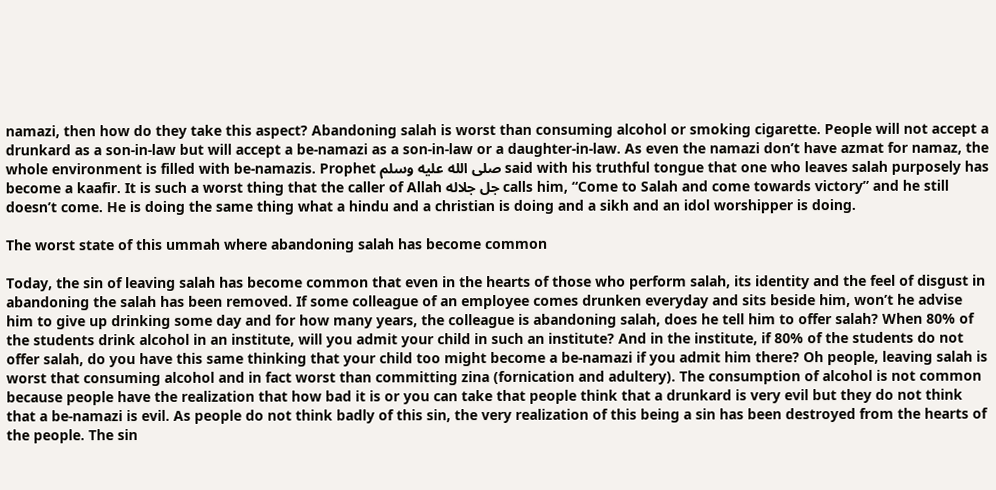namazi, then how do they take this aspect? Abandoning salah is worst than consuming alcohol or smoking cigarette. People will not accept a drunkard as a son-in-law but will accept a be-namazi as a son-in-law or a daughter-in-law. As even the namazi don’t have azmat for namaz, the whole environment is filled with be-namazis. Prophet صلى الله عليه وسلم said with his truthful tongue that one who leaves salah purposely has become a kaafir. It is such a worst thing that the caller of Allah جل جلاله calls him, “Come to Salah and come towards victory” and he still doesn’t come. He is doing the same thing what a hindu and a christian is doing and a sikh and an idol worshipper is doing.

The worst state of this ummah where abandoning salah has become common

Today, the sin of leaving salah has become common that even in the hearts of those who perform salah, its identity and the feel of disgust in abandoning the salah has been removed. If some colleague of an employee comes drunken everyday and sits beside him, won’t he advise him to give up drinking some day and for how many years, the colleague is abandoning salah, does he tell him to offer salah? When 80% of the students drink alcohol in an institute, will you admit your child in such an institute? And in the institute, if 80% of the students do not offer salah, do you have this same thinking that your child too might become a be-namazi if you admit him there? Oh people, leaving salah is worst that consuming alcohol and in fact worst than committing zina (fornication and adultery). The consumption of alcohol is not common because people have the realization that how bad it is or you can take that people think that a drunkard is very evil but they do not think that a be-namazi is evil. As people do not think badly of this sin, the very realization of this being a sin has been destroyed from the hearts of the people. The sin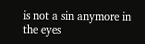is not a sin anymore in the eyes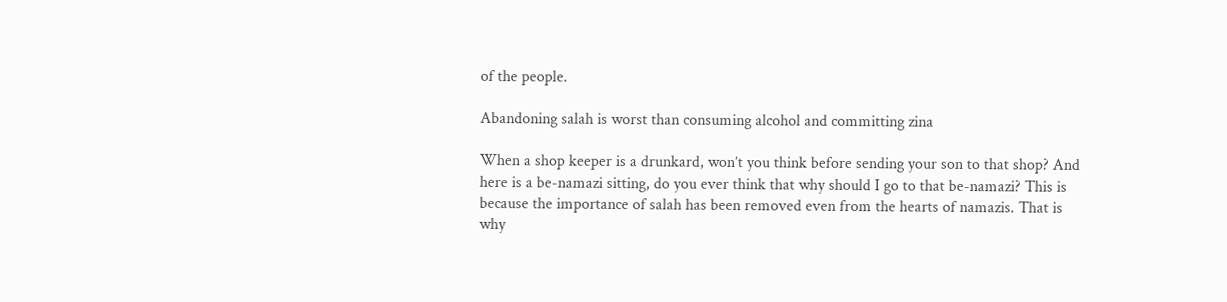of the people.

Abandoning salah is worst than consuming alcohol and committing zina

When a shop keeper is a drunkard, won’t you think before sending your son to that shop? And here is a be-namazi sitting, do you ever think that why should I go to that be-namazi? This is because the importance of salah has been removed even from the hearts of namazis. That is why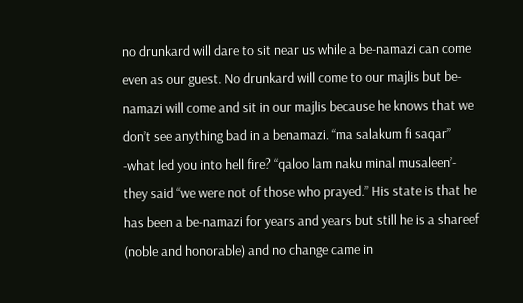no drunkard will dare to sit near us while a be-namazi can come even as our guest. No drunkard will come to our majlis but be-namazi will come and sit in our majlis because he knows that we don’t see anything bad in a benamazi. “ma salakum fi saqar” -what led you into hell fire? “qaloo lam naku minal musaleen’- they said “we were not of those who prayed.” His state is that he has been a be-namazi for years and years but still he is a shareef (noble and honorable) and no change came in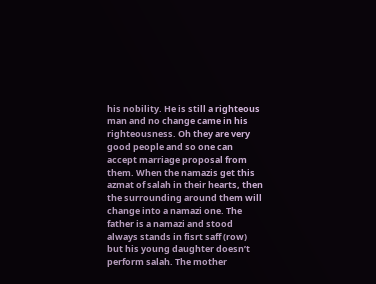his nobility. He is still a righteous man and no change came in his righteousness. Oh they are very good people and so one can accept marriage proposal from them. When the namazis get this azmat of salah in their hearts, then the surrounding around them will change into a namazi one. The father is a namazi and stood always stands in fisrt saff (row) but his young daughter doesn’t perform salah. The mother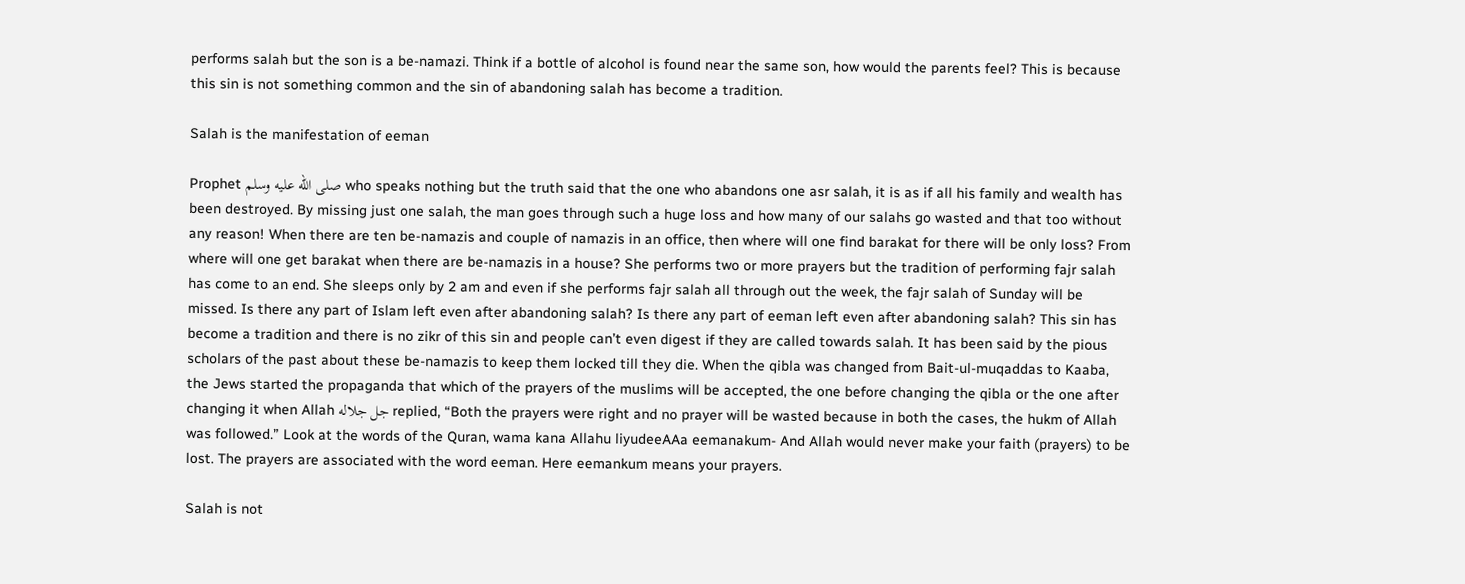performs salah but the son is a be-namazi. Think if a bottle of alcohol is found near the same son, how would the parents feel? This is because this sin is not something common and the sin of abandoning salah has become a tradition.

Salah is the manifestation of eeman

Prophet صلى الله عليه وسلم who speaks nothing but the truth said that the one who abandons one asr salah, it is as if all his family and wealth has been destroyed. By missing just one salah, the man goes through such a huge loss and how many of our salahs go wasted and that too without any reason! When there are ten be-namazis and couple of namazis in an office, then where will one find barakat for there will be only loss? From where will one get barakat when there are be-namazis in a house? She performs two or more prayers but the tradition of performing fajr salah has come to an end. She sleeps only by 2 am and even if she performs fajr salah all through out the week, the fajr salah of Sunday will be missed. Is there any part of Islam left even after abandoning salah? Is there any part of eeman left even after abandoning salah? This sin has become a tradition and there is no zikr of this sin and people can’t even digest if they are called towards salah. It has been said by the pious scholars of the past about these be-namazis to keep them locked till they die. When the qibla was changed from Bait-ul-muqaddas to Kaaba, the Jews started the propaganda that which of the prayers of the muslims will be accepted, the one before changing the qibla or the one after changing it when Allah جل جلاله replied, “Both the prayers were right and no prayer will be wasted because in both the cases, the hukm of Allah was followed.” Look at the words of the Quran, wama kana Allahu liyudeeAAa eemanakum- And Allah would never make your faith (prayers) to be lost. The prayers are associated with the word eeman. Here eemankum means your prayers.

Salah is not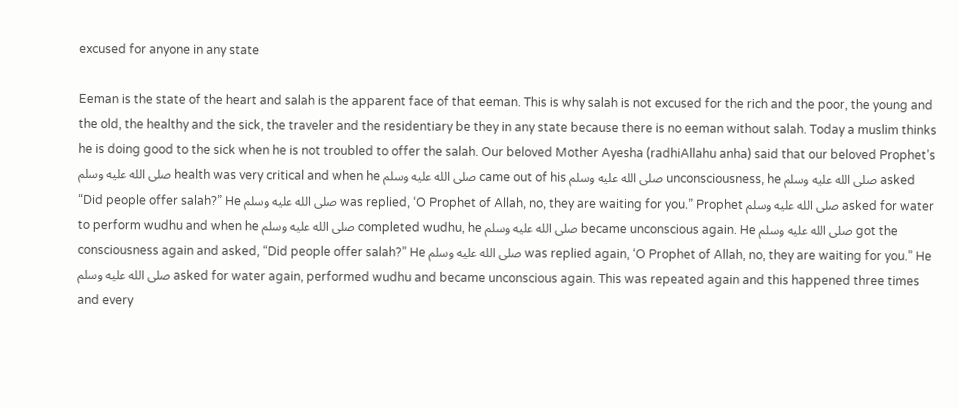excused for anyone in any state

Eeman is the state of the heart and salah is the apparent face of that eeman. This is why salah is not excused for the rich and the poor, the young and the old, the healthy and the sick, the traveler and the residentiary be they in any state because there is no eeman without salah. Today a muslim thinks he is doing good to the sick when he is not troubled to offer the salah. Our beloved Mother Ayesha (radhiAllahu anha) said that our beloved Prophet’s صلى الله عليه وسلم health was very critical and when he صلى الله عليه وسلم came out of his صلى الله عليه وسلم unconsciousness, he صلى الله عليه وسلم asked “Did people offer salah?” He صلى الله عليه وسلم was replied, ‘O Prophet of Allah, no, they are waiting for you.” Prophet صلى الله عليه وسلم asked for water to perform wudhu and when he صلى الله عليه وسلم completed wudhu, he صلى الله عليه وسلم became unconscious again. He صلى الله عليه وسلم got the consciousness again and asked, “Did people offer salah?” He صلى الله عليه وسلم was replied again, ‘O Prophet of Allah, no, they are waiting for you.” He صلى الله عليه وسلم asked for water again, performed wudhu and became unconscious again. This was repeated again and this happened three times and every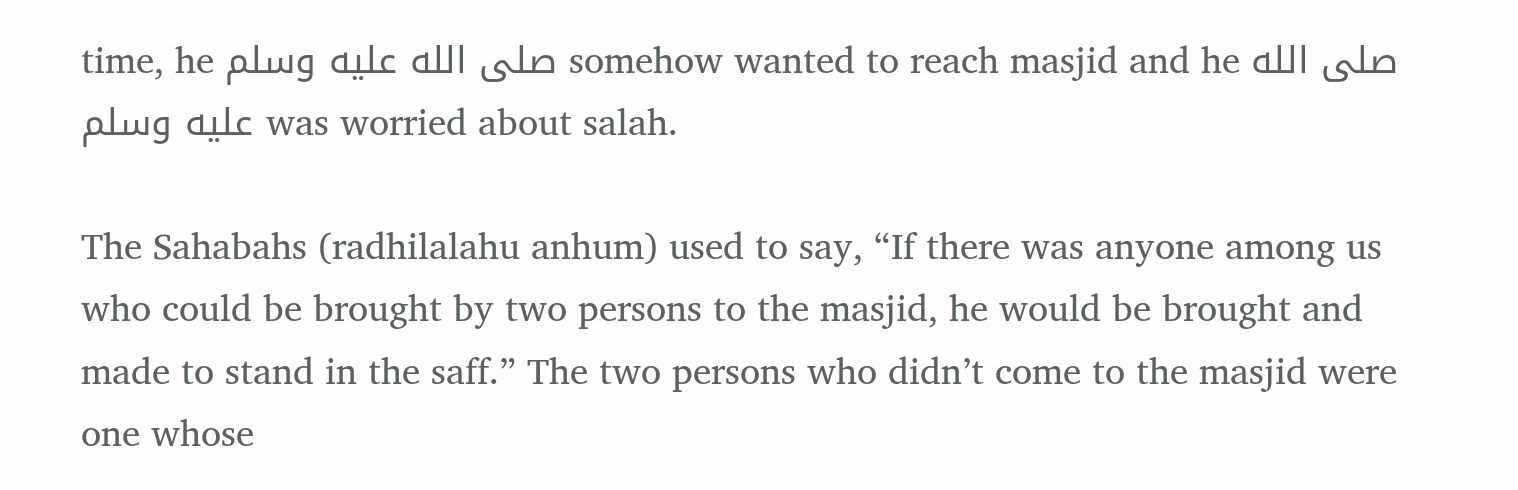time, he صلى الله عليه وسلم somehow wanted to reach masjid and he صلى الله عليه وسلم was worried about salah.

The Sahabahs (radhilalahu anhum) used to say, “If there was anyone among us who could be brought by two persons to the masjid, he would be brought and made to stand in the saff.” The two persons who didn’t come to the masjid were one whose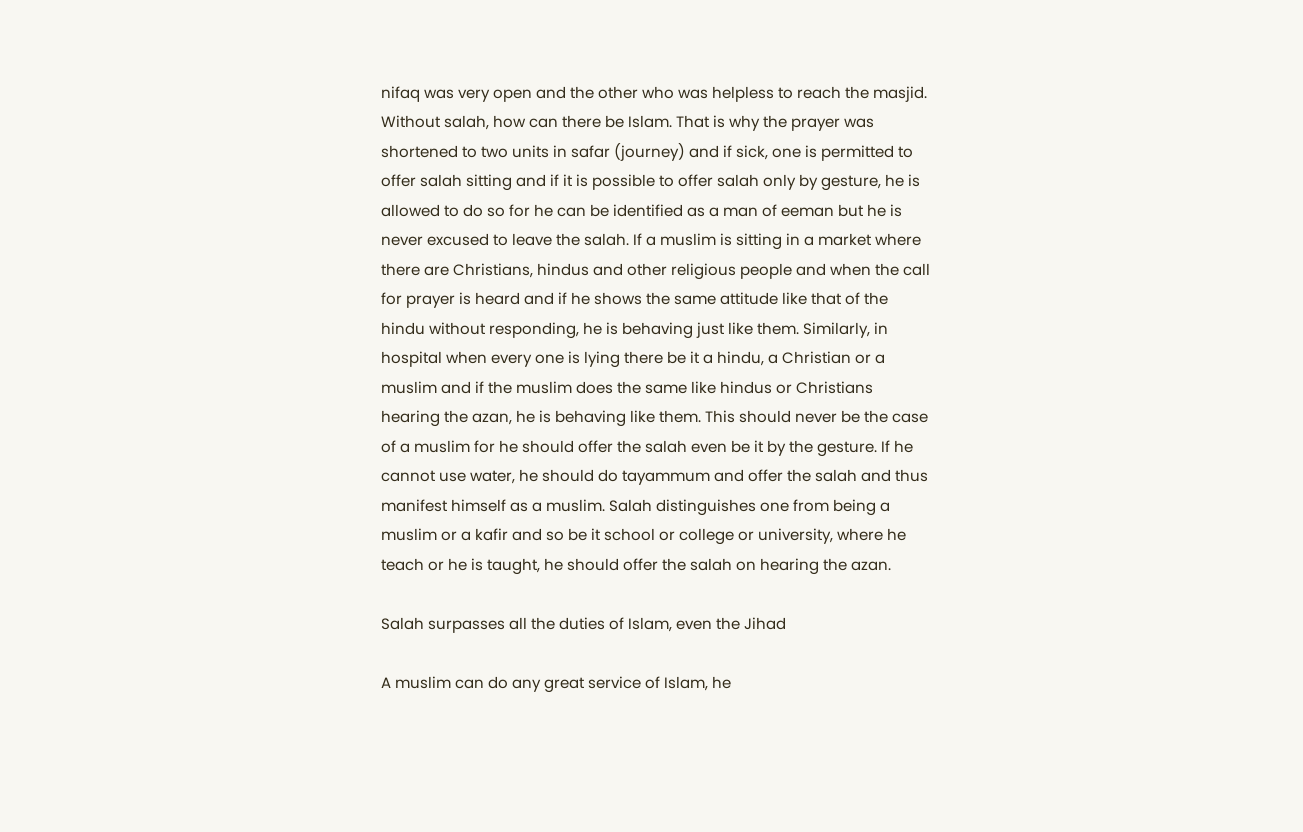nifaq was very open and the other who was helpless to reach the masjid. Without salah, how can there be Islam. That is why the prayer was shortened to two units in safar (journey) and if sick, one is permitted to offer salah sitting and if it is possible to offer salah only by gesture, he is allowed to do so for he can be identified as a man of eeman but he is never excused to leave the salah. If a muslim is sitting in a market where there are Christians, hindus and other religious people and when the call for prayer is heard and if he shows the same attitude like that of the hindu without responding, he is behaving just like them. Similarly, in hospital when every one is lying there be it a hindu, a Christian or a muslim and if the muslim does the same like hindus or Christians hearing the azan, he is behaving like them. This should never be the case of a muslim for he should offer the salah even be it by the gesture. If he cannot use water, he should do tayammum and offer the salah and thus manifest himself as a muslim. Salah distinguishes one from being a muslim or a kafir and so be it school or college or university, where he teach or he is taught, he should offer the salah on hearing the azan.

Salah surpasses all the duties of Islam, even the Jihad

A muslim can do any great service of Islam, he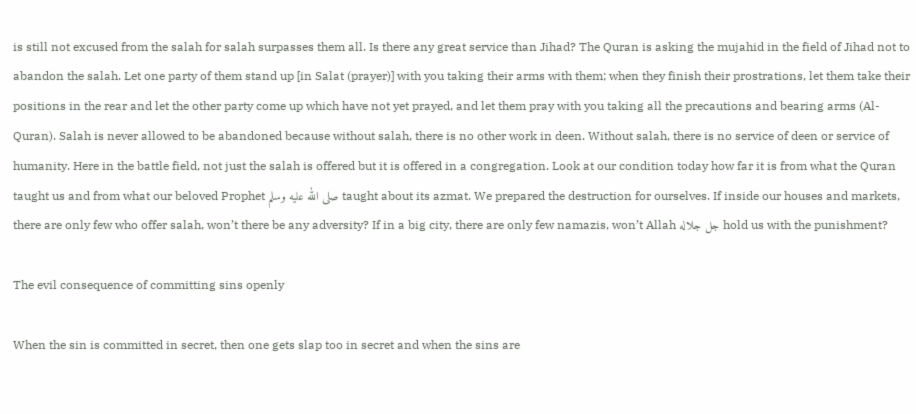is still not excused from the salah for salah surpasses them all. Is there any great service than Jihad? The Quran is asking the mujahid in the field of Jihad not to abandon the salah. Let one party of them stand up [in Salat (prayer)] with you taking their arms with them; when they finish their prostrations, let them take their positions in the rear and let the other party come up which have not yet prayed, and let them pray with you taking all the precautions and bearing arms (Al-Quran). Salah is never allowed to be abandoned because without salah, there is no other work in deen. Without salah, there is no service of deen or service of humanity. Here in the battle field, not just the salah is offered but it is offered in a congregation. Look at our condition today how far it is from what the Quran taught us and from what our beloved Prophet صلى الله عليه وسلم taught about its azmat. We prepared the destruction for ourselves. If inside our houses and markets, there are only few who offer salah, won’t there be any adversity? If in a big city, there are only few namazis, won’t Allah جل جلاله hold us with the punishment?

The evil consequence of committing sins openly

When the sin is committed in secret, then one gets slap too in secret and when the sins are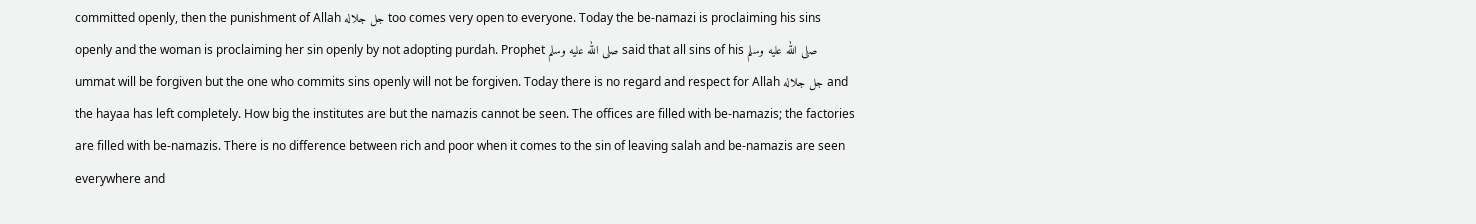committed openly, then the punishment of Allah جل جلاله too comes very open to everyone. Today the be-namazi is proclaiming his sins openly and the woman is proclaiming her sin openly by not adopting purdah. Prophet صلى الله عليه وسلم said that all sins of his صلى الله عليه وسلم ummat will be forgiven but the one who commits sins openly will not be forgiven. Today there is no regard and respect for Allah جل جلاله and the hayaa has left completely. How big the institutes are but the namazis cannot be seen. The offices are filled with be-namazis; the factories are filled with be-namazis. There is no difference between rich and poor when it comes to the sin of leaving salah and be-namazis are seen everywhere and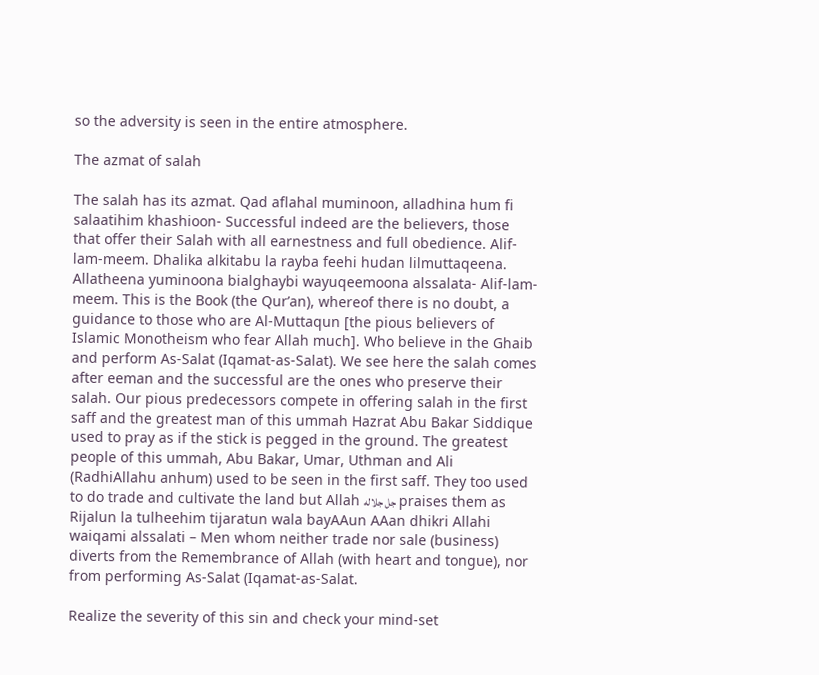so the adversity is seen in the entire atmosphere.

The azmat of salah

The salah has its azmat. Qad aflahal muminoon, alladhina hum fi salaatihim khashioon- Successful indeed are the believers, those that offer their Salah with all earnestness and full obedience. Alif-lam-meem. Dhalika alkitabu la rayba feehi hudan lilmuttaqeena. Allatheena yuminoona bialghaybi wayuqeemoona alssalata- Alif-lam-meem. This is the Book (the Qur’an), whereof there is no doubt, a guidance to those who are Al-Muttaqun [the pious believers of Islamic Monotheism who fear Allah much]. Who believe in the Ghaib and perform As-Salat (Iqamat-as-Salat). We see here the salah comes after eeman and the successful are the ones who preserve their salah. Our pious predecessors compete in offering salah in the first saff and the greatest man of this ummah Hazrat Abu Bakar Siddique used to pray as if the stick is pegged in the ground. The greatest people of this ummah, Abu Bakar, Umar, Uthman and Ali (RadhiAllahu anhum) used to be seen in the first saff. They too used to do trade and cultivate the land but Allah جل جلاله praises them as Rijalun la tulheehim tijaratun wala bayAAun AAan dhikri Allahi waiqami alssalati – Men whom neither trade nor sale (business) diverts from the Remembrance of Allah (with heart and tongue), nor from performing As-Salat (Iqamat-as-Salat.

Realize the severity of this sin and check your mind-set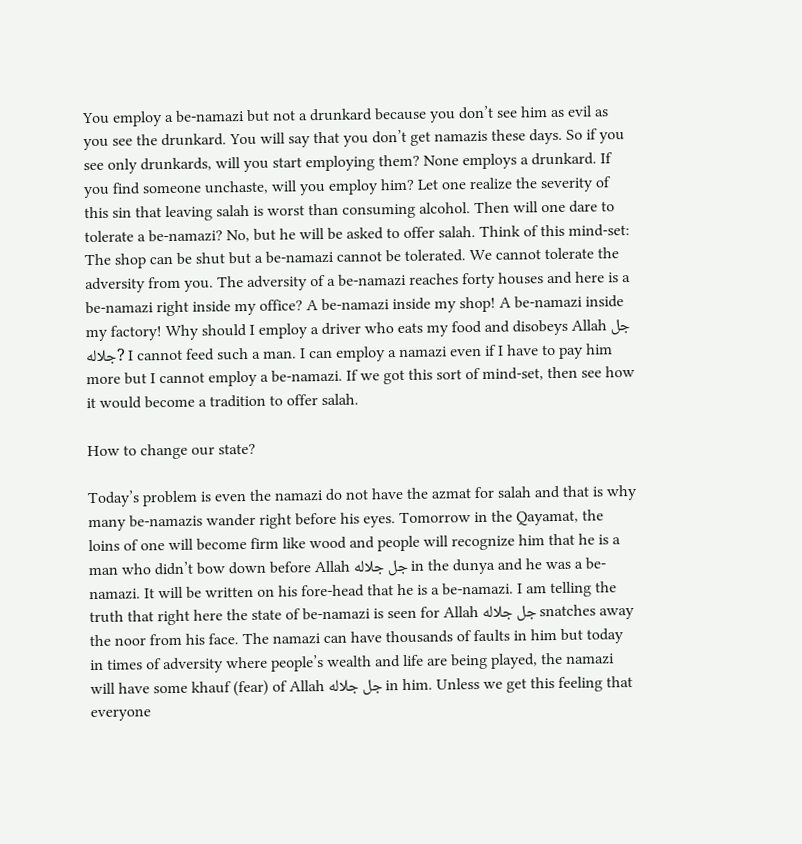You employ a be-namazi but not a drunkard because you don’t see him as evil as you see the drunkard. You will say that you don’t get namazis these days. So if you see only drunkards, will you start employing them? None employs a drunkard. If you find someone unchaste, will you employ him? Let one realize the severity of this sin that leaving salah is worst than consuming alcohol. Then will one dare to tolerate a be-namazi? No, but he will be asked to offer salah. Think of this mind-set: The shop can be shut but a be-namazi cannot be tolerated. We cannot tolerate the adversity from you. The adversity of a be-namazi reaches forty houses and here is a be-namazi right inside my office? A be-namazi inside my shop! A be-namazi inside my factory! Why should I employ a driver who eats my food and disobeys Allah جل جلاله? I cannot feed such a man. I can employ a namazi even if I have to pay him more but I cannot employ a be-namazi. If we got this sort of mind-set, then see how it would become a tradition to offer salah.

How to change our state?

Today’s problem is even the namazi do not have the azmat for salah and that is why many be-namazis wander right before his eyes. Tomorrow in the Qayamat, the loins of one will become firm like wood and people will recognize him that he is a man who didn’t bow down before Allah جل جلاله in the dunya and he was a be-namazi. It will be written on his fore-head that he is a be-namazi. I am telling the truth that right here the state of be-namazi is seen for Allah جل جلاله snatches away the noor from his face. The namazi can have thousands of faults in him but today in times of adversity where people’s wealth and life are being played, the namazi will have some khauf (fear) of Allah جل جلاله in him. Unless we get this feeling that everyone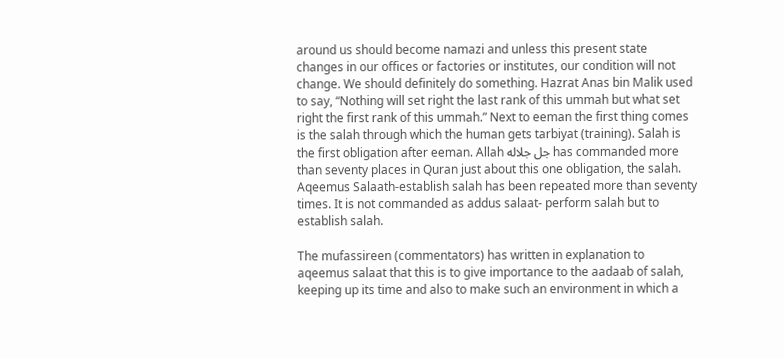around us should become namazi and unless this present state changes in our offices or factories or institutes, our condition will not change. We should definitely do something. Hazrat Anas bin Malik used to say, “Nothing will set right the last rank of this ummah but what set right the first rank of this ummah.” Next to eeman the first thing comes is the salah through which the human gets tarbiyat (training). Salah is the first obligation after eeman. Allah جل جلاله has commanded more than seventy places in Quran just about this one obligation, the salah. Aqeemus Salaath-establish salah has been repeated more than seventy times. It is not commanded as addus salaat- perform salah but to establish salah.

The mufassireen (commentators) has written in explanation to aqeemus salaat that this is to give importance to the aadaab of salah, keeping up its time and also to make such an environment in which a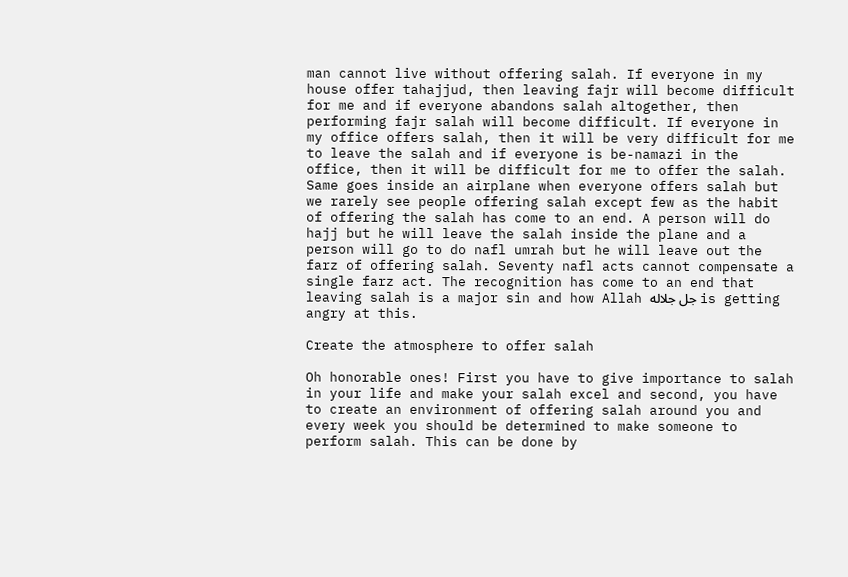man cannot live without offering salah. If everyone in my house offer tahajjud, then leaving fajr will become difficult for me and if everyone abandons salah altogether, then performing fajr salah will become difficult. If everyone in my office offers salah, then it will be very difficult for me to leave the salah and if everyone is be-namazi in the office, then it will be difficult for me to offer the salah. Same goes inside an airplane when everyone offers salah but we rarely see people offering salah except few as the habit of offering the salah has come to an end. A person will do hajj but he will leave the salah inside the plane and a person will go to do nafl umrah but he will leave out the farz of offering salah. Seventy nafl acts cannot compensate a single farz act. The recognition has come to an end that leaving salah is a major sin and how Allah جل جلاله is getting angry at this.

Create the atmosphere to offer salah

Oh honorable ones! First you have to give importance to salah in your life and make your salah excel and second, you have to create an environment of offering salah around you and every week you should be determined to make someone to perform salah. This can be done by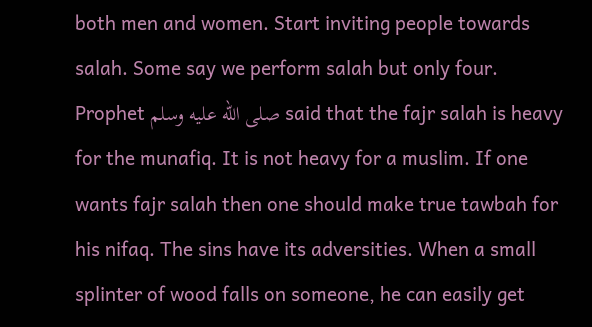both men and women. Start inviting people towards salah. Some say we perform salah but only four. Prophet صلى الله عليه وسلم said that the fajr salah is heavy for the munafiq. It is not heavy for a muslim. If one wants fajr salah then one should make true tawbah for his nifaq. The sins have its adversities. When a small splinter of wood falls on someone, he can easily get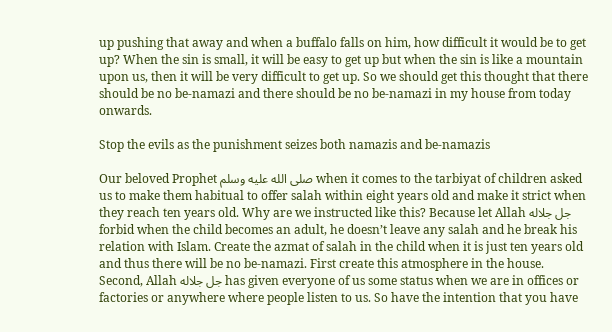up pushing that away and when a buffalo falls on him, how difficult it would be to get up? When the sin is small, it will be easy to get up but when the sin is like a mountain upon us, then it will be very difficult to get up. So we should get this thought that there should be no be-namazi and there should be no be-namazi in my house from today onwards.

Stop the evils as the punishment seizes both namazis and be-namazis

Our beloved Prophet صلى الله عليه وسلم when it comes to the tarbiyat of children asked us to make them habitual to offer salah within eight years old and make it strict when they reach ten years old. Why are we instructed like this? Because let Allah جل جلاله forbid when the child becomes an adult, he doesn’t leave any salah and he break his relation with Islam. Create the azmat of salah in the child when it is just ten years old and thus there will be no be-namazi. First create this atmosphere in the house. Second, Allah جل جلاله has given everyone of us some status when we are in offices or factories or anywhere where people listen to us. So have the intention that you have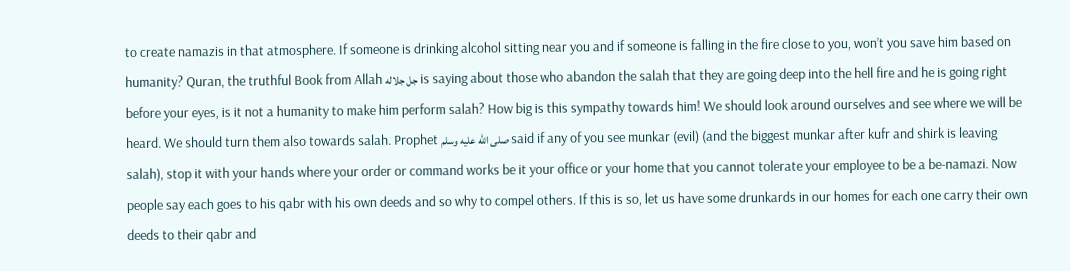to create namazis in that atmosphere. If someone is drinking alcohol sitting near you and if someone is falling in the fire close to you, won’t you save him based on humanity? Quran, the truthful Book from Allah جل جلاله is saying about those who abandon the salah that they are going deep into the hell fire and he is going right before your eyes, is it not a humanity to make him perform salah? How big is this sympathy towards him! We should look around ourselves and see where we will be heard. We should turn them also towards salah. Prophet صلى الله عليه وسلم said if any of you see munkar (evil) (and the biggest munkar after kufr and shirk is leaving salah), stop it with your hands where your order or command works be it your office or your home that you cannot tolerate your employee to be a be-namazi. Now people say each goes to his qabr with his own deeds and so why to compel others. If this is so, let us have some drunkards in our homes for each one carry their own deeds to their qabr and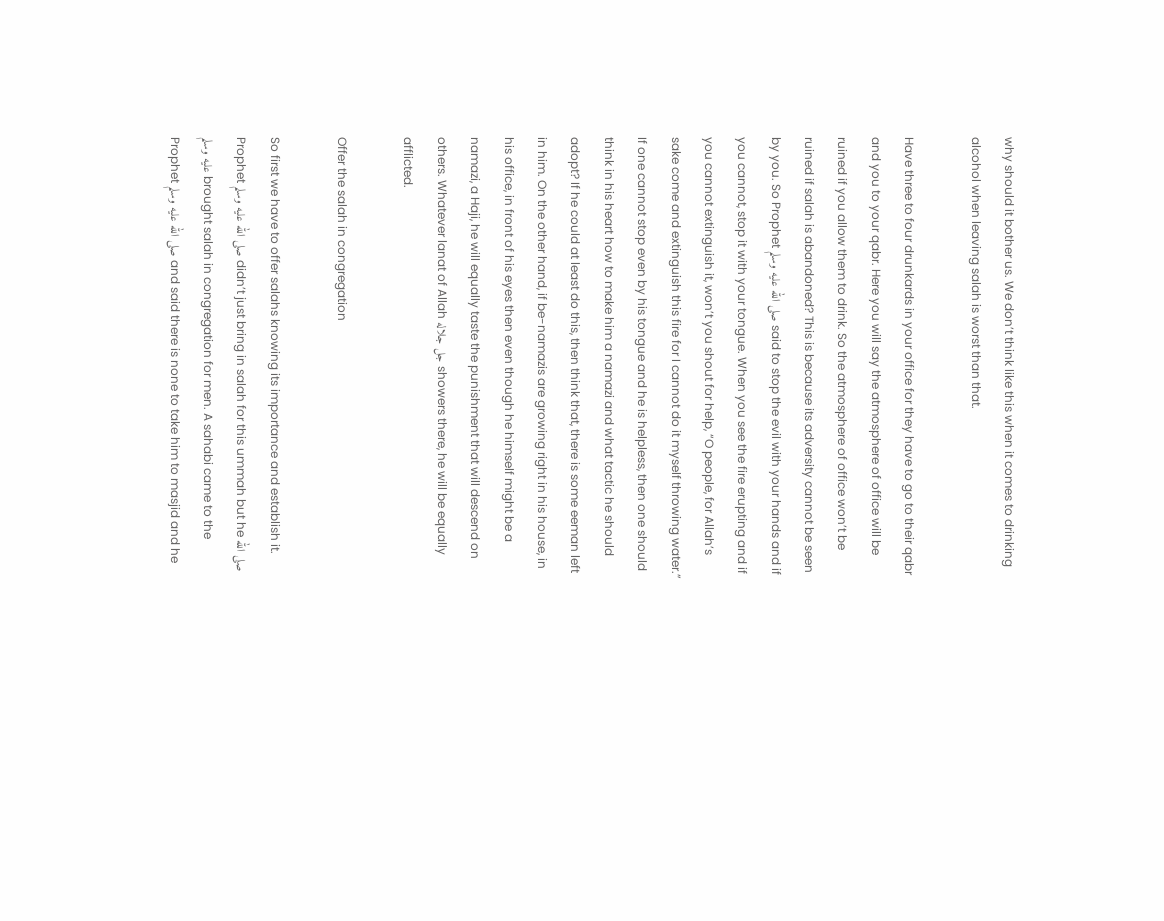why should it bother us. We don’t think like this when it comes to drinking alcohol when leaving salah is worst than that.

Have three to four drunkards in your office for they have to go to their qabr and you to your qabr. Here you will say the atmosphere of office will be ruined if you allow them to drink. So the atmosphere of office won’t be ruined if salah is abandoned? This is because its adversity cannot be seen by you. So Prophet صلى الله عليه وسلم said to stop the evil with your hands and if you cannot, stop it with your tongue. When you see the fire erupting and if you cannot extinguish it, won’t you shout for help, “O people, for Allah’s sake come and extinguish this fire for I cannot do it myself throwing water.” If one cannot stop even by his tongue and he is helpless, then one should think in his heart how to make him a namazi and what tactic he should adopt? If he could at least do this, then think that, there is some eeman left in him. On the other hand, if be-namazis are growing right in his house, in his office, in front of his eyes then even though he himself might be a namazi, a Haji, he will equally taste the punishment that will descend on others. Whatever lanat of Allah جل جلاله showers there, he will be equally afflicted.

Offer the salah in congregation

So first we have to offer salahs knowing its importance and establish it. Prophet صلى الله عليه وسلم didn’t just bring in salah for this ummah but he صلى الله عليه وسلم brought salah in congregation for men. A sahabi came to the Prophet صلى الله عليه وسلم and said there is none to take him to masjid and he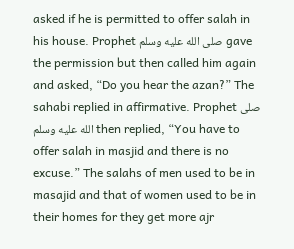asked if he is permitted to offer salah in his house. Prophet صلى الله عليه وسلم gave the permission but then called him again and asked, “Do you hear the azan?” The sahabi replied in affirmative. Prophet صلى الله عليه وسلم then replied, “You have to offer salah in masjid and there is no excuse.” The salahs of men used to be in masajid and that of women used to be in their homes for they get more ajr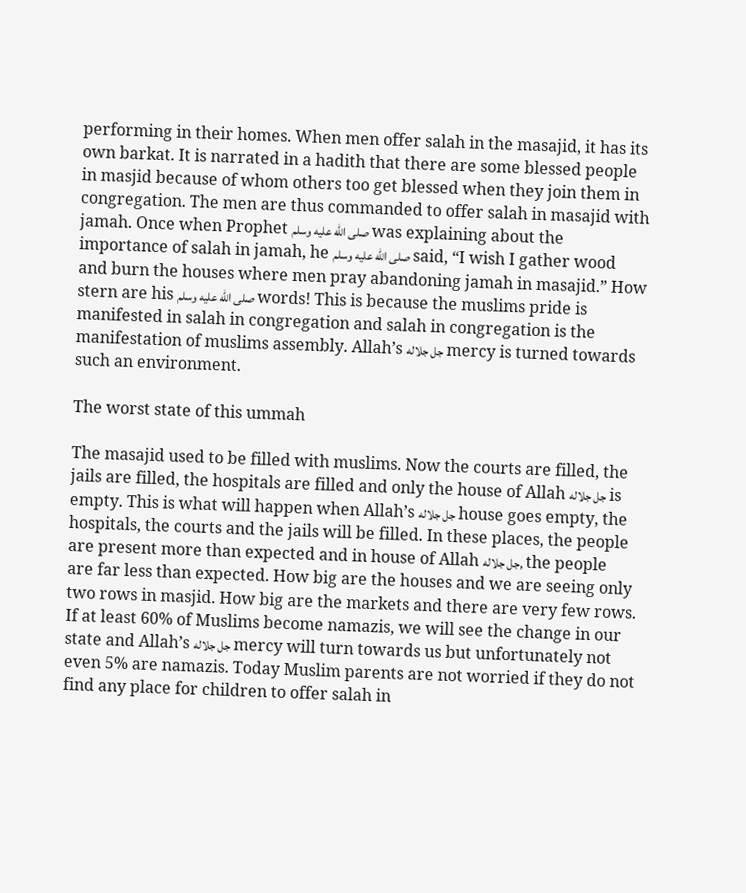performing in their homes. When men offer salah in the masajid, it has its own barkat. It is narrated in a hadith that there are some blessed people in masjid because of whom others too get blessed when they join them in congregation. The men are thus commanded to offer salah in masajid with jamah. Once when Prophet صلى الله عليه وسلم was explaining about the importance of salah in jamah, he صلى الله عليه وسلم said, “I wish I gather wood and burn the houses where men pray abandoning jamah in masajid.” How stern are his صلى الله عليه وسلم words! This is because the muslims pride is manifested in salah in congregation and salah in congregation is the manifestation of muslims assembly. Allah’s جل جلاله mercy is turned towards such an environment.

The worst state of this ummah

The masajid used to be filled with muslims. Now the courts are filled, the jails are filled, the hospitals are filled and only the house of Allah جل جلاله is empty. This is what will happen when Allah’s جل جلاله house goes empty, the hospitals, the courts and the jails will be filled. In these places, the people are present more than expected and in house of Allah جل جلاله, the people are far less than expected. How big are the houses and we are seeing only two rows in masjid. How big are the markets and there are very few rows. If at least 60% of Muslims become namazis, we will see the change in our state and Allah’s جل جلاله mercy will turn towards us but unfortunately not even 5% are namazis. Today Muslim parents are not worried if they do not find any place for children to offer salah in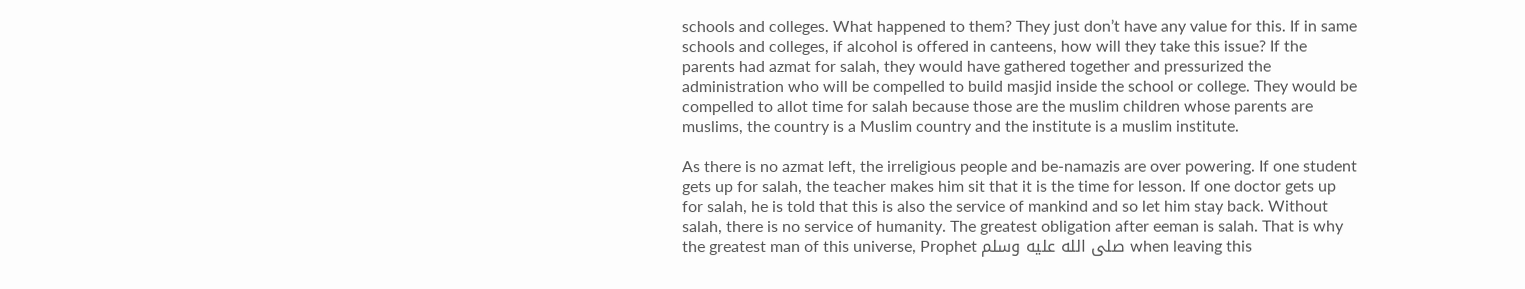schools and colleges. What happened to them? They just don’t have any value for this. If in same schools and colleges, if alcohol is offered in canteens, how will they take this issue? If the parents had azmat for salah, they would have gathered together and pressurized the administration who will be compelled to build masjid inside the school or college. They would be compelled to allot time for salah because those are the muslim children whose parents are muslims, the country is a Muslim country and the institute is a muslim institute.

As there is no azmat left, the irreligious people and be-namazis are over powering. If one student gets up for salah, the teacher makes him sit that it is the time for lesson. If one doctor gets up for salah, he is told that this is also the service of mankind and so let him stay back. Without salah, there is no service of humanity. The greatest obligation after eeman is salah. That is why the greatest man of this universe, Prophet صلى الله عليه وسلم when leaving this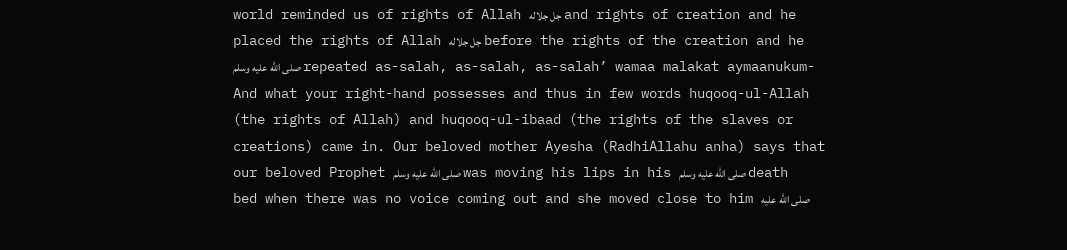world reminded us of rights of Allah جل جلاله and rights of creation and he placed the rights of Allah جل جلاله before the rights of the creation and he صلى الله عليه وسلم repeated as-salah, as-salah, as-salah’ wamaa malakat aymaanukum-And what your right-hand possesses and thus in few words huqooq-ul-Allah (the rights of Allah) and huqooq-ul-ibaad (the rights of the slaves or creations) came in. Our beloved mother Ayesha (RadhiAllahu anha) says that our beloved Prophet صلى الله عليه وسلم was moving his lips in his صلى الله عليه وسلم death bed when there was no voice coming out and she moved close to him صلى الله عليه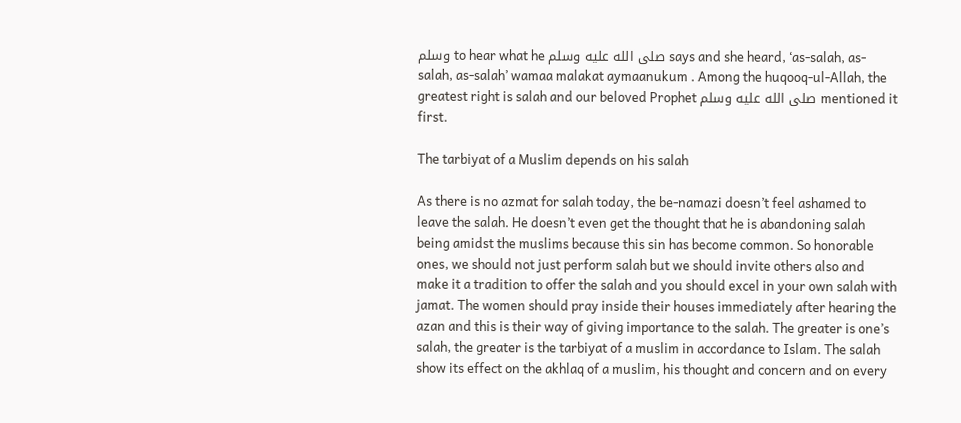وسلم to hear what he صلى الله عليه وسلم says and she heard, ‘as-salah, as-salah, as-salah’ wamaa malakat aymaanukum . Among the huqooq-ul-Allah, the greatest right is salah and our beloved Prophet صلى الله عليه وسلم mentioned it first.

The tarbiyat of a Muslim depends on his salah

As there is no azmat for salah today, the be-namazi doesn’t feel ashamed to leave the salah. He doesn’t even get the thought that he is abandoning salah being amidst the muslims because this sin has become common. So honorable ones, we should not just perform salah but we should invite others also and make it a tradition to offer the salah and you should excel in your own salah with jamat. The women should pray inside their houses immediately after hearing the azan and this is their way of giving importance to the salah. The greater is one’s salah, the greater is the tarbiyat of a muslim in accordance to Islam. The salah show its effect on the akhlaq of a muslim, his thought and concern and on every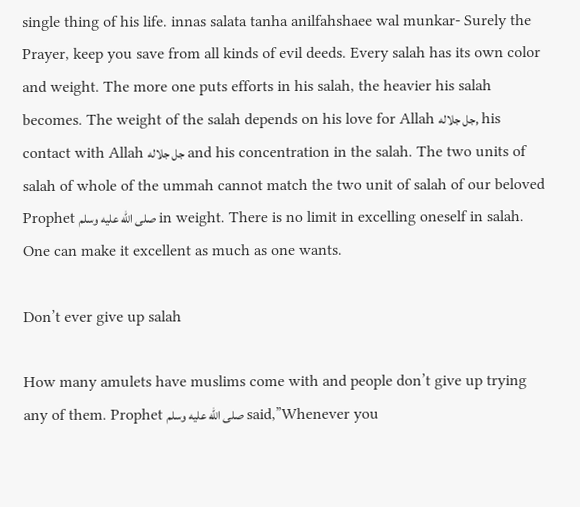single thing of his life. innas salata tanha anilfahshaee wal munkar- Surely the Prayer, keep you save from all kinds of evil deeds. Every salah has its own color and weight. The more one puts efforts in his salah, the heavier his salah becomes. The weight of the salah depends on his love for Allah جل جلاله, his contact with Allah جل جلاله and his concentration in the salah. The two units of salah of whole of the ummah cannot match the two unit of salah of our beloved Prophet صلى الله عليه وسلم in weight. There is no limit in excelling oneself in salah. One can make it excellent as much as one wants.

Don’t ever give up salah

How many amulets have muslims come with and people don’t give up trying any of them. Prophet صلى الله عليه وسلم said,”Whenever you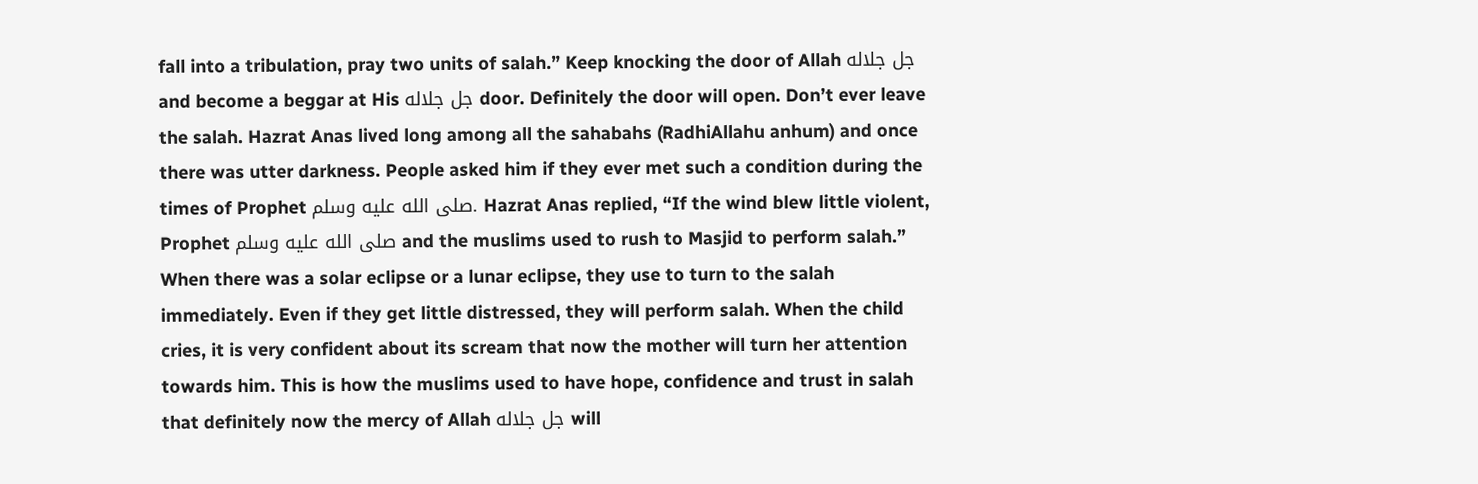fall into a tribulation, pray two units of salah.” Keep knocking the door of Allah جل جلاله and become a beggar at His جل جلاله door. Definitely the door will open. Don’t ever leave the salah. Hazrat Anas lived long among all the sahabahs (RadhiAllahu anhum) and once there was utter darkness. People asked him if they ever met such a condition during the times of Prophet صلى الله عليه وسلم. Hazrat Anas replied, “If the wind blew little violent, Prophet صلى الله عليه وسلم and the muslims used to rush to Masjid to perform salah.” When there was a solar eclipse or a lunar eclipse, they use to turn to the salah immediately. Even if they get little distressed, they will perform salah. When the child cries, it is very confident about its scream that now the mother will turn her attention towards him. This is how the muslims used to have hope, confidence and trust in salah that definitely now the mercy of Allah جل جلاله will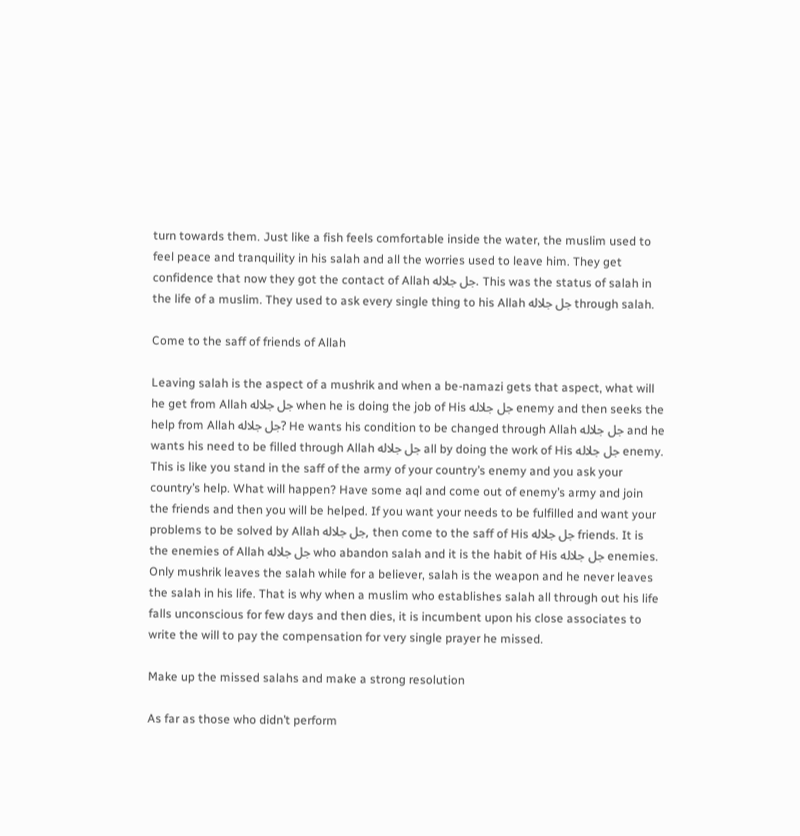turn towards them. Just like a fish feels comfortable inside the water, the muslim used to feel peace and tranquility in his salah and all the worries used to leave him. They get confidence that now they got the contact of Allah جل جلاله. This was the status of salah in the life of a muslim. They used to ask every single thing to his Allah جل جلاله through salah.

Come to the saff of friends of Allah

Leaving salah is the aspect of a mushrik and when a be-namazi gets that aspect, what will he get from Allah جل جلاله when he is doing the job of His جل جلاله enemy and then seeks the help from Allah جل جلاله? He wants his condition to be changed through Allah جل جلاله and he wants his need to be filled through Allah جل جلاله all by doing the work of His جل جلاله enemy. This is like you stand in the saff of the army of your country’s enemy and you ask your country’s help. What will happen? Have some aql and come out of enemy’s army and join the friends and then you will be helped. If you want your needs to be fulfilled and want your problems to be solved by Allah جل جلاله, then come to the saff of His جل جلاله friends. It is the enemies of Allah جل جلاله who abandon salah and it is the habit of His جل جلاله enemies. Only mushrik leaves the salah while for a believer, salah is the weapon and he never leaves the salah in his life. That is why when a muslim who establishes salah all through out his life falls unconscious for few days and then dies, it is incumbent upon his close associates to write the will to pay the compensation for very single prayer he missed.

Make up the missed salahs and make a strong resolution

As far as those who didn’t perform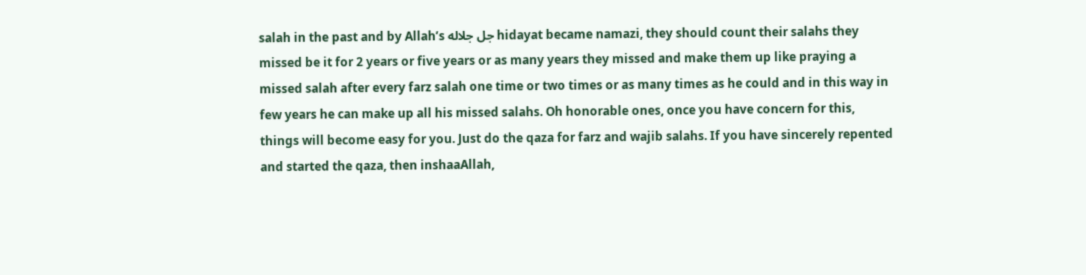salah in the past and by Allah’s جل جلاله hidayat became namazi, they should count their salahs they missed be it for 2 years or five years or as many years they missed and make them up like praying a missed salah after every farz salah one time or two times or as many times as he could and in this way in few years he can make up all his missed salahs. Oh honorable ones, once you have concern for this, things will become easy for you. Just do the qaza for farz and wajib salahs. If you have sincerely repented and started the qaza, then inshaaAllah,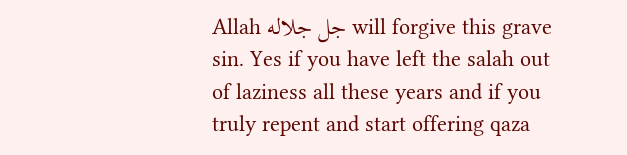Allah جل جلاله will forgive this grave sin. Yes if you have left the salah out of laziness all these years and if you truly repent and start offering qaza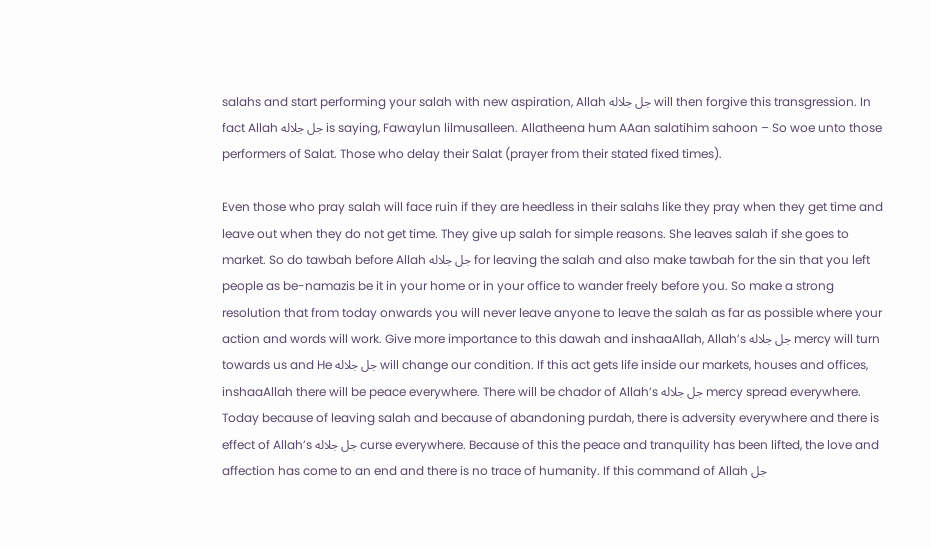salahs and start performing your salah with new aspiration, Allah جل جلاله will then forgive this transgression. In fact Allah جل جلاله is saying, Fawaylun lilmusalleen. Allatheena hum AAan salatihim sahoon – So woe unto those performers of Salat. Those who delay their Salat (prayer from their stated fixed times).

Even those who pray salah will face ruin if they are heedless in their salahs like they pray when they get time and leave out when they do not get time. They give up salah for simple reasons. She leaves salah if she goes to market. So do tawbah before Allah جل جلاله for leaving the salah and also make tawbah for the sin that you left people as be-namazis be it in your home or in your office to wander freely before you. So make a strong resolution that from today onwards you will never leave anyone to leave the salah as far as possible where your action and words will work. Give more importance to this dawah and inshaaAllah, Allah’s جل جلاله mercy will turn towards us and He جل جلاله will change our condition. If this act gets life inside our markets, houses and offices, inshaaAllah there will be peace everywhere. There will be chador of Allah’s جل جلاله mercy spread everywhere. Today because of leaving salah and because of abandoning purdah, there is adversity everywhere and there is effect of Allah’s جل جلاله curse everywhere. Because of this the peace and tranquility has been lifted, the love and affection has come to an end and there is no trace of humanity. If this command of Allah جل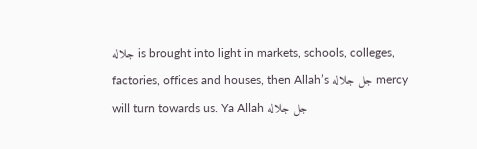جلاله is brought into light in markets, schools, colleges, factories, offices and houses, then Allah’s جل جلاله mercy will turn towards us. Ya Allah جل جلاله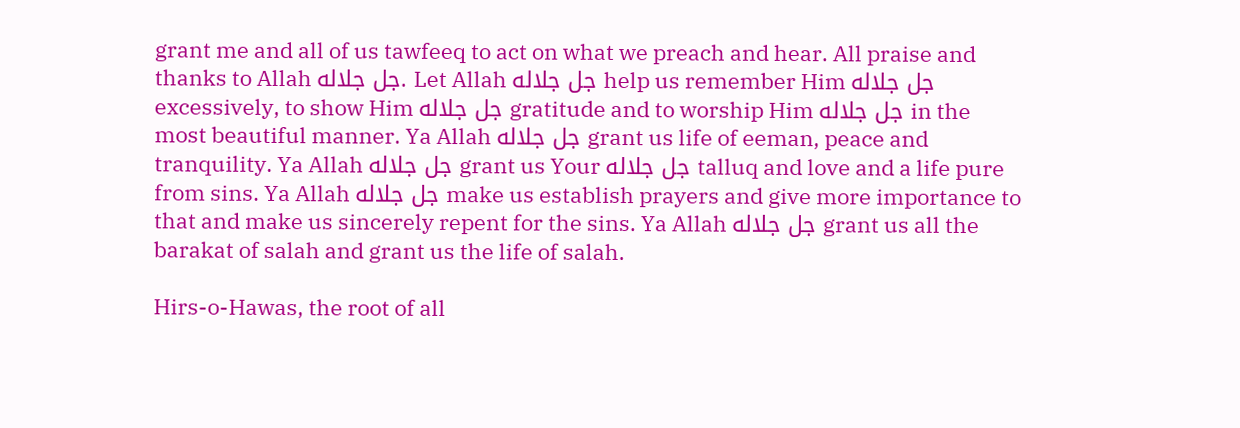grant me and all of us tawfeeq to act on what we preach and hear. All praise and thanks to Allah جل جلاله. Let Allah جل جلاله help us remember Him جل جلاله excessively, to show Him جل جلاله gratitude and to worship Him جل جلاله in the most beautiful manner. Ya Allah جل جلاله grant us life of eeman, peace and tranquility. Ya Allah جل جلاله grant us Your جل جلاله talluq and love and a life pure from sins. Ya Allah جل جلاله make us establish prayers and give more importance to that and make us sincerely repent for the sins. Ya Allah جل جلاله grant us all the barakat of salah and grant us the life of salah.

Hirs-o-Hawas, the root of all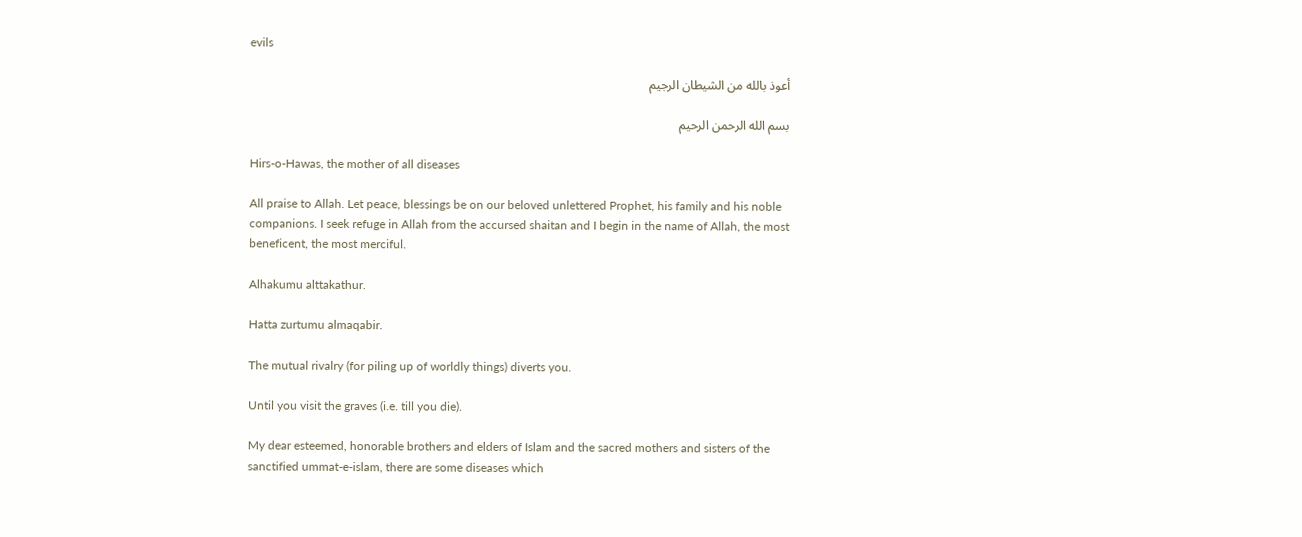evils

أعوذ بالله من الشيطان الرجيم

بسم الله الرحمن الرحيم

Hirs-o-Hawas, the mother of all diseases

All praise to Allah. Let peace, blessings be on our beloved unlettered Prophet, his family and his noble companions. I seek refuge in Allah from the accursed shaitan and I begin in the name of Allah, the most beneficent, the most merciful.

Alhakumu alttakathur.

Hatta zurtumu almaqabir.

The mutual rivalry (for piling up of worldly things) diverts you.

Until you visit the graves (i.e. till you die).

My dear esteemed, honorable brothers and elders of Islam and the sacred mothers and sisters of the sanctified ummat-e-islam, there are some diseases which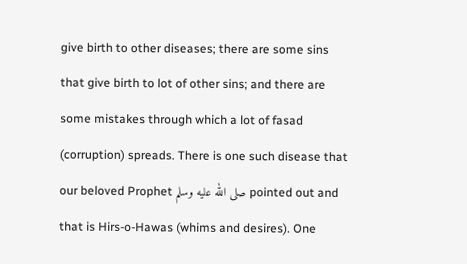give birth to other diseases; there are some sins that give birth to lot of other sins; and there are some mistakes through which a lot of fasad (corruption) spreads. There is one such disease that our beloved Prophet صلى الله عليه وسلم pointed out and that is Hirs-o-Hawas (whims and desires). One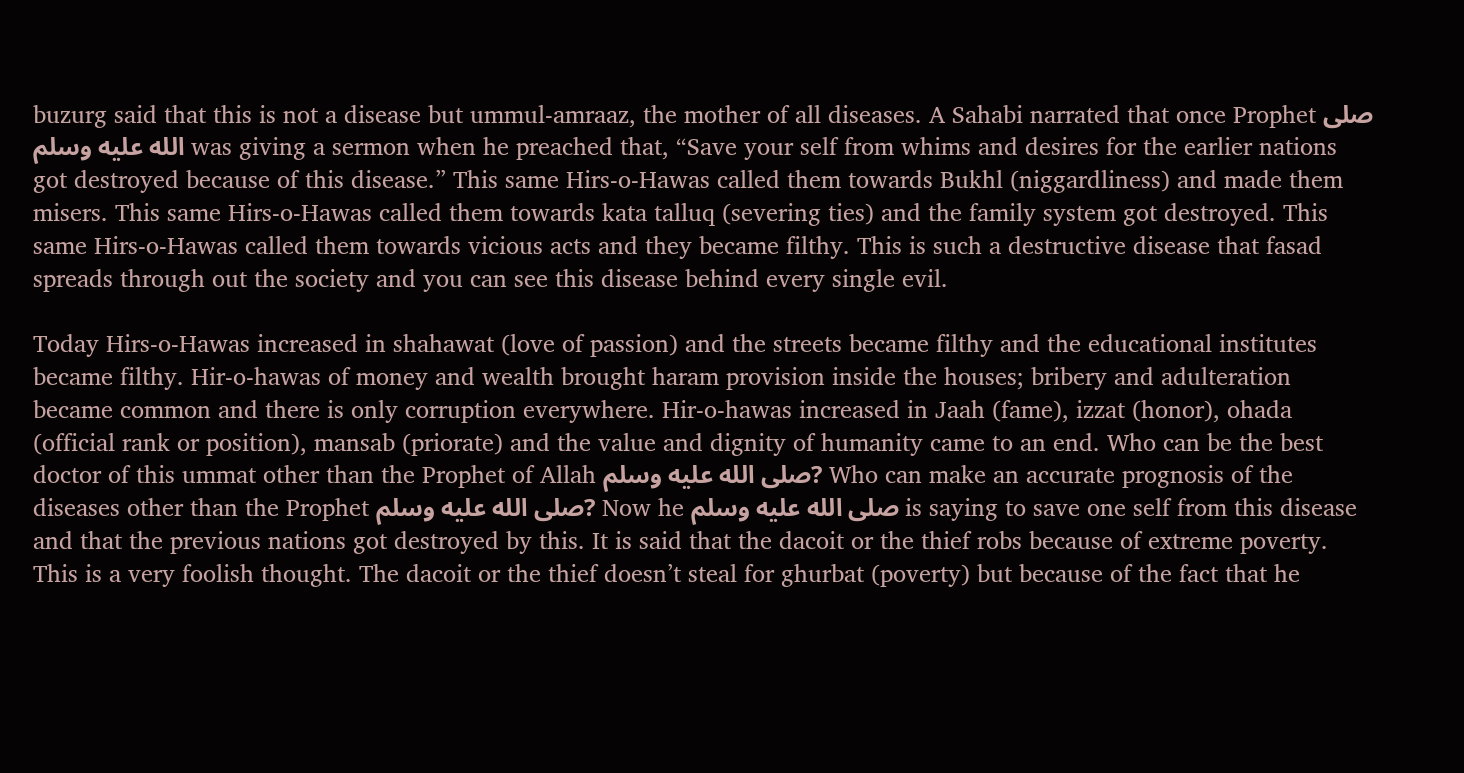buzurg said that this is not a disease but ummul-amraaz, the mother of all diseases. A Sahabi narrated that once Prophet صلى الله عليه وسلم was giving a sermon when he preached that, “Save your self from whims and desires for the earlier nations got destroyed because of this disease.” This same Hirs-o-Hawas called them towards Bukhl (niggardliness) and made them misers. This same Hirs-o-Hawas called them towards kata talluq (severing ties) and the family system got destroyed. This same Hirs-o-Hawas called them towards vicious acts and they became filthy. This is such a destructive disease that fasad spreads through out the society and you can see this disease behind every single evil.

Today Hirs-o-Hawas increased in shahawat (love of passion) and the streets became filthy and the educational institutes became filthy. Hir-o-hawas of money and wealth brought haram provision inside the houses; bribery and adulteration became common and there is only corruption everywhere. Hir-o-hawas increased in Jaah (fame), izzat (honor), ohada (official rank or position), mansab (priorate) and the value and dignity of humanity came to an end. Who can be the best doctor of this ummat other than the Prophet of Allah صلى الله عليه وسلم? Who can make an accurate prognosis of the diseases other than the Prophet صلى الله عليه وسلم? Now he صلى الله عليه وسلم is saying to save one self from this disease and that the previous nations got destroyed by this. It is said that the dacoit or the thief robs because of extreme poverty. This is a very foolish thought. The dacoit or the thief doesn’t steal for ghurbat (poverty) but because of the fact that he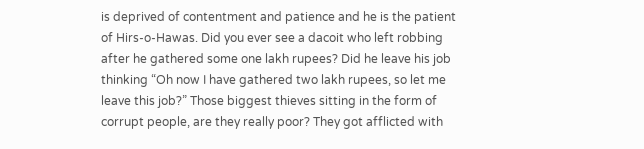is deprived of contentment and patience and he is the patient of Hirs-o-Hawas. Did you ever see a dacoit who left robbing after he gathered some one lakh rupees? Did he leave his job thinking “Oh now I have gathered two lakh rupees, so let me leave this job?” Those biggest thieves sitting in the form of corrupt people, are they really poor? They got afflicted with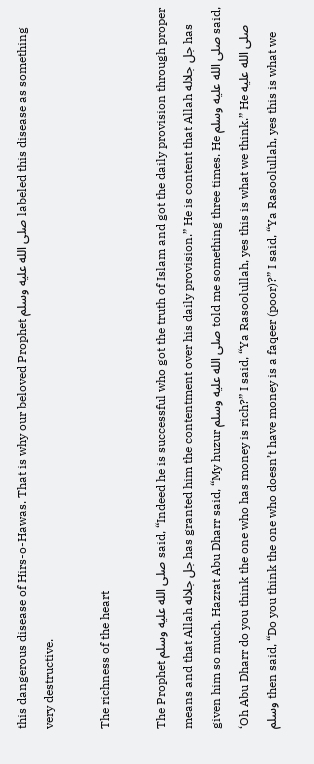this dangerous disease of Hirs-o-Hawas. That is why our beloved Prophet صلى الله عليه وسلم labeled this disease as something very destructive.

The richness of the heart

The Prophet صلى الله عليه وسلم said, “Indeed he is successful who got the truth of Islam and got the daily provision through proper means and that Allah جل جلاله has granted him the contentment over his daily provision.” He is content that Allah جل جلاله has given him so much. Hazrat Abu Dharr said, “My huzur صلى الله عليه وسلم told me something three times. He صلى الله عليه وسلم said, ‘Oh Abu Dharr do you think the one who has money is rich?” I said, “Ya Rasoolullah, yes this is what we think.” He صلى الله عليه وسلم then said, “Do you think the one who doesn’t have money is a faqeer (poor)?” I said, “Ya Rasoolullah, yes this is what we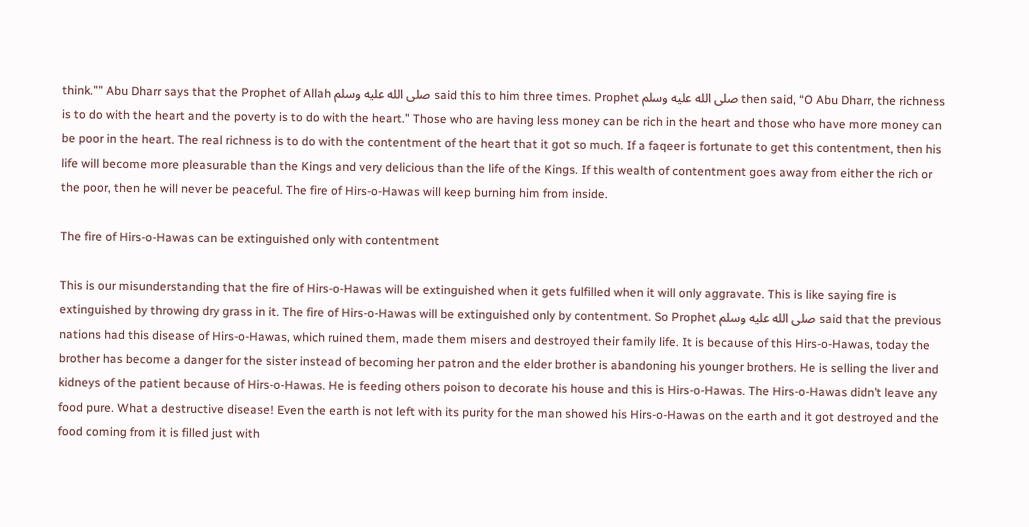think.”” Abu Dharr says that the Prophet of Allah صلى الله عليه وسلم said this to him three times. Prophet صلى الله عليه وسلم then said, “O Abu Dharr, the richness is to do with the heart and the poverty is to do with the heart.” Those who are having less money can be rich in the heart and those who have more money can be poor in the heart. The real richness is to do with the contentment of the heart that it got so much. If a faqeer is fortunate to get this contentment, then his life will become more pleasurable than the Kings and very delicious than the life of the Kings. If this wealth of contentment goes away from either the rich or the poor, then he will never be peaceful. The fire of Hirs-o-Hawas will keep burning him from inside.

The fire of Hirs-o-Hawas can be extinguished only with contentment

This is our misunderstanding that the fire of Hirs-o-Hawas will be extinguished when it gets fulfilled when it will only aggravate. This is like saying fire is extinguished by throwing dry grass in it. The fire of Hirs-o-Hawas will be extinguished only by contentment. So Prophet صلى الله عليه وسلم said that the previous nations had this disease of Hirs-o-Hawas, which ruined them, made them misers and destroyed their family life. It is because of this Hirs-o-Hawas, today the brother has become a danger for the sister instead of becoming her patron and the elder brother is abandoning his younger brothers. He is selling the liver and kidneys of the patient because of Hirs-o-Hawas. He is feeding others poison to decorate his house and this is Hirs-o-Hawas. The Hirs-o-Hawas didn’t leave any food pure. What a destructive disease! Even the earth is not left with its purity for the man showed his Hirs-o-Hawas on the earth and it got destroyed and the food coming from it is filled just with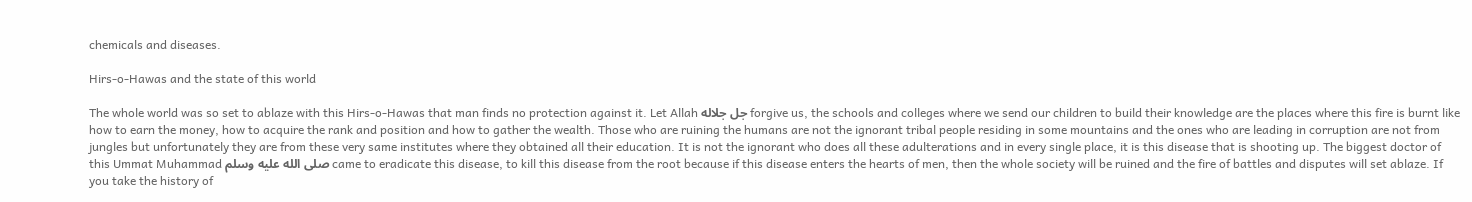chemicals and diseases.

Hirs-o-Hawas and the state of this world

The whole world was so set to ablaze with this Hirs-o-Hawas that man finds no protection against it. Let Allah جل جلاله forgive us, the schools and colleges where we send our children to build their knowledge are the places where this fire is burnt like how to earn the money, how to acquire the rank and position and how to gather the wealth. Those who are ruining the humans are not the ignorant tribal people residing in some mountains and the ones who are leading in corruption are not from jungles but unfortunately they are from these very same institutes where they obtained all their education. It is not the ignorant who does all these adulterations and in every single place, it is this disease that is shooting up. The biggest doctor of this Ummat Muhammad صلى الله عليه وسلم came to eradicate this disease, to kill this disease from the root because if this disease enters the hearts of men, then the whole society will be ruined and the fire of battles and disputes will set ablaze. If you take the history of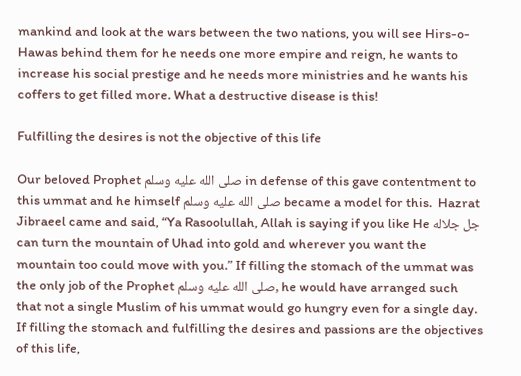mankind and look at the wars between the two nations, you will see Hirs-o-Hawas behind them for he needs one more empire and reign, he wants to increase his social prestige and he needs more ministries and he wants his coffers to get filled more. What a destructive disease is this!

Fulfilling the desires is not the objective of this life

Our beloved Prophet صلى الله عليه وسلم in defense of this gave contentment to this ummat and he himself صلى الله عليه وسلم became a model for this.  Hazrat Jibraeel came and said, “Ya Rasoolullah, Allah is saying if you like He جل جلاله can turn the mountain of Uhad into gold and wherever you want the mountain too could move with you.” If filling the stomach of the ummat was the only job of the Prophet صلى الله عليه وسلم, he would have arranged such that not a single Muslim of his ummat would go hungry even for a single day. If filling the stomach and fulfilling the desires and passions are the objectives of this life,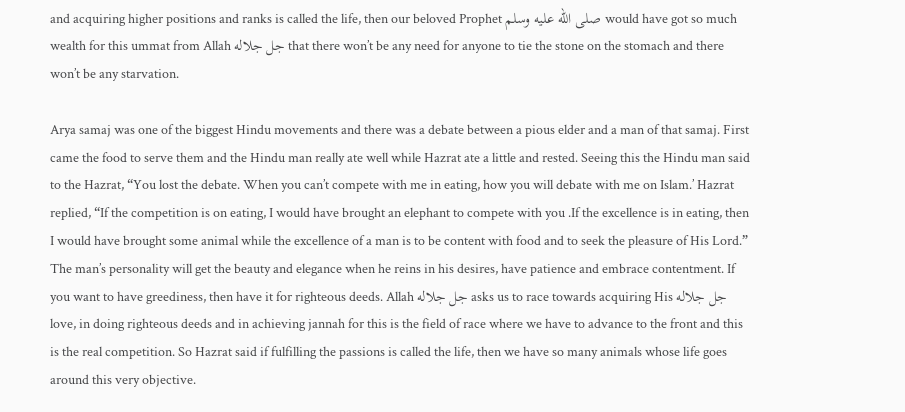and acquiring higher positions and ranks is called the life, then our beloved Prophet صلى الله عليه وسلم would have got so much wealth for this ummat from Allah جل جلاله that there won’t be any need for anyone to tie the stone on the stomach and there won’t be any starvation.

Arya samaj was one of the biggest Hindu movements and there was a debate between a pious elder and a man of that samaj. First came the food to serve them and the Hindu man really ate well while Hazrat ate a little and rested. Seeing this the Hindu man said to the Hazrat, “You lost the debate. When you can’t compete with me in eating, how you will debate with me on Islam.’ Hazrat replied, “If the competition is on eating, I would have brought an elephant to compete with you .If the excellence is in eating, then I would have brought some animal while the excellence of a man is to be content with food and to seek the pleasure of His Lord.” The man’s personality will get the beauty and elegance when he reins in his desires, have patience and embrace contentment. If you want to have greediness, then have it for righteous deeds. Allah جل جلاله asks us to race towards acquiring His جل جلاله love, in doing righteous deeds and in achieving jannah for this is the field of race where we have to advance to the front and this is the real competition. So Hazrat said if fulfilling the passions is called the life, then we have so many animals whose life goes around this very objective.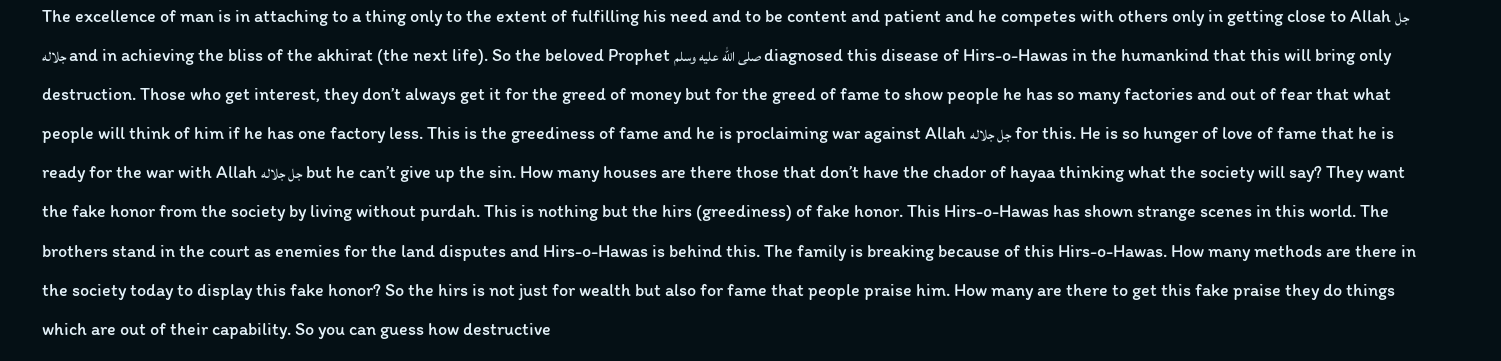The excellence of man is in attaching to a thing only to the extent of fulfilling his need and to be content and patient and he competes with others only in getting close to Allah جل جلاله and in achieving the bliss of the akhirat (the next life). So the beloved Prophet صلى الله عليه وسلم diagnosed this disease of Hirs-o-Hawas in the humankind that this will bring only destruction. Those who get interest, they don’t always get it for the greed of money but for the greed of fame to show people he has so many factories and out of fear that what people will think of him if he has one factory less. This is the greediness of fame and he is proclaiming war against Allah جل جلاله for this. He is so hunger of love of fame that he is ready for the war with Allah جل جلاله but he can’t give up the sin. How many houses are there those that don’t have the chador of hayaa thinking what the society will say? They want the fake honor from the society by living without purdah. This is nothing but the hirs (greediness) of fake honor. This Hirs-o-Hawas has shown strange scenes in this world. The brothers stand in the court as enemies for the land disputes and Hirs-o-Hawas is behind this. The family is breaking because of this Hirs-o-Hawas. How many methods are there in the society today to display this fake honor? So the hirs is not just for wealth but also for fame that people praise him. How many are there to get this fake praise they do things which are out of their capability. So you can guess how destructive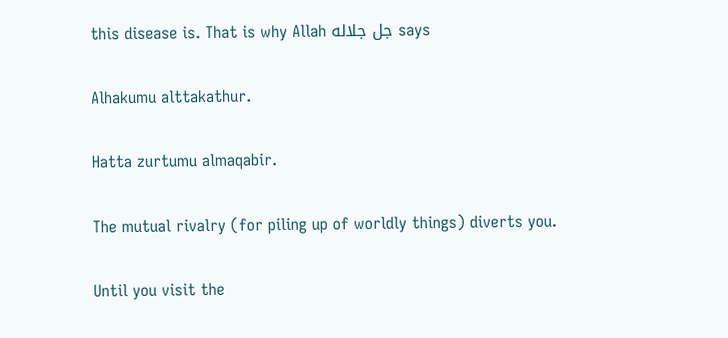this disease is. That is why Allah جل جلاله says

Alhakumu alttakathur.

Hatta zurtumu almaqabir.

The mutual rivalry (for piling up of worldly things) diverts you.

Until you visit the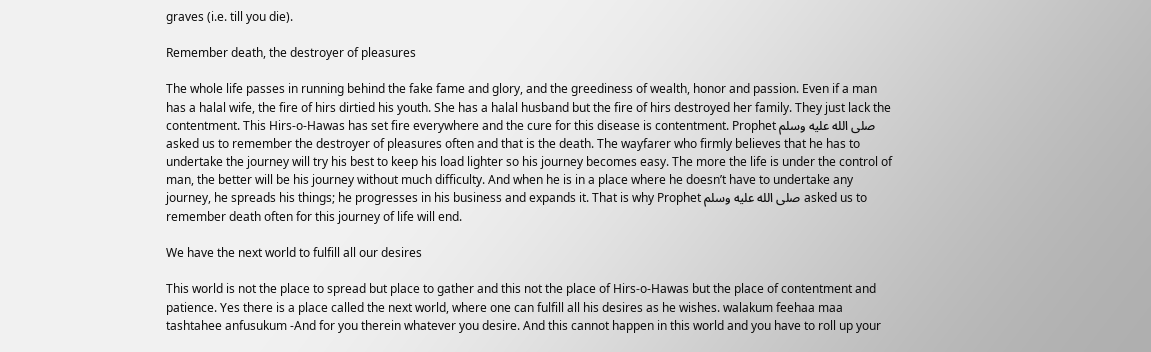graves (i.e. till you die).

Remember death, the destroyer of pleasures

The whole life passes in running behind the fake fame and glory, and the greediness of wealth, honor and passion. Even if a man has a halal wife, the fire of hirs dirtied his youth. She has a halal husband but the fire of hirs destroyed her family. They just lack the contentment. This Hirs-o-Hawas has set fire everywhere and the cure for this disease is contentment. Prophet صلى الله عليه وسلم asked us to remember the destroyer of pleasures often and that is the death. The wayfarer who firmly believes that he has to undertake the journey will try his best to keep his load lighter so his journey becomes easy. The more the life is under the control of man, the better will be his journey without much difficulty. And when he is in a place where he doesn’t have to undertake any journey, he spreads his things; he progresses in his business and expands it. That is why Prophet صلى الله عليه وسلم asked us to remember death often for this journey of life will end.

We have the next world to fulfill all our desires

This world is not the place to spread but place to gather and this not the place of Hirs-o-Hawas but the place of contentment and patience. Yes there is a place called the next world, where one can fulfill all his desires as he wishes. walakum feehaa maa tashtahee anfusukum -And for you therein whatever you desire. And this cannot happen in this world and you have to roll up your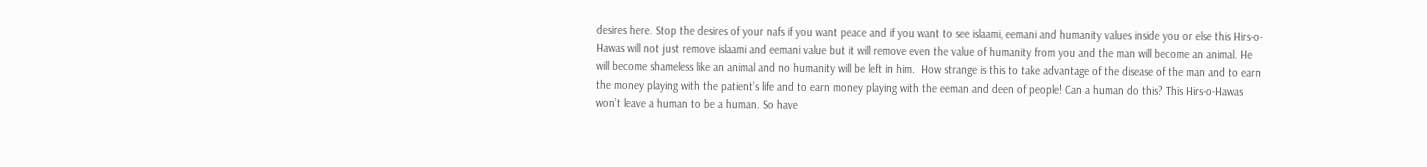desires here. Stop the desires of your nafs if you want peace and if you want to see islaami, eemani and humanity values inside you or else this Hirs-o-Hawas will not just remove islaami and eemani value but it will remove even the value of humanity from you and the man will become an animal. He will become shameless like an animal and no humanity will be left in him.  How strange is this to take advantage of the disease of the man and to earn the money playing with the patient’s life and to earn money playing with the eeman and deen of people! Can a human do this? This Hirs-o-Hawas won’t leave a human to be a human. So have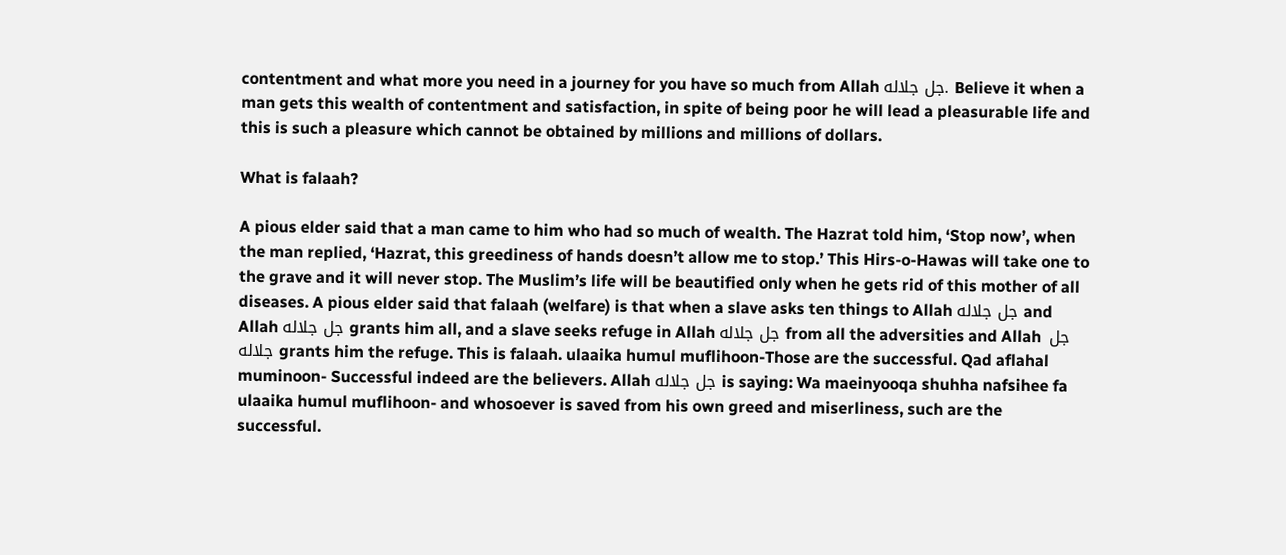contentment and what more you need in a journey for you have so much from Allah جل جلاله. Believe it when a man gets this wealth of contentment and satisfaction, in spite of being poor he will lead a pleasurable life and this is such a pleasure which cannot be obtained by millions and millions of dollars.

What is falaah?

A pious elder said that a man came to him who had so much of wealth. The Hazrat told him, ‘Stop now’, when the man replied, ‘Hazrat, this greediness of hands doesn’t allow me to stop.’ This Hirs-o-Hawas will take one to the grave and it will never stop. The Muslim’s life will be beautified only when he gets rid of this mother of all diseases. A pious elder said that falaah (welfare) is that when a slave asks ten things to Allah جل جلاله and Allah جل جلاله grants him all, and a slave seeks refuge in Allah جل جلاله from all the adversities and Allah  جل جلاله grants him the refuge. This is falaah. ulaaika humul muflihoon-Those are the successful. Qad aflahal muminoon- Successful indeed are the believers. Allah جل جلاله is saying: Wa maeinyooqa shuhha nafsihee fa ulaaika humul muflihoon- and whosoever is saved from his own greed and miserliness, such are the successful.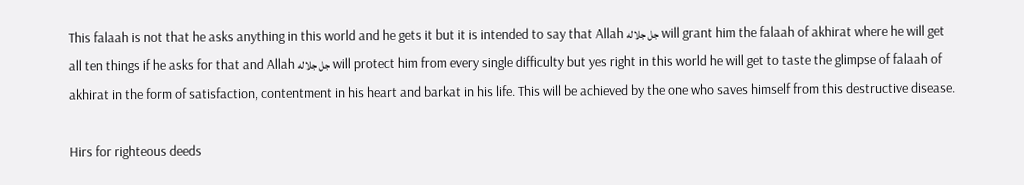This falaah is not that he asks anything in this world and he gets it but it is intended to say that Allah جل جلاله will grant him the falaah of akhirat where he will get all ten things if he asks for that and Allah جل جلاله will protect him from every single difficulty but yes right in this world he will get to taste the glimpse of falaah of akhirat in the form of satisfaction, contentment in his heart and barkat in his life. This will be achieved by the one who saves himself from this destructive disease.

Hirs for righteous deeds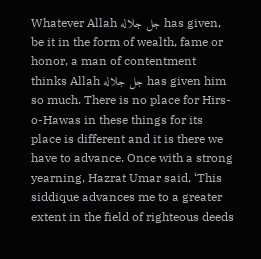Whatever Allah جل جلاله has given, be it in the form of wealth, fame or honor, a man of contentment thinks Allah جل جلاله has given him so much. There is no place for Hirs-o-Hawas in these things for its place is different and it is there we have to advance. Once with a strong yearning, Hazrat Umar said, ‘This siddique advances me to a greater extent in the field of righteous deeds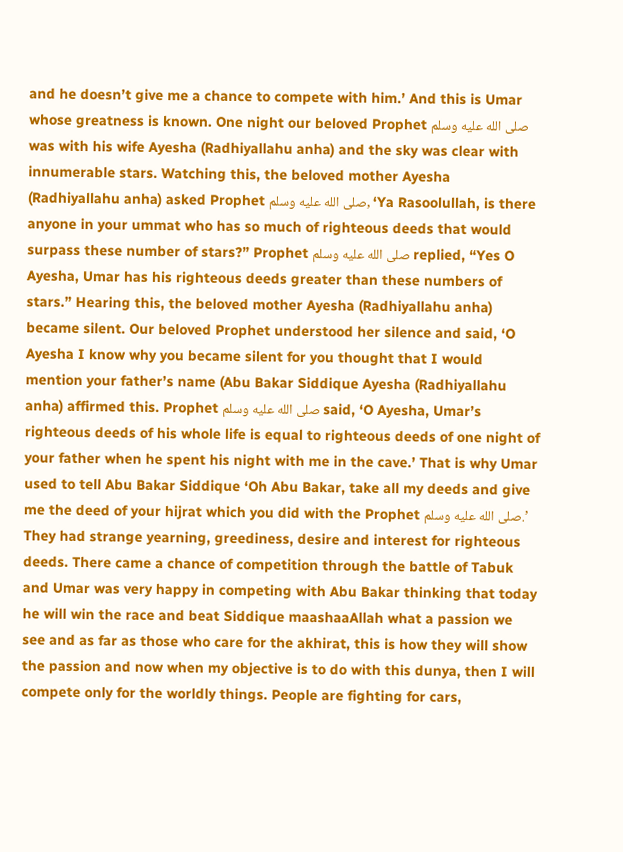and he doesn’t give me a chance to compete with him.’ And this is Umar whose greatness is known. One night our beloved Prophet صلى الله عليه وسلم was with his wife Ayesha (Radhiyallahu anha) and the sky was clear with innumerable stars. Watching this, the beloved mother Ayesha (Radhiyallahu anha) asked Prophet صلى الله عليه وسلم, ‘Ya Rasoolullah, is there anyone in your ummat who has so much of righteous deeds that would surpass these number of stars?” Prophet صلى الله عليه وسلم replied, “Yes O Ayesha, Umar has his righteous deeds greater than these numbers of stars.” Hearing this, the beloved mother Ayesha (Radhiyallahu anha) became silent. Our beloved Prophet understood her silence and said, ‘O Ayesha I know why you became silent for you thought that I would mention your father’s name (Abu Bakar Siddique Ayesha (Radhiyallahu anha) affirmed this. Prophet صلى الله عليه وسلم said, ‘O Ayesha, Umar’s righteous deeds of his whole life is equal to righteous deeds of one night of your father when he spent his night with me in the cave.’ That is why Umar used to tell Abu Bakar Siddique ‘Oh Abu Bakar, take all my deeds and give me the deed of your hijrat which you did with the Prophet صلى الله عليه وسلم.’ They had strange yearning, greediness, desire and interest for righteous deeds. There came a chance of competition through the battle of Tabuk and Umar was very happy in competing with Abu Bakar thinking that today he will win the race and beat Siddique maashaaAllah what a passion we see and as far as those who care for the akhirat, this is how they will show the passion and now when my objective is to do with this dunya, then I will compete only for the worldly things. People are fighting for cars,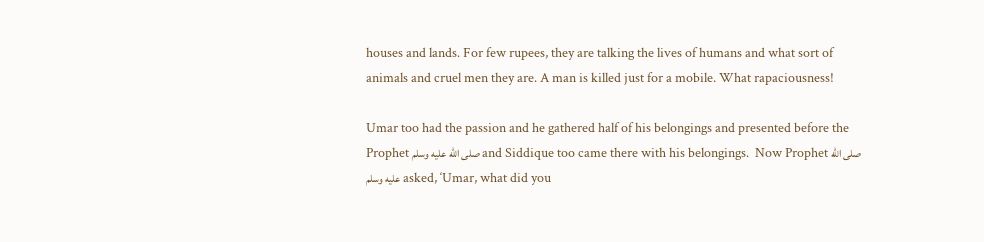houses and lands. For few rupees, they are talking the lives of humans and what sort of animals and cruel men they are. A man is killed just for a mobile. What rapaciousness!

Umar too had the passion and he gathered half of his belongings and presented before the Prophet صلى الله عليه وسلم and Siddique too came there with his belongings.  Now Prophet صلى الله عليه وسلم asked, ‘Umar, what did you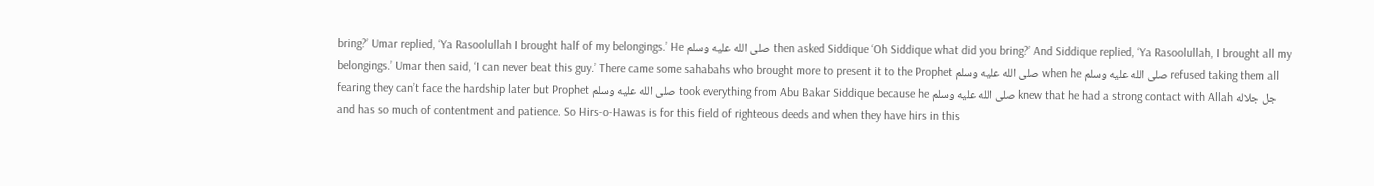bring?’ Umar replied, ‘Ya Rasoolullah I brought half of my belongings.’ He صلى الله عليه وسلم then asked Siddique ‘Oh Siddique what did you bring?’ And Siddique replied, ‘Ya Rasoolullah, I brought all my belongings.’ Umar then said, ‘I can never beat this guy.’ There came some sahabahs who brought more to present it to the Prophet صلى الله عليه وسلم when he صلى الله عليه وسلم refused taking them all fearing they can’t face the hardship later but Prophet صلى الله عليه وسلم took everything from Abu Bakar Siddique because he صلى الله عليه وسلم knew that he had a strong contact with Allah جل جلاله and has so much of contentment and patience. So Hirs-o-Hawas is for this field of righteous deeds and when they have hirs in this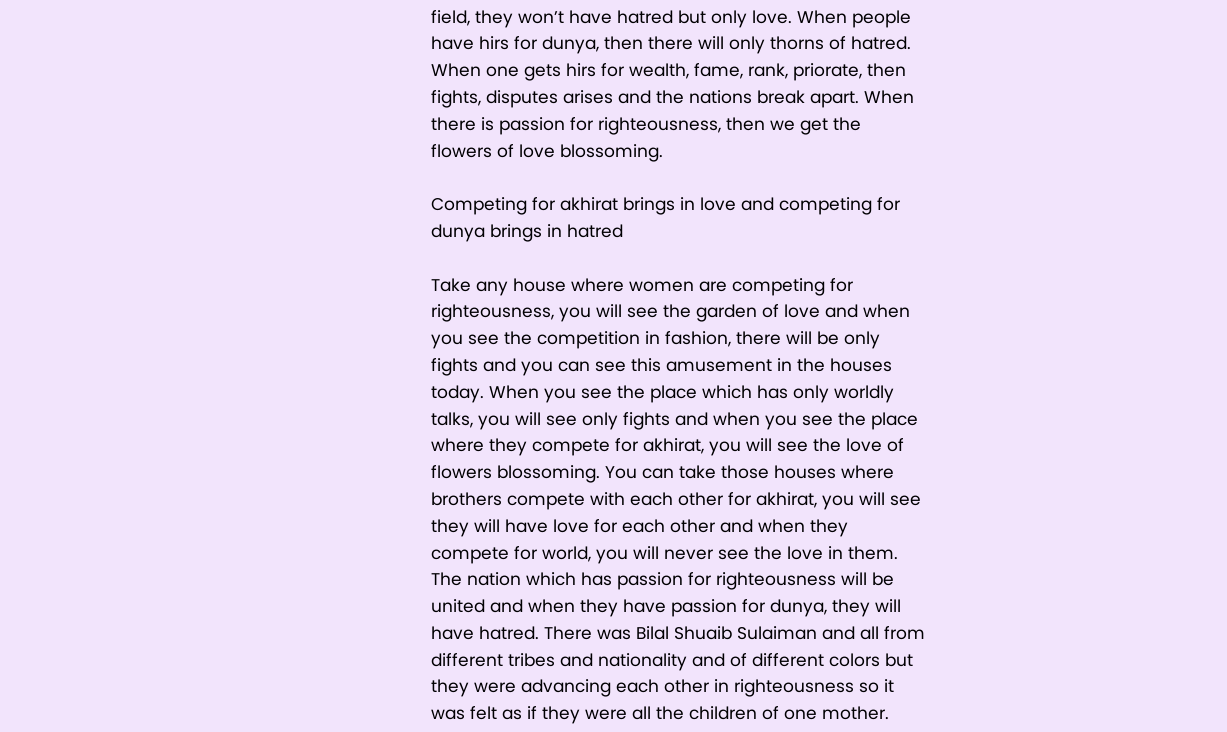field, they won’t have hatred but only love. When people have hirs for dunya, then there will only thorns of hatred. When one gets hirs for wealth, fame, rank, priorate, then fights, disputes arises and the nations break apart. When there is passion for righteousness, then we get the flowers of love blossoming.

Competing for akhirat brings in love and competing for dunya brings in hatred

Take any house where women are competing for righteousness, you will see the garden of love and when you see the competition in fashion, there will be only fights and you can see this amusement in the houses today. When you see the place which has only worldly talks, you will see only fights and when you see the place where they compete for akhirat, you will see the love of flowers blossoming. You can take those houses where brothers compete with each other for akhirat, you will see they will have love for each other and when they compete for world, you will never see the love in them. The nation which has passion for righteousness will be united and when they have passion for dunya, they will have hatred. There was Bilal Shuaib Sulaiman and all from different tribes and nationality and of different colors but they were advancing each other in righteousness so it was felt as if they were all the children of one mother.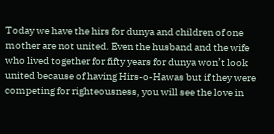Today we have the hirs for dunya and children of one mother are not united. Even the husband and the wife who lived together for fifty years for dunya won’t look united because of having Hirs-o-Hawas but if they were competing for righteousness, you will see the love in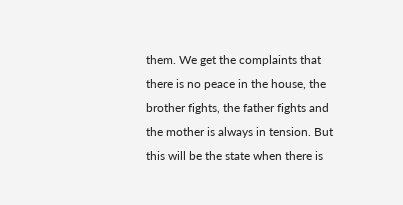them. We get the complaints that there is no peace in the house, the brother fights, the father fights and the mother is always in tension. But this will be the state when there is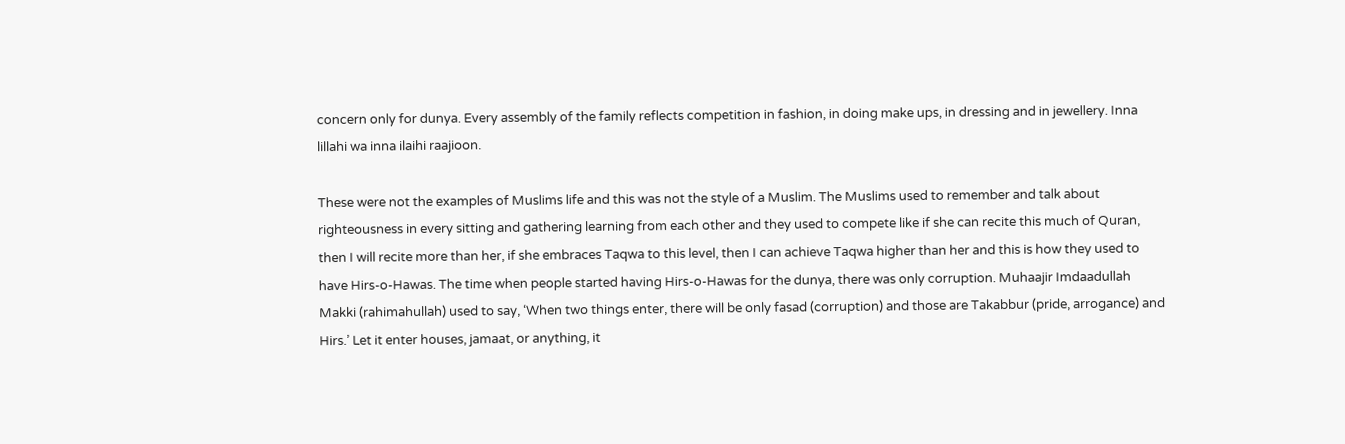concern only for dunya. Every assembly of the family reflects competition in fashion, in doing make ups, in dressing and in jewellery. Inna lillahi wa inna ilaihi raajioon.

These were not the examples of Muslims life and this was not the style of a Muslim. The Muslims used to remember and talk about righteousness in every sitting and gathering learning from each other and they used to compete like if she can recite this much of Quran, then I will recite more than her, if she embraces Taqwa to this level, then I can achieve Taqwa higher than her and this is how they used to have Hirs-o-Hawas. The time when people started having Hirs-o-Hawas for the dunya, there was only corruption. Muhaajir Imdaadullah Makki (rahimahullah) used to say, ‘When two things enter, there will be only fasad (corruption) and those are Takabbur (pride, arrogance) and Hirs.’ Let it enter houses, jamaat, or anything, it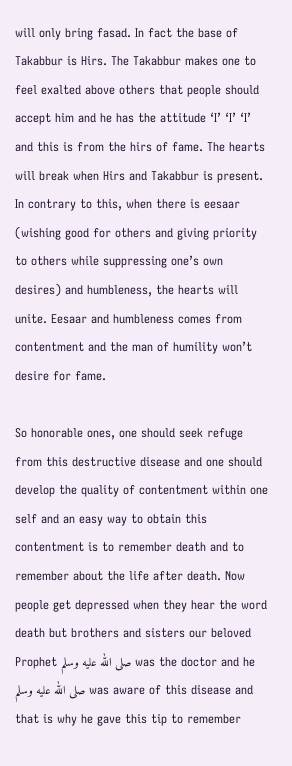will only bring fasad. In fact the base of Takabbur is Hirs. The Takabbur makes one to feel exalted above others that people should accept him and he has the attitude ‘I’ ‘I’ ‘I’ and this is from the hirs of fame. The hearts will break when Hirs and Takabbur is present. In contrary to this, when there is eesaar (wishing good for others and giving priority to others while suppressing one’s own desires) and humbleness, the hearts will unite. Eesaar and humbleness comes from contentment and the man of humility won’t desire for fame.

So honorable ones, one should seek refuge from this destructive disease and one should develop the quality of contentment within one self and an easy way to obtain this contentment is to remember death and to remember about the life after death. Now people get depressed when they hear the word death but brothers and sisters our beloved Prophet صلى الله عليه وسلم was the doctor and he صلى الله عليه وسلم was aware of this disease and that is why he gave this tip to remember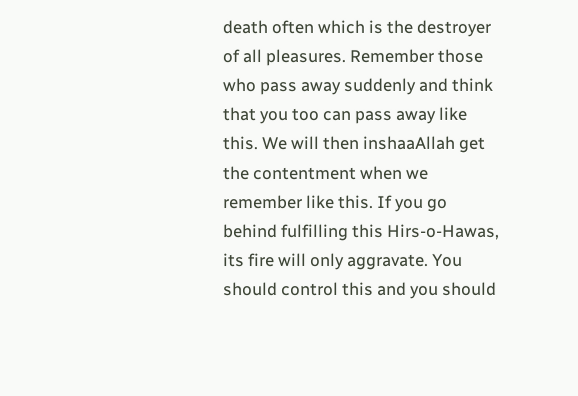death often which is the destroyer of all pleasures. Remember those who pass away suddenly and think that you too can pass away like this. We will then inshaaAllah get the contentment when we remember like this. If you go behind fulfilling this Hirs-o-Hawas, its fire will only aggravate. You should control this and you should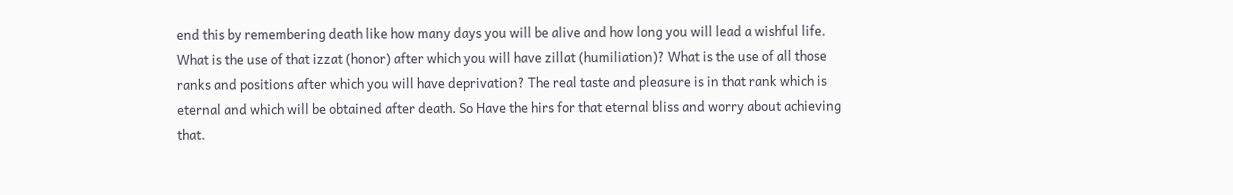end this by remembering death like how many days you will be alive and how long you will lead a wishful life. What is the use of that izzat (honor) after which you will have zillat (humiliation)? What is the use of all those ranks and positions after which you will have deprivation? The real taste and pleasure is in that rank which is eternal and which will be obtained after death. So Have the hirs for that eternal bliss and worry about achieving that.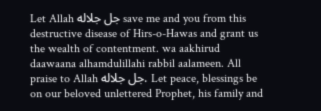Let Allah جل جلاله save me and you from this destructive disease of Hirs-o-Hawas and grant us the wealth of contentment. wa aakhirud daawaana alhamdulillahi rabbil aalameen. All praise to Allah جل جلاله. Let peace, blessings be on our beloved unlettered Prophet, his family and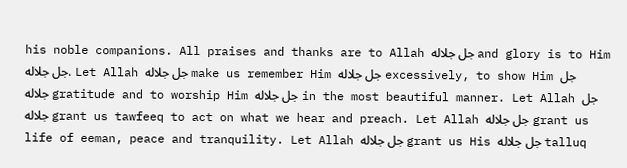his noble companions. All praises and thanks are to Allah جل جلاله and glory is to Him جل جلاله. Let Allah جل جلاله make us remember Him جل جلاله excessively, to show Him جل جلاله gratitude and to worship Him جل جلاله in the most beautiful manner. Let Allah جل جلاله grant us tawfeeq to act on what we hear and preach. Let Allah جل جلاله grant us life of eeman, peace and tranquility. Let Allah جل جلاله grant us His جل جلاله talluq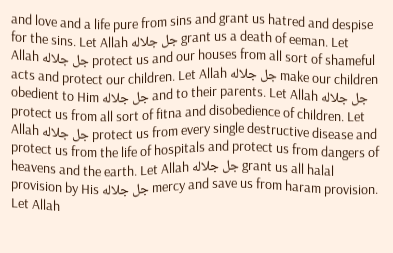and love and a life pure from sins and grant us hatred and despise for the sins. Let Allah جل جلاله grant us a death of eeman. Let Allah جل جلاله protect us and our houses from all sort of shameful acts and protect our children. Let Allah جل جلاله make our children obedient to Him جل جلاله and to their parents. Let Allah جل جلاله protect us from all sort of fitna and disobedience of children. Let Allah جل جلاله protect us from every single destructive disease and protect us from the life of hospitals and protect us from dangers of heavens and the earth. Let Allah جل جلاله grant us all halal provision by His جل جلاله mercy and save us from haram provision. Let Allah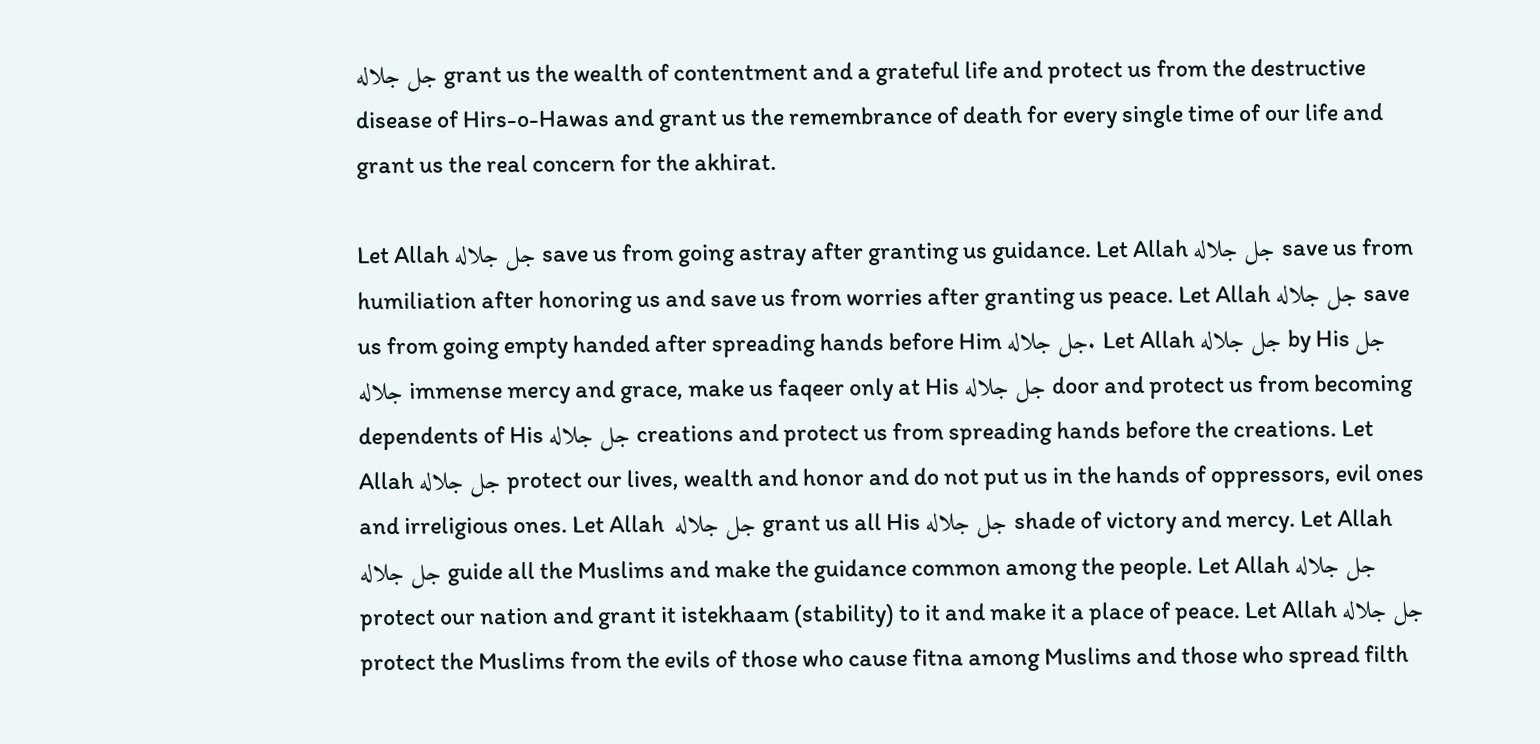جل جلاله grant us the wealth of contentment and a grateful life and protect us from the destructive disease of Hirs-o-Hawas and grant us the remembrance of death for every single time of our life and grant us the real concern for the akhirat.

Let Allah جل جلاله save us from going astray after granting us guidance. Let Allah جل جلاله save us from humiliation after honoring us and save us from worries after granting us peace. Let Allah جل جلاله save us from going empty handed after spreading hands before Him جل جلاله. Let Allah جل جلاله by His جل جلاله immense mercy and grace, make us faqeer only at His جل جلاله door and protect us from becoming dependents of His جل جلاله creations and protect us from spreading hands before the creations. Let Allah جل جلاله protect our lives, wealth and honor and do not put us in the hands of oppressors, evil ones and irreligious ones. Let Allah  جل جلاله grant us all His جل جلاله shade of victory and mercy. Let Allah جل جلاله guide all the Muslims and make the guidance common among the people. Let Allah جل جلاله protect our nation and grant it istekhaam (stability) to it and make it a place of peace. Let Allah جل جلاله protect the Muslims from the evils of those who cause fitna among Muslims and those who spread filth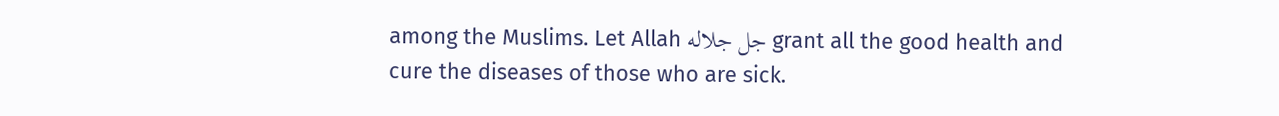among the Muslims. Let Allah جل جلاله grant all the good health and cure the diseases of those who are sick.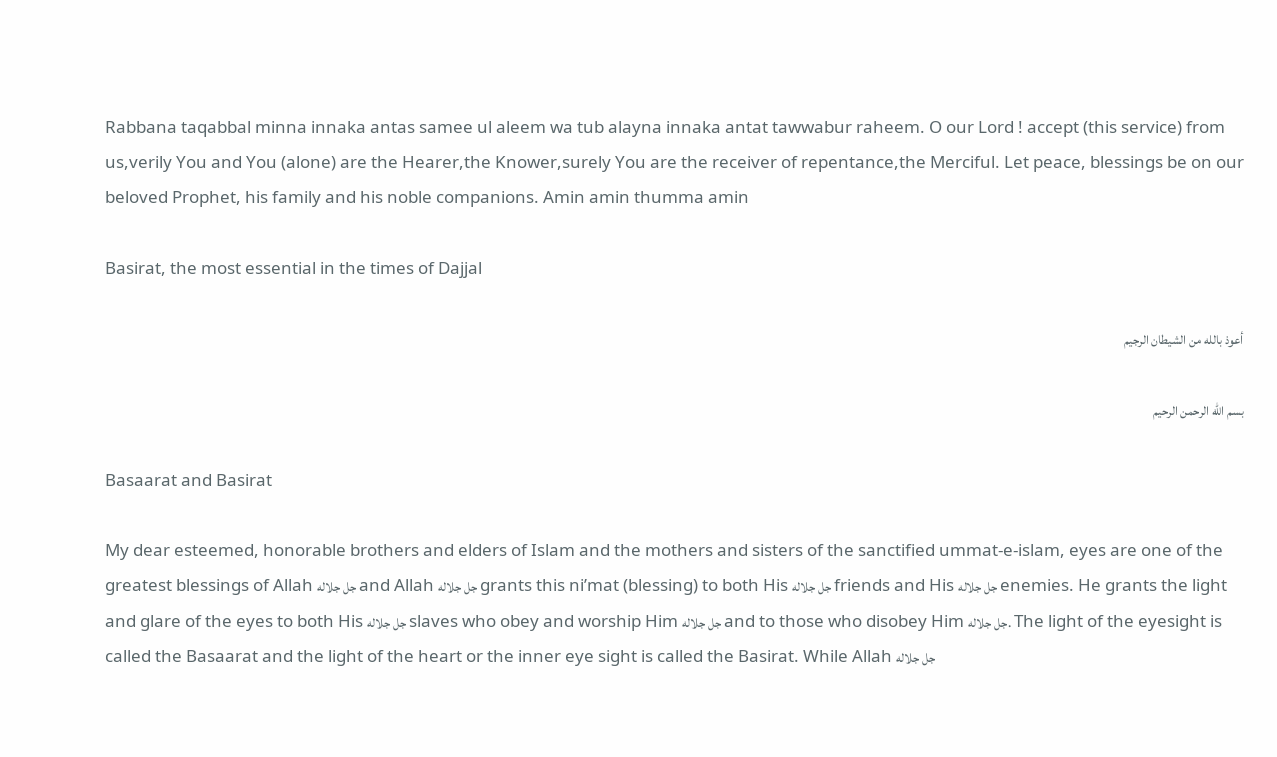Rabbana taqabbal minna innaka antas samee ul aleem wa tub alayna innaka antat tawwabur raheem. O our Lord ! accept (this service) from us,verily You and You (alone) are the Hearer,the Knower,surely You are the receiver of repentance,the Merciful. Let peace, blessings be on our beloved Prophet, his family and his noble companions. Amin amin thumma amin

Basirat, the most essential in the times of Dajjal

أعوذ بالله من الشيطان الرجيم

بسم الله الرحمن الرحيم

Basaarat and Basirat

My dear esteemed, honorable brothers and elders of Islam and the mothers and sisters of the sanctified ummat-e-islam, eyes are one of the greatest blessings of Allah جل جلاله and Allah جل جلاله grants this ni’mat (blessing) to both His جل جلاله friends and His جل جلاله enemies. He grants the light and glare of the eyes to both His جل جلاله slaves who obey and worship Him جل جلاله and to those who disobey Him جل جلاله. The light of the eyesight is called the Basaarat and the light of the heart or the inner eye sight is called the Basirat. While Allah جل جلاله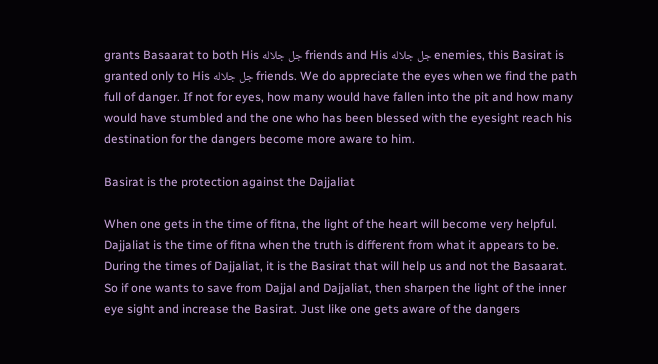grants Basaarat to both His جل جلاله friends and His جل جلاله enemies, this Basirat is granted only to His جل جلاله friends. We do appreciate the eyes when we find the path full of danger. If not for eyes, how many would have fallen into the pit and how many would have stumbled and the one who has been blessed with the eyesight reach his destination for the dangers become more aware to him.

Basirat is the protection against the Dajjaliat

When one gets in the time of fitna, the light of the heart will become very helpful. Dajjaliat is the time of fitna when the truth is different from what it appears to be. During the times of Dajjaliat, it is the Basirat that will help us and not the Basaarat. So if one wants to save from Dajjal and Dajjaliat, then sharpen the light of the inner eye sight and increase the Basirat. Just like one gets aware of the dangers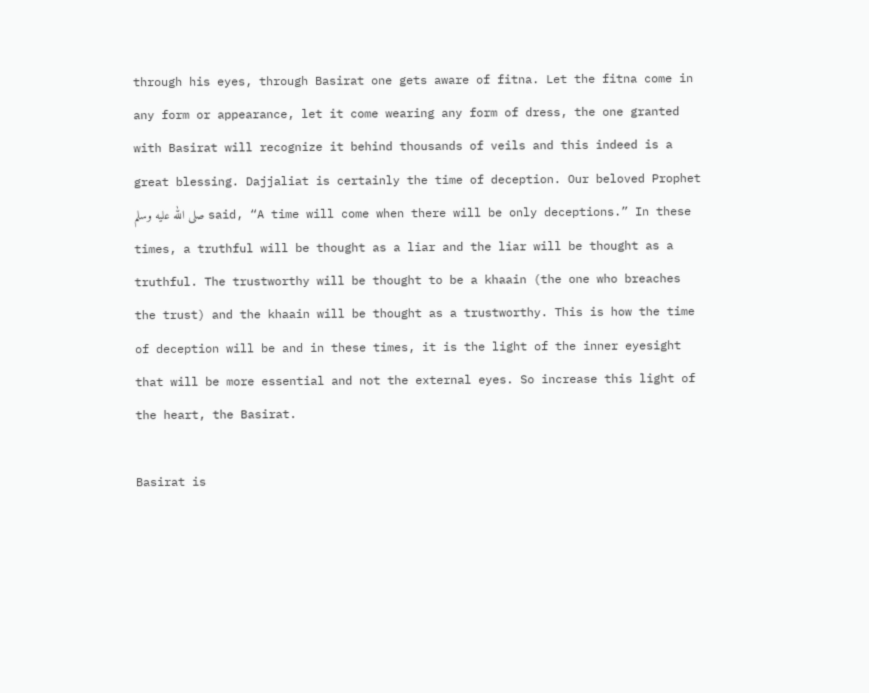through his eyes, through Basirat one gets aware of fitna. Let the fitna come in any form or appearance, let it come wearing any form of dress, the one granted with Basirat will recognize it behind thousands of veils and this indeed is a great blessing. Dajjaliat is certainly the time of deception. Our beloved Prophet صلى الله عليه وسلم said, “A time will come when there will be only deceptions.” In these times, a truthful will be thought as a liar and the liar will be thought as a truthful. The trustworthy will be thought to be a khaain (the one who breaches the trust) and the khaain will be thought as a trustworthy. This is how the time of deception will be and in these times, it is the light of the inner eyesight that will be more essential and not the external eyes. So increase this light of the heart, the Basirat.

Basirat is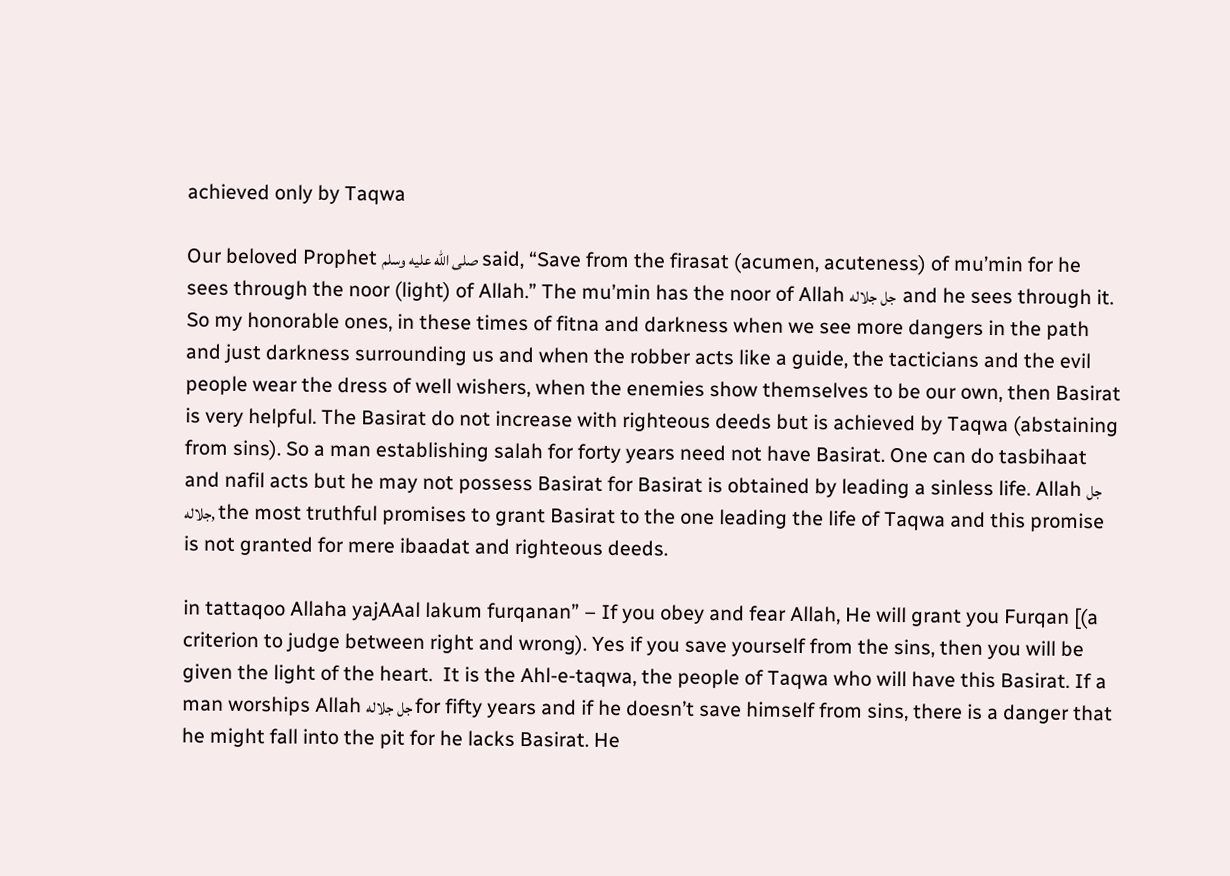achieved only by Taqwa

Our beloved Prophet صلى الله عليه وسلم said, “Save from the firasat (acumen, acuteness) of mu’min for he sees through the noor (light) of Allah.” The mu’min has the noor of Allah جل جلاله  and he sees through it. So my honorable ones, in these times of fitna and darkness when we see more dangers in the path and just darkness surrounding us and when the robber acts like a guide, the tacticians and the evil people wear the dress of well wishers, when the enemies show themselves to be our own, then Basirat is very helpful. The Basirat do not increase with righteous deeds but is achieved by Taqwa (abstaining from sins). So a man establishing salah for forty years need not have Basirat. One can do tasbihaat and nafil acts but he may not possess Basirat for Basirat is obtained by leading a sinless life. Allah جل جلاله, the most truthful promises to grant Basirat to the one leading the life of Taqwa and this promise is not granted for mere ibaadat and righteous deeds.

in tattaqoo Allaha yajAAal lakum furqanan” – If you obey and fear Allah, He will grant you Furqan [(a criterion to judge between right and wrong). Yes if you save yourself from the sins, then you will be given the light of the heart.  It is the Ahl-e-taqwa, the people of Taqwa who will have this Basirat. If a man worships Allah جل جلاله for fifty years and if he doesn’t save himself from sins, there is a danger that he might fall into the pit for he lacks Basirat. He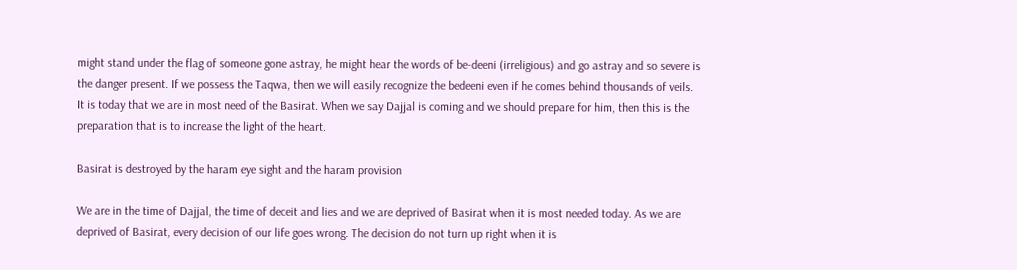might stand under the flag of someone gone astray, he might hear the words of be-deeni (irreligious) and go astray and so severe is the danger present. If we possess the Taqwa, then we will easily recognize the bedeeni even if he comes behind thousands of veils. It is today that we are in most need of the Basirat. When we say Dajjal is coming and we should prepare for him, then this is the preparation that is to increase the light of the heart.

Basirat is destroyed by the haram eye sight and the haram provision

We are in the time of Dajjal, the time of deceit and lies and we are deprived of Basirat when it is most needed today. As we are deprived of Basirat, every decision of our life goes wrong. The decision do not turn up right when it is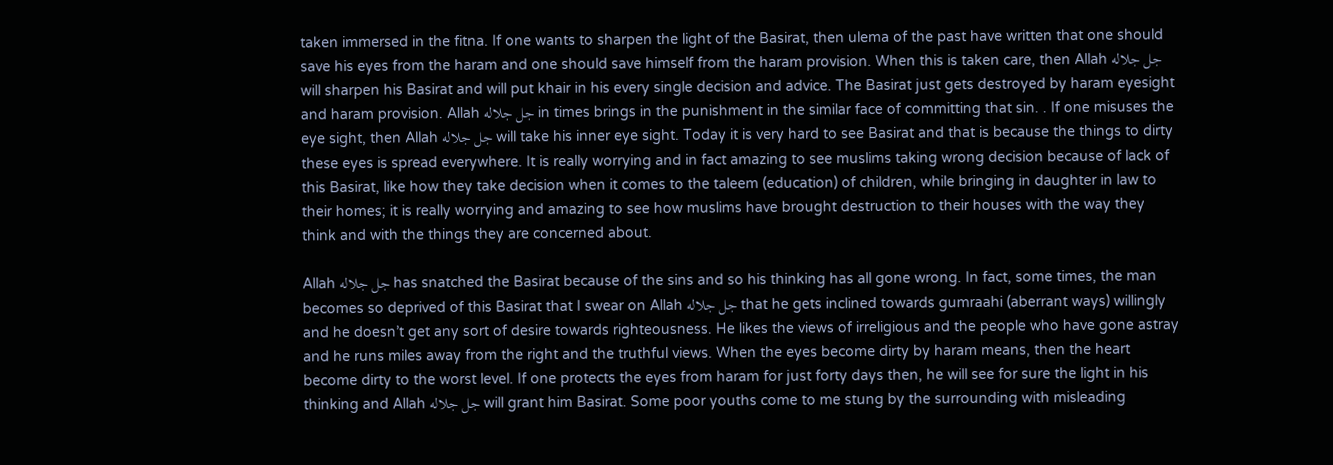taken immersed in the fitna. If one wants to sharpen the light of the Basirat, then ulema of the past have written that one should save his eyes from the haram and one should save himself from the haram provision. When this is taken care, then Allah جل جلاله will sharpen his Basirat and will put khair in his every single decision and advice. The Basirat just gets destroyed by haram eyesight and haram provision. Allah جل جلاله in times brings in the punishment in the similar face of committing that sin. . If one misuses the eye sight, then Allah جل جلاله will take his inner eye sight. Today it is very hard to see Basirat and that is because the things to dirty these eyes is spread everywhere. It is really worrying and in fact amazing to see muslims taking wrong decision because of lack of this Basirat, like how they take decision when it comes to the taleem (education) of children, while bringing in daughter in law to their homes; it is really worrying and amazing to see how muslims have brought destruction to their houses with the way they think and with the things they are concerned about.

Allah جل جلاله has snatched the Basirat because of the sins and so his thinking has all gone wrong. In fact, some times, the man becomes so deprived of this Basirat that I swear on Allah جل جلاله that he gets inclined towards gumraahi (aberrant ways) willingly and he doesn’t get any sort of desire towards righteousness. He likes the views of irreligious and the people who have gone astray and he runs miles away from the right and the truthful views. When the eyes become dirty by haram means, then the heart become dirty to the worst level. If one protects the eyes from haram for just forty days then, he will see for sure the light in his thinking and Allah جل جلاله will grant him Basirat. Some poor youths come to me stung by the surrounding with misleading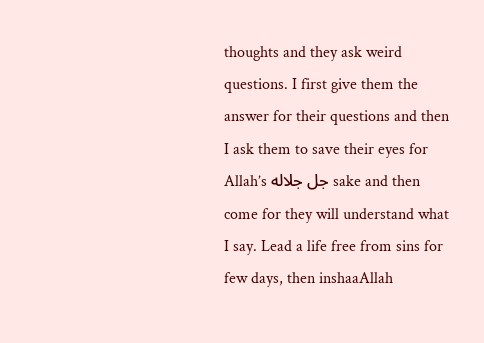thoughts and they ask weird questions. I first give them the answer for their questions and then I ask them to save their eyes for Allah’s جل جلاله sake and then come for they will understand what I say. Lead a life free from sins for few days, then inshaaAllah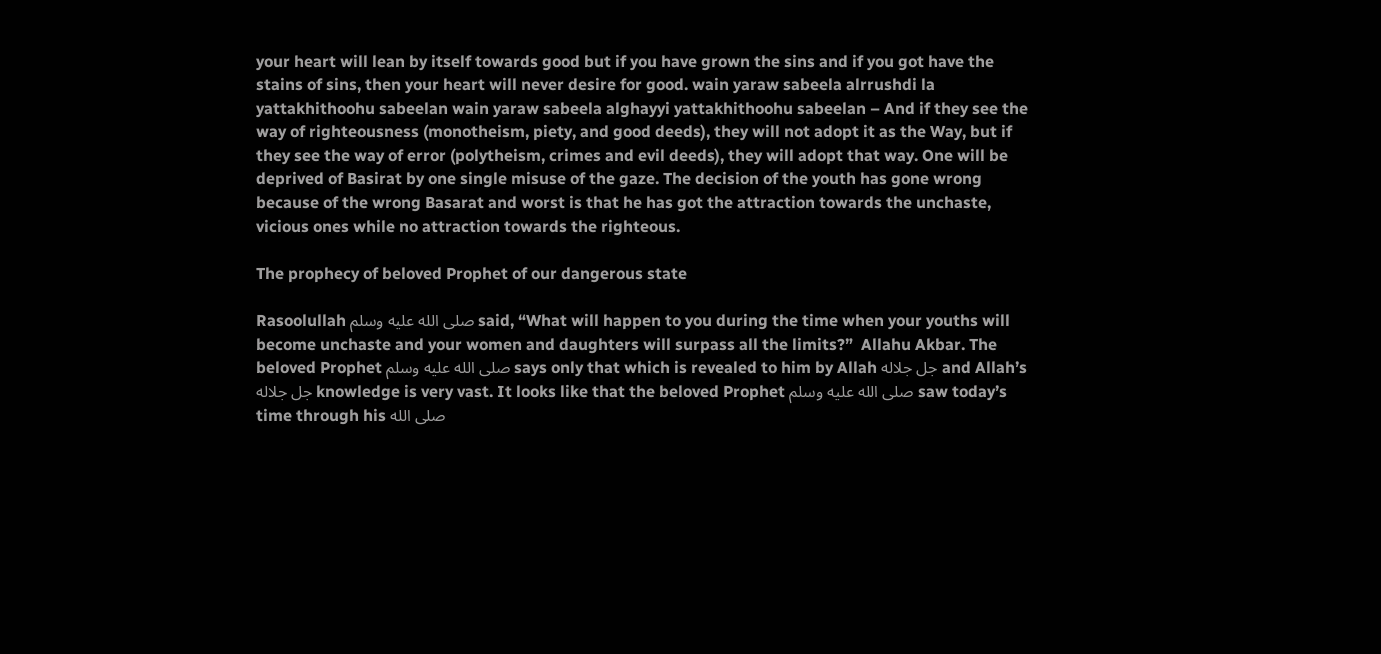your heart will lean by itself towards good but if you have grown the sins and if you got have the stains of sins, then your heart will never desire for good. wain yaraw sabeela alrrushdi la yattakhithoohu sabeelan wain yaraw sabeela alghayyi yattakhithoohu sabeelan – And if they see the way of righteousness (monotheism, piety, and good deeds), they will not adopt it as the Way, but if they see the way of error (polytheism, crimes and evil deeds), they will adopt that way. One will be deprived of Basirat by one single misuse of the gaze. The decision of the youth has gone wrong because of the wrong Basarat and worst is that he has got the attraction towards the unchaste, vicious ones while no attraction towards the righteous.

The prophecy of beloved Prophet of our dangerous state

Rasoolullah صلى الله عليه وسلم said, “What will happen to you during the time when your youths will become unchaste and your women and daughters will surpass all the limits?”  Allahu Akbar. The beloved Prophet صلى الله عليه وسلم says only that which is revealed to him by Allah جل جلاله and Allah’s جل جلاله knowledge is very vast. It looks like that the beloved Prophet صلى الله عليه وسلم saw today’s time through his صلى الله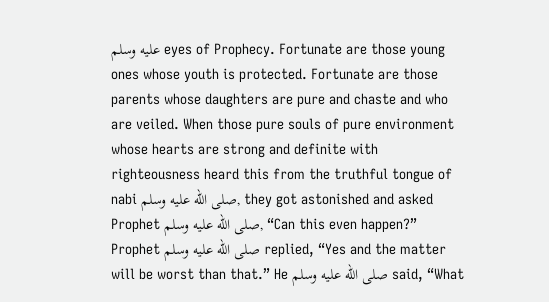عليه وسلم eyes of Prophecy. Fortunate are those young ones whose youth is protected. Fortunate are those parents whose daughters are pure and chaste and who are veiled. When those pure souls of pure environment whose hearts are strong and definite with righteousness heard this from the truthful tongue of nabi صلى الله عليه وسلم, they got astonished and asked Prophet صلى الله عليه وسلم, “Can this even happen?” Prophet صلى الله عليه وسلم replied, “Yes and the matter will be worst than that.” He صلى الله عليه وسلم said, “What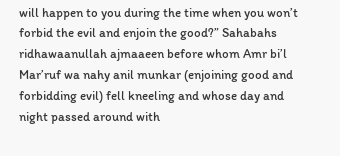will happen to you during the time when you won’t forbid the evil and enjoin the good?” Sahabahs ridhawaanullah ajmaaeen before whom Amr bi’l Mar’ruf wa nahy anil munkar (enjoining good and forbidding evil) fell kneeling and whose day and night passed around with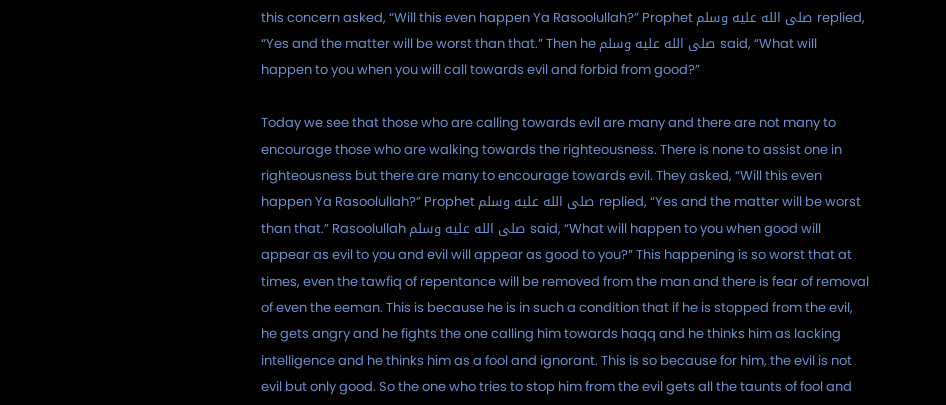this concern asked, “Will this even happen Ya Rasoolullah?” Prophet صلى الله عليه وسلم replied, “Yes and the matter will be worst than that.” Then he صلى الله عليه وسلم said, “What will happen to you when you will call towards evil and forbid from good?”

Today we see that those who are calling towards evil are many and there are not many to encourage those who are walking towards the righteousness. There is none to assist one in righteousness but there are many to encourage towards evil. They asked, “Will this even happen Ya Rasoolullah?” Prophet صلى الله عليه وسلم replied, “Yes and the matter will be worst than that.” Rasoolullah صلى الله عليه وسلم said, “What will happen to you when good will appear as evil to you and evil will appear as good to you?” This happening is so worst that at times, even the tawfiq of repentance will be removed from the man and there is fear of removal of even the eeman. This is because he is in such a condition that if he is stopped from the evil, he gets angry and he fights the one calling him towards haqq and he thinks him as lacking intelligence and he thinks him as a fool and ignorant. This is so because for him, the evil is not evil but only good. So the one who tries to stop him from the evil gets all the taunts of fool and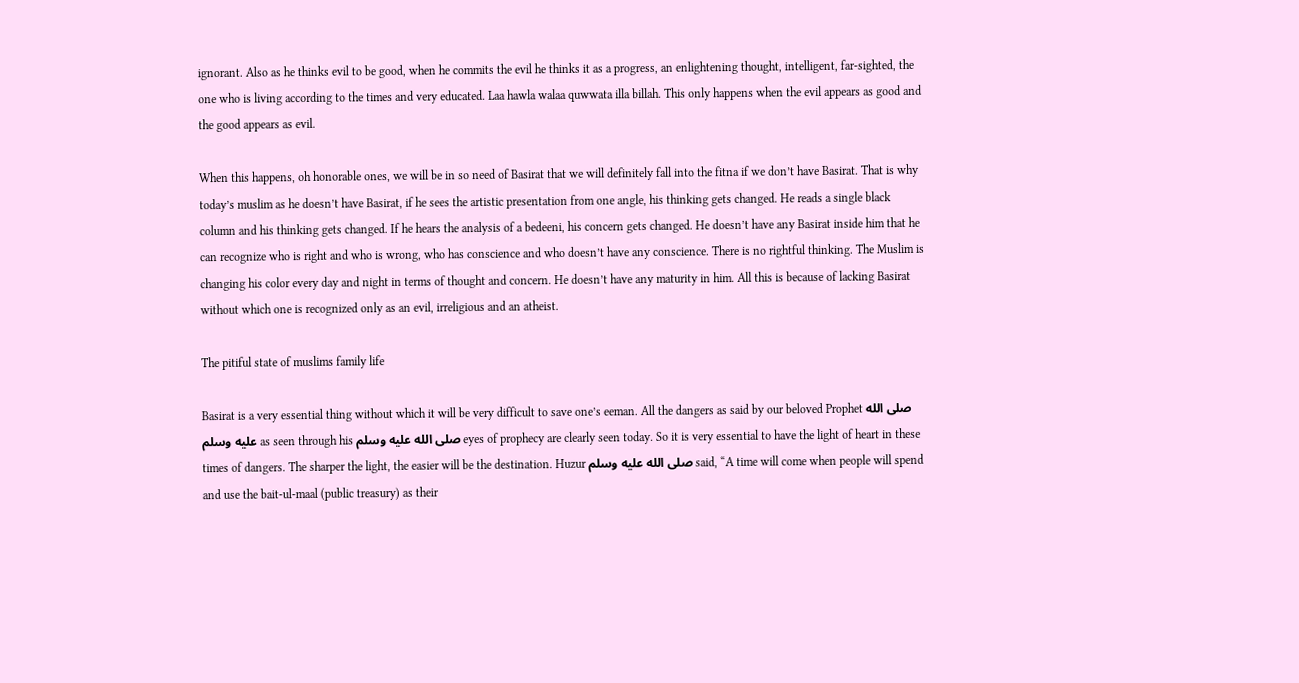ignorant. Also as he thinks evil to be good, when he commits the evil he thinks it as a progress, an enlightening thought, intelligent, far-sighted, the one who is living according to the times and very educated. Laa hawla walaa quwwata illa billah. This only happens when the evil appears as good and the good appears as evil.

When this happens, oh honorable ones, we will be in so need of Basirat that we will definitely fall into the fitna if we don’t have Basirat. That is why today’s muslim as he doesn’t have Basirat, if he sees the artistic presentation from one angle, his thinking gets changed. He reads a single black column and his thinking gets changed. If he hears the analysis of a bedeeni, his concern gets changed. He doesn’t have any Basirat inside him that he can recognize who is right and who is wrong, who has conscience and who doesn’t have any conscience. There is no rightful thinking. The Muslim is changing his color every day and night in terms of thought and concern. He doesn’t have any maturity in him. All this is because of lacking Basirat without which one is recognized only as an evil, irreligious and an atheist.

The pitiful state of muslims family life

Basirat is a very essential thing without which it will be very difficult to save one’s eeman. All the dangers as said by our beloved Prophet صلى الله عليه وسلم as seen through his صلى الله عليه وسلم eyes of prophecy are clearly seen today. So it is very essential to have the light of heart in these times of dangers. The sharper the light, the easier will be the destination. Huzur صلى الله عليه وسلم said, “A time will come when people will spend and use the bait-ul-maal (public treasury) as their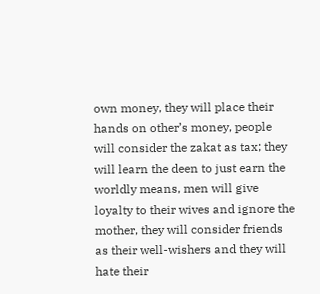own money, they will place their hands on other’s money, people will consider the zakat as tax; they will learn the deen to just earn the worldly means, men will give loyalty to their wives and ignore the mother, they will consider friends as their well-wishers and they will hate their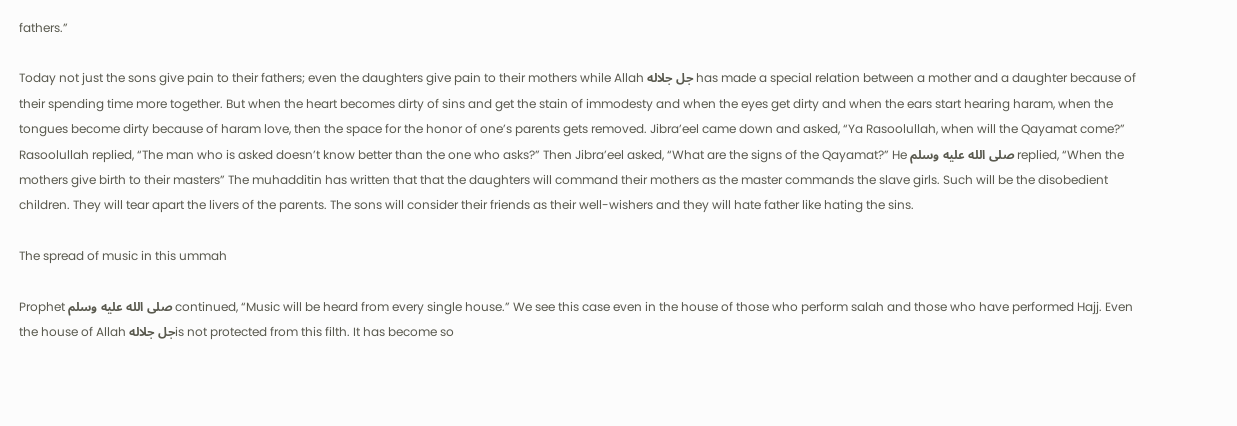fathers.”

Today not just the sons give pain to their fathers; even the daughters give pain to their mothers while Allah جل جلاله has made a special relation between a mother and a daughter because of their spending time more together. But when the heart becomes dirty of sins and get the stain of immodesty and when the eyes get dirty and when the ears start hearing haram, when the tongues become dirty because of haram love, then the space for the honor of one’s parents gets removed. Jibra’eel came down and asked, “Ya Rasoolullah, when will the Qayamat come?” Rasoolullah replied, “The man who is asked doesn’t know better than the one who asks?” Then Jibra’eel asked, “What are the signs of the Qayamat?” He صلى الله عليه وسلم replied, “When the mothers give birth to their masters” The muhadditin has written that that the daughters will command their mothers as the master commands the slave girls. Such will be the disobedient children. They will tear apart the livers of the parents. The sons will consider their friends as their well-wishers and they will hate father like hating the sins.

The spread of music in this ummah

Prophet صلى الله عليه وسلم continued, “Music will be heard from every single house.” We see this case even in the house of those who perform salah and those who have performed Hajj. Even the house of Allah جل جلالهis not protected from this filth. It has become so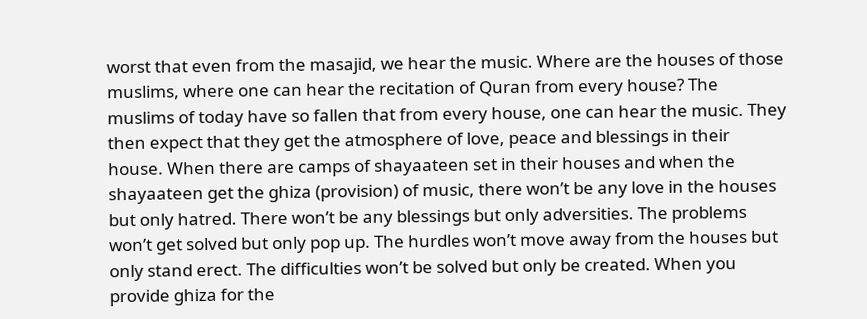worst that even from the masajid, we hear the music. Where are the houses of those muslims, where one can hear the recitation of Quran from every house? The muslims of today have so fallen that from every house, one can hear the music. They then expect that they get the atmosphere of love, peace and blessings in their house. When there are camps of shayaateen set in their houses and when the shayaateen get the ghiza (provision) of music, there won’t be any love in the houses but only hatred. There won’t be any blessings but only adversities. The problems won’t get solved but only pop up. The hurdles won’t move away from the houses but only stand erect. The difficulties won’t be solved but only be created. When you provide ghiza for the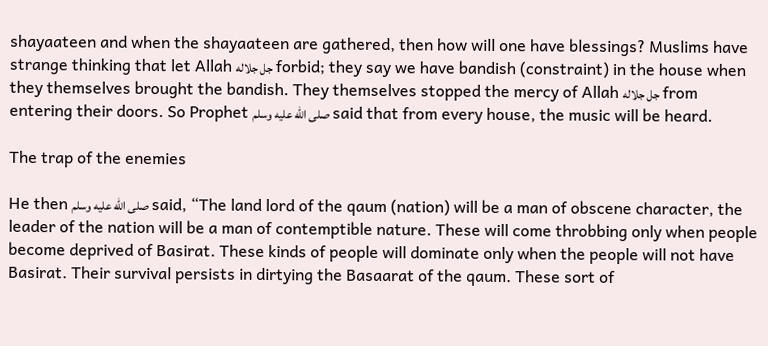shayaateen and when the shayaateen are gathered, then how will one have blessings? Muslims have strange thinking that let Allah جل جلاله forbid; they say we have bandish (constraint) in the house when they themselves brought the bandish. They themselves stopped the mercy of Allah جل جلاله from entering their doors. So Prophet صلى الله عليه وسلم said that from every house, the music will be heard.

The trap of the enemies

He then صلى الله عليه وسلم said, “The land lord of the qaum (nation) will be a man of obscene character, the leader of the nation will be a man of contemptible nature. These will come throbbing only when people become deprived of Basirat. These kinds of people will dominate only when the people will not have Basirat. Their survival persists in dirtying the Basaarat of the qaum. These sort of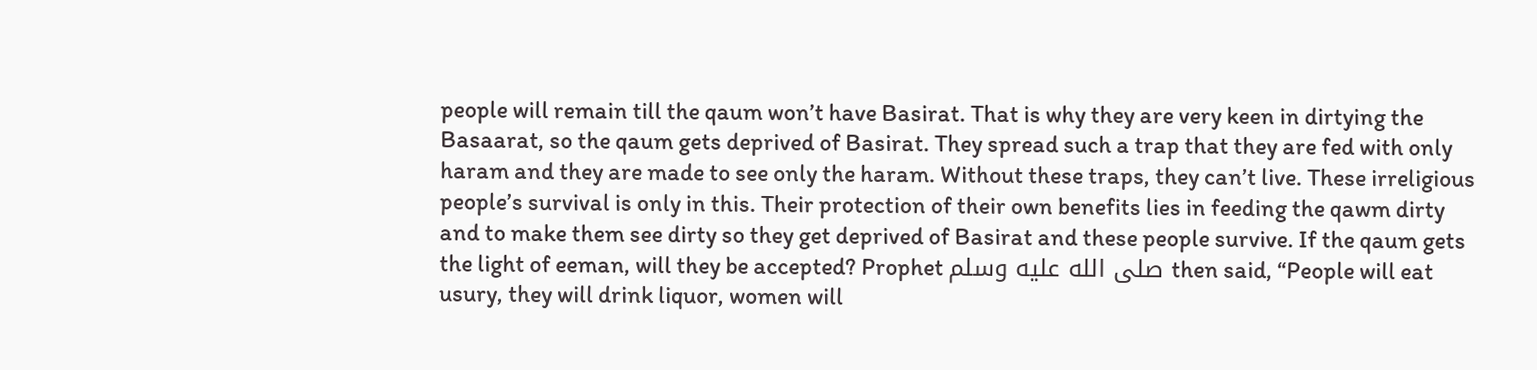people will remain till the qaum won’t have Basirat. That is why they are very keen in dirtying the Basaarat, so the qaum gets deprived of Basirat. They spread such a trap that they are fed with only haram and they are made to see only the haram. Without these traps, they can’t live. These irreligious people’s survival is only in this. Their protection of their own benefits lies in feeding the qawm dirty and to make them see dirty so they get deprived of Basirat and these people survive. If the qaum gets the light of eeman, will they be accepted? Prophet صلى الله عليه وسلم then said, “People will eat usury, they will drink liquor, women will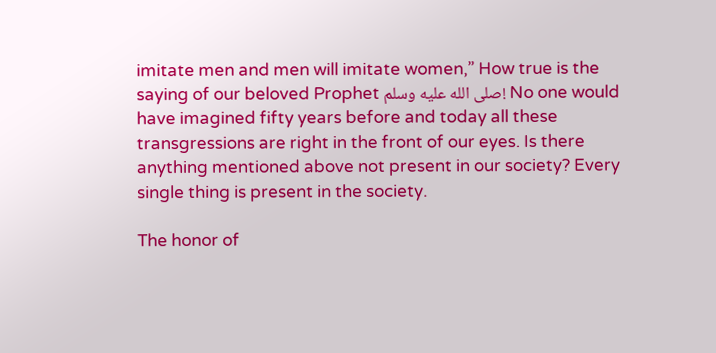imitate men and men will imitate women,” How true is the saying of our beloved Prophet صلى الله عليه وسلم! No one would have imagined fifty years before and today all these transgressions are right in the front of our eyes. Is there anything mentioned above not present in our society? Every single thing is present in the society.

The honor of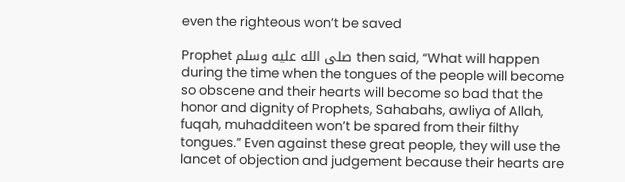even the righteous won’t be saved

Prophet صلى الله عليه وسلم then said, “What will happen during the time when the tongues of the people will become so obscene and their hearts will become so bad that the honor and dignity of Prophets, Sahabahs, awliya of Allah, fuqah, muhadditeen won’t be spared from their filthy tongues.” Even against these great people, they will use the lancet of objection and judgement because their hearts are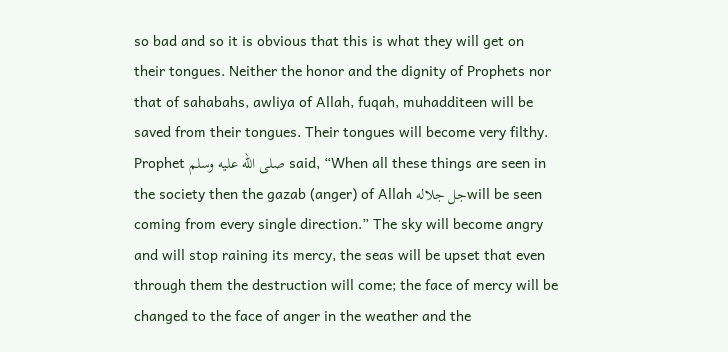so bad and so it is obvious that this is what they will get on their tongues. Neither the honor and the dignity of Prophets nor that of sahabahs, awliya of Allah, fuqah, muhadditeen will be saved from their tongues. Their tongues will become very filthy. Prophet صلى الله عليه وسلم said, “When all these things are seen in the society then the gazab (anger) of Allah جل جلالهwill be seen coming from every single direction.” The sky will become angry and will stop raining its mercy, the seas will be upset that even through them the destruction will come; the face of mercy will be changed to the face of anger in the weather and the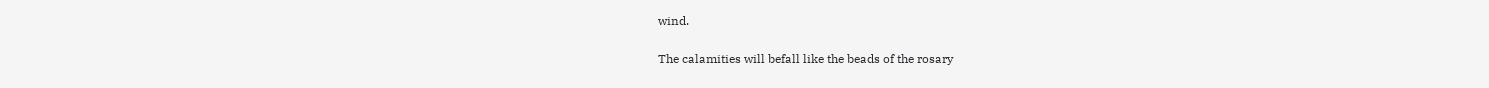wind.

The calamities will befall like the beads of the rosary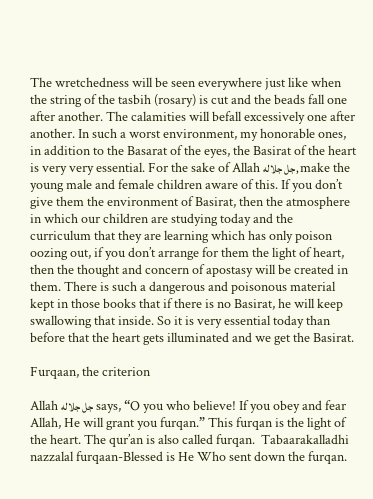The wretchedness will be seen everywhere just like when the string of the tasbih (rosary) is cut and the beads fall one after another. The calamities will befall excessively one after another. In such a worst environment, my honorable ones, in addition to the Basarat of the eyes, the Basirat of the heart is very very essential. For the sake of Allah جل جلاله, make the young male and female children aware of this. If you don’t give them the environment of Basirat, then the atmosphere in which our children are studying today and the curriculum that they are learning which has only poison oozing out, if you don’t arrange for them the light of heart, then the thought and concern of apostasy will be created in them. There is such a dangerous and poisonous material kept in those books that if there is no Basirat, he will keep swallowing that inside. So it is very essential today than before that the heart gets illuminated and we get the Basirat.

Furqaan, the criterion

Allah جل جلاله says, “O you who believe! If you obey and fear Allah, He will grant you furqan.” This furqan is the light of the heart. The qur’an is also called furqan.  Tabaarakalladhi nazzalal furqaan-Blessed is He Who sent down the furqan.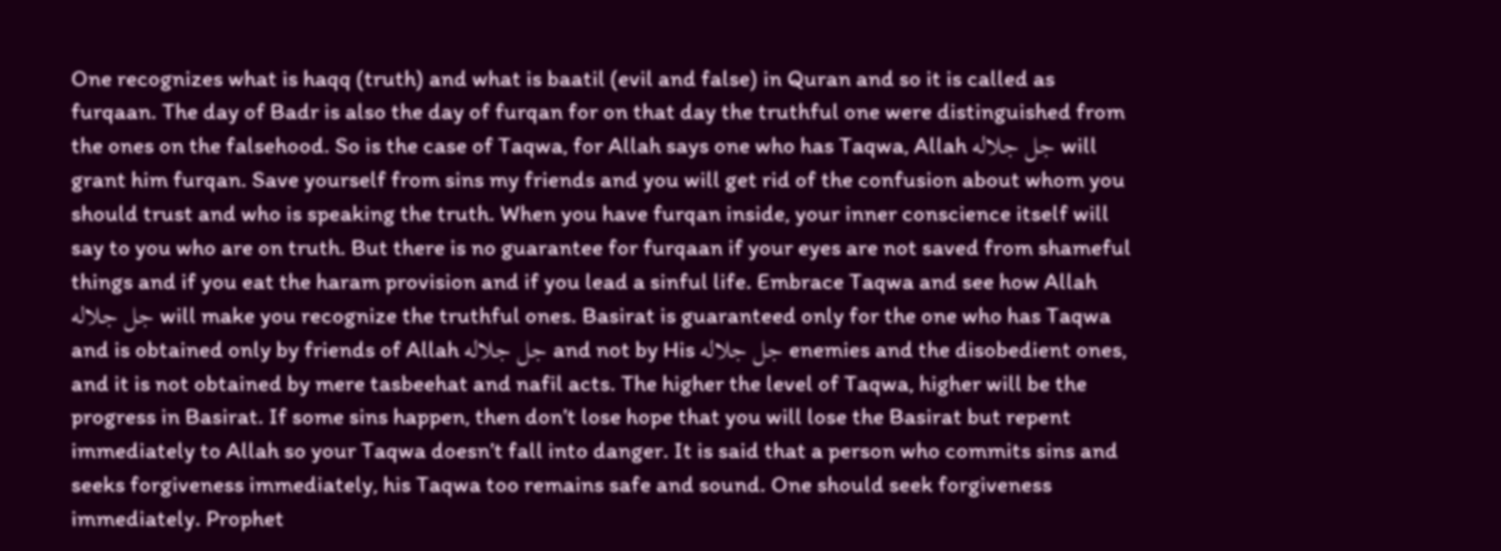One recognizes what is haqq (truth) and what is baatil (evil and false) in Quran and so it is called as furqaan. The day of Badr is also the day of furqan for on that day the truthful one were distinguished from the ones on the falsehood. So is the case of Taqwa, for Allah says one who has Taqwa, Allah جل جلاله will grant him furqan. Save yourself from sins my friends and you will get rid of the confusion about whom you should trust and who is speaking the truth. When you have furqan inside, your inner conscience itself will say to you who are on truth. But there is no guarantee for furqaan if your eyes are not saved from shameful things and if you eat the haram provision and if you lead a sinful life. Embrace Taqwa and see how Allah جل جلاله will make you recognize the truthful ones. Basirat is guaranteed only for the one who has Taqwa and is obtained only by friends of Allah جل جلاله and not by His جل جلاله enemies and the disobedient ones, and it is not obtained by mere tasbeehat and nafil acts. The higher the level of Taqwa, higher will be the progress in Basirat. If some sins happen, then don’t lose hope that you will lose the Basirat but repent immediately to Allah so your Taqwa doesn’t fall into danger. It is said that a person who commits sins and seeks forgiveness immediately, his Taqwa too remains safe and sound. One should seek forgiveness immediately. Prophet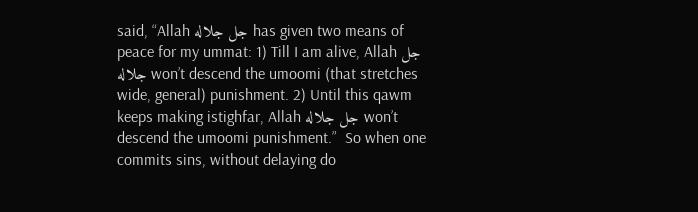said, “Allah جل جلاله has given two means of peace for my ummat: 1) Till I am alive, Allah جل جلاله won’t descend the umoomi (that stretches wide, general) punishment. 2) Until this qawm keeps making istighfar, Allah جل جلاله won’t descend the umoomi punishment.”  So when one commits sins, without delaying do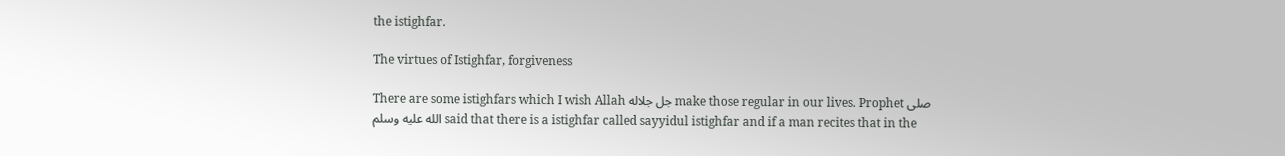the istighfar.

The virtues of Istighfar, forgiveness

There are some istighfars which I wish Allah جل جلاله make those regular in our lives. Prophet صلى الله عليه وسلم said that there is a istighfar called sayyidul istighfar and if a man recites that in the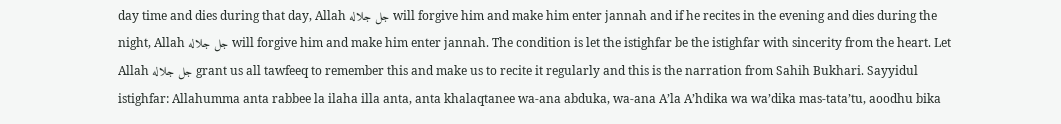day time and dies during that day, Allah جل جلاله will forgive him and make him enter jannah and if he recites in the evening and dies during the night, Allah جل جلاله will forgive him and make him enter jannah. The condition is let the istighfar be the istighfar with sincerity from the heart. Let Allah جل جلاله grant us all tawfeeq to remember this and make us to recite it regularly and this is the narration from Sahih Bukhari. Sayyidul istighfar: Allahumma anta rabbee la ilaha illa anta, anta khalaqtanee wa-ana abduka, wa-ana A’la A’hdika wa wa’dika mas-tata’tu, aoodhu bika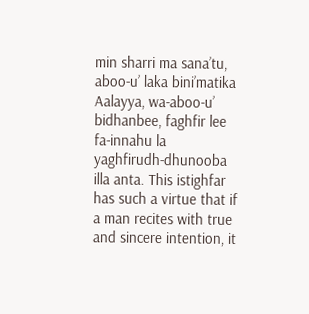min sharri ma sana’tu, aboo-u’ laka bini’matika Aalayya, wa-aboo-u’ bidhanbee, faghfir lee fa-innahu la yaghfirudh-dhunooba illa anta. This istighfar has such a virtue that if a man recites with true and sincere intention, it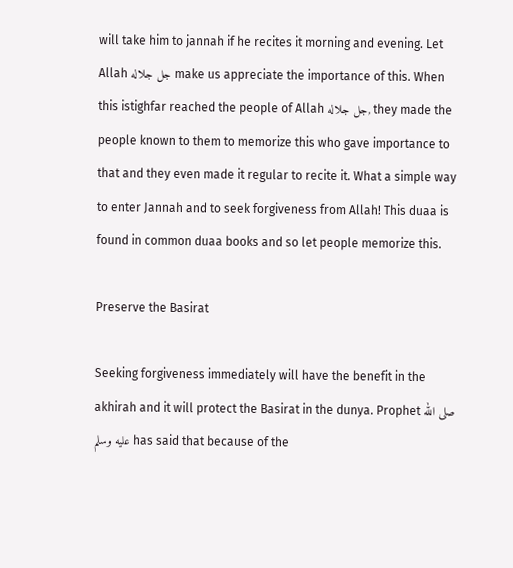will take him to jannah if he recites it morning and evening. Let Allah جل جلاله make us appreciate the importance of this. When this istighfar reached the people of Allah جل جلاله, they made the people known to them to memorize this who gave importance to that and they even made it regular to recite it. What a simple way to enter Jannah and to seek forgiveness from Allah! This duaa is found in common duaa books and so let people memorize this.

Preserve the Basirat

Seeking forgiveness immediately will have the benefit in the akhirah and it will protect the Basirat in the dunya. Prophet صلى الله عليه وسلم has said that because of the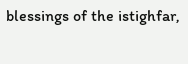blessings of the istighfar,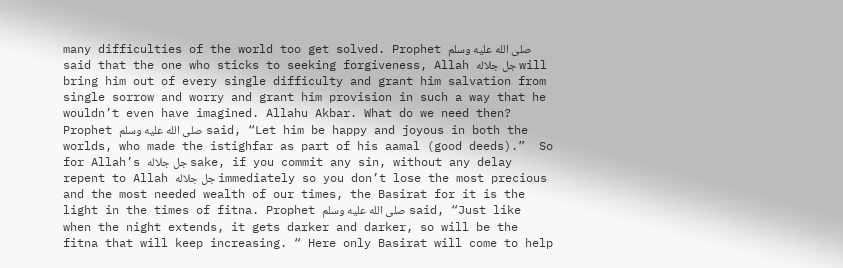many difficulties of the world too get solved. Prophet صلى الله عليه وسلم said that the one who sticks to seeking forgiveness, Allah جل جلاله will bring him out of every single difficulty and grant him salvation from single sorrow and worry and grant him provision in such a way that he wouldn’t even have imagined. Allahu Akbar. What do we need then? Prophet صلى الله عليه وسلم said, “Let him be happy and joyous in both the worlds, who made the istighfar as part of his aamal (good deeds).”  So for Allah’s جل جلاله sake, if you commit any sin, without any delay repent to Allah جل جلاله immediately so you don’t lose the most precious and the most needed wealth of our times, the Basirat for it is the light in the times of fitna. Prophet صلى الله عليه وسلم said, “Just like when the night extends, it gets darker and darker, so will be the fitna that will keep increasing. “ Here only Basirat will come to help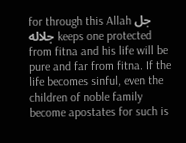for through this Allah جل جلاله keeps one protected from fitna and his life will be pure and far from fitna. If the life becomes sinful, even the children of noble family become apostates for such is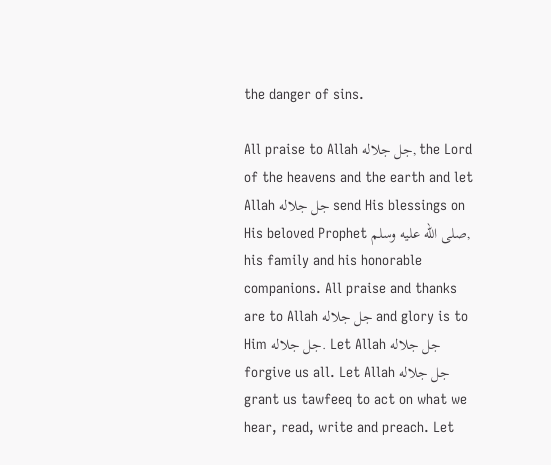the danger of sins.

All praise to Allah جل جلاله, the Lord of the heavens and the earth and let Allah جل جلاله send His blessings on His beloved Prophet صلى الله عليه وسلم, his family and his honorable companions. All praise and thanks are to Allah جل جلاله and glory is to Him جل جلاله. Let Allah جل جلاله forgive us all. Let Allah جل جلاله grant us tawfeeq to act on what we hear, read, write and preach. Let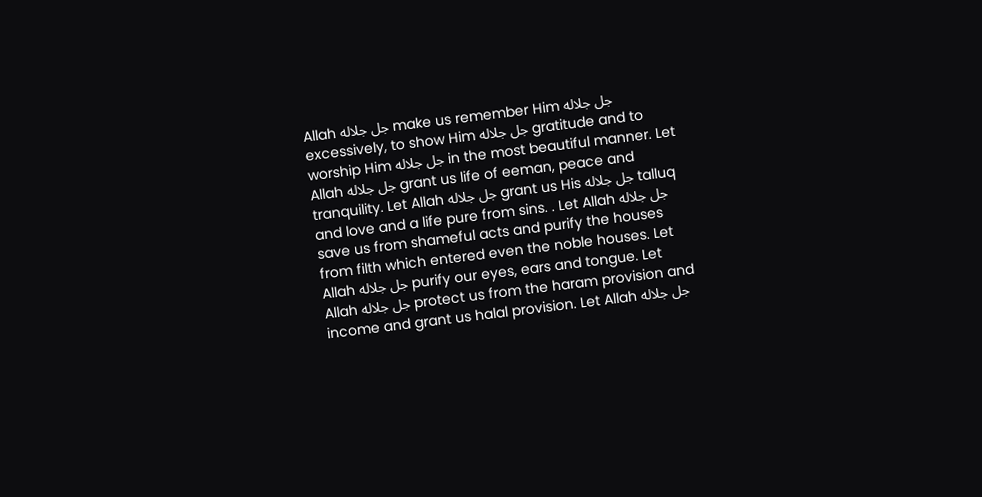Allah جل جلاله make us remember Him جل جلاله excessively, to show Him جل جلاله gratitude and to worship Him جل جلاله in the most beautiful manner. Let Allah جل جلاله grant us life of eeman, peace and tranquility. Let Allah جل جلاله grant us His جل جلاله talluq and love and a life pure from sins. . Let Allah جل جلاله save us from shameful acts and purify the houses from filth which entered even the noble houses. Let Allah جل جلاله purify our eyes, ears and tongue. Let Allah جل جلاله protect us from the haram provision and income and grant us halal provision. Let Allah جل جلاله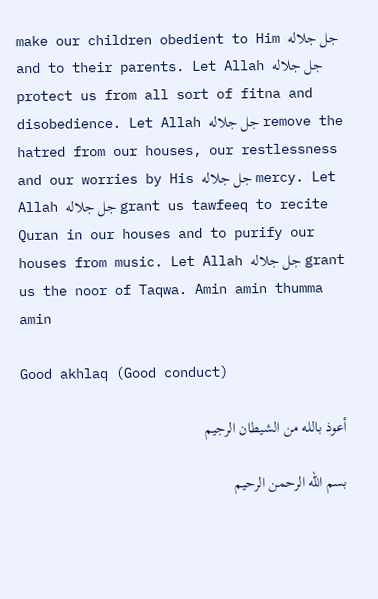make our children obedient to Him جل جلاله and to their parents. Let Allah جل جلاله protect us from all sort of fitna and disobedience. Let Allah جل جلاله remove the hatred from our houses, our restlessness and our worries by His جل جلاله mercy. Let Allah جل جلاله grant us tawfeeq to recite Quran in our houses and to purify our houses from music. Let Allah جل جلاله grant us the noor of Taqwa. Amin amin thumma amin

Good akhlaq (Good conduct)

أعوذ بالله من الشيطان الرجيم

بسم الله الرحمن الرحيم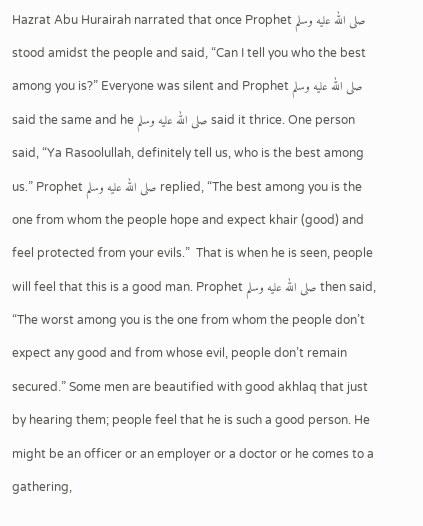Hazrat Abu Hurairah narrated that once Prophet صلى الله عليه وسلم stood amidst the people and said, “Can I tell you who the best among you is?” Everyone was silent and Prophet صلى الله عليه وسلم said the same and he صلى الله عليه وسلم said it thrice. One person said, “Ya Rasoolullah, definitely tell us, who is the best among us.” Prophet صلى الله عليه وسلم replied, “The best among you is the one from whom the people hope and expect khair (good) and feel protected from your evils.”  That is when he is seen, people will feel that this is a good man. Prophet صلى الله عليه وسلم then said, “The worst among you is the one from whom the people don’t expect any good and from whose evil, people don’t remain secured.” Some men are beautified with good akhlaq that just by hearing them; people feel that he is such a good person. He might be an officer or an employer or a doctor or he comes to a gathering,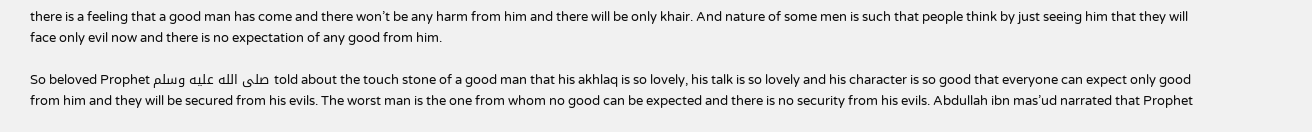there is a feeling that a good man has come and there won’t be any harm from him and there will be only khair. And nature of some men is such that people think by just seeing him that they will face only evil now and there is no expectation of any good from him.

So beloved Prophet صلى الله عليه وسلم told about the touch stone of a good man that his akhlaq is so lovely, his talk is so lovely and his character is so good that everyone can expect only good from him and they will be secured from his evils. The worst man is the one from whom no good can be expected and there is no security from his evils. Abdullah ibn mas’ud narrated that Prophet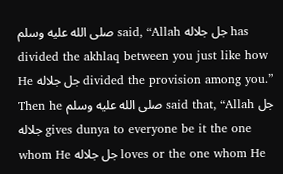صلى الله عليه وسلم said, “Allah جل جلاله has divided the akhlaq between you just like how He جل جلاله divided the provision among you.”  Then he صلى الله عليه وسلم said that, “Allah جل جلاله gives dunya to everyone be it the one whom He جل جلاله loves or the one whom He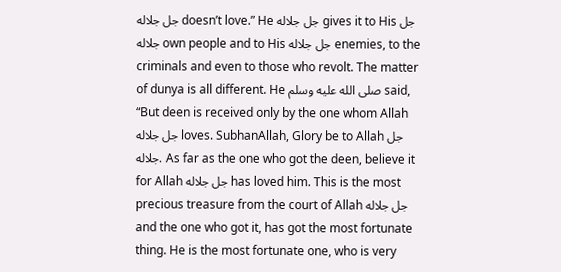جل جلاله doesn’t love.” He جل جلاله gives it to His جل جلاله own people and to His جل جلاله enemies, to the criminals and even to those who revolt. The matter of dunya is all different. He صلى الله عليه وسلم said, “But deen is received only by the one whom Allah جل جلاله loves. SubhanAllah, Glory be to Allah جل جلاله. As far as the one who got the deen, believe it for Allah جل جلاله has loved him. This is the most precious treasure from the court of Allah جل جلاله and the one who got it, has got the most fortunate thing. He is the most fortunate one, who is very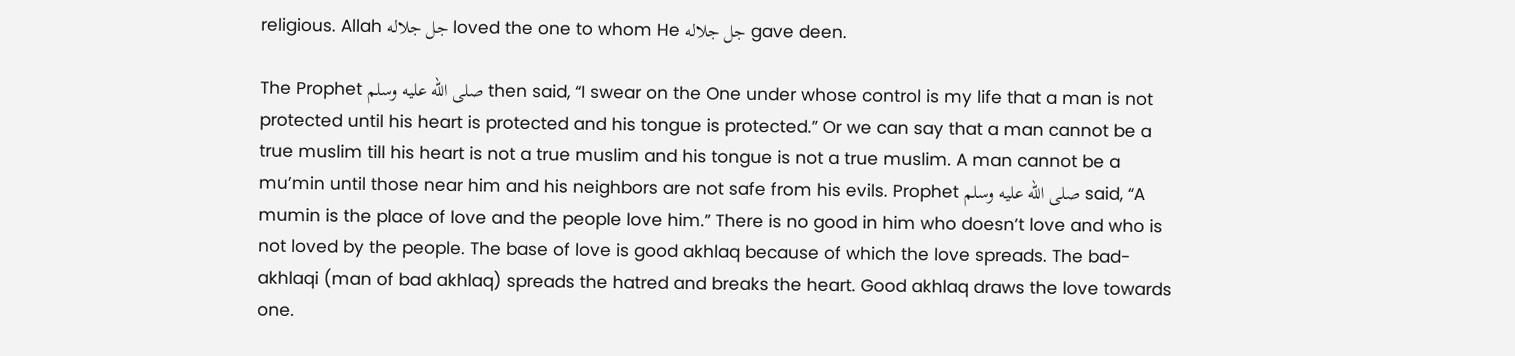religious. Allah جل جلاله loved the one to whom He جل جلاله gave deen.

The Prophet صلى الله عليه وسلم then said, “I swear on the One under whose control is my life that a man is not protected until his heart is protected and his tongue is protected.” Or we can say that a man cannot be a true muslim till his heart is not a true muslim and his tongue is not a true muslim. A man cannot be a mu’min until those near him and his neighbors are not safe from his evils. Prophet صلى الله عليه وسلم said, “A mumin is the place of love and the people love him.” There is no good in him who doesn’t love and who is not loved by the people. The base of love is good akhlaq because of which the love spreads. The bad-akhlaqi (man of bad akhlaq) spreads the hatred and breaks the heart. Good akhlaq draws the love towards one.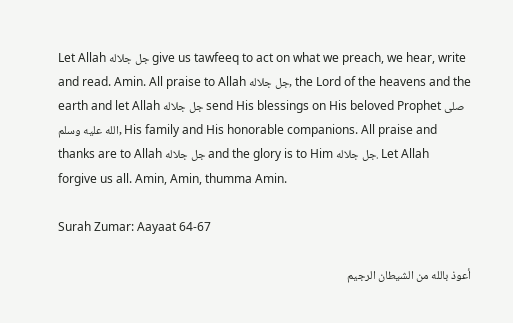Let Allah جل جلاله give us tawfeeq to act on what we preach, we hear, write and read. Amin. All praise to Allah جل جلاله, the Lord of the heavens and the earth and let Allah جل جلاله send His blessings on His beloved Prophet صلى الله عليه وسلم, His family and His honorable companions. All praise and thanks are to Allah جل جلاله and the glory is to Him جل جلاله. Let Allah forgive us all. Amin, Amin, thumma Amin.

Surah Zumar: Aayaat 64-67

أعوذ بالله من الشيطان الرجيم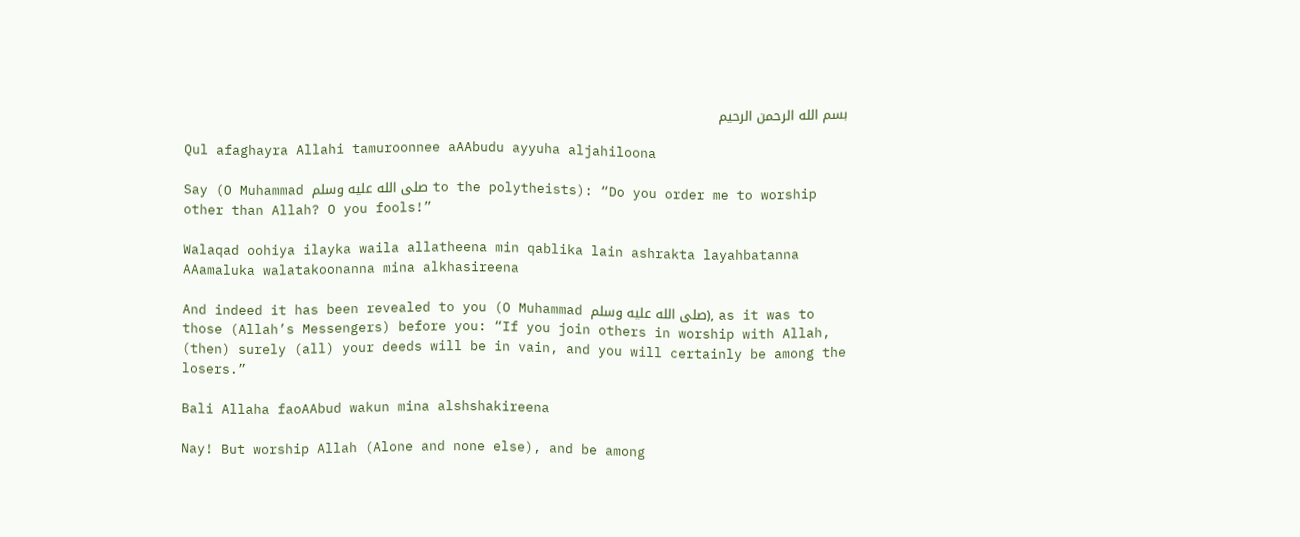بسم الله الرحمن الرحيم

Qul afaghayra Allahi tamuroonnee aAAbudu ayyuha aljahiloona

Say (O Muhammad صلى الله عليه وسلم to the polytheists): “Do you order me to worship other than Allah? O you fools!”

Walaqad oohiya ilayka waila allatheena min qablika lain ashrakta layahbatanna AAamaluka walatakoonanna mina alkhasireena

And indeed it has been revealed to you (O Muhammad صلى الله عليه وسلم), as it was to those (Allah’s Messengers) before you: “If you join others in worship with Allah, (then) surely (all) your deeds will be in vain, and you will certainly be among the losers.”

Bali Allaha faoAAbud wakun mina alshshakireena

Nay! But worship Allah (Alone and none else), and be among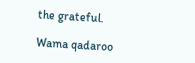the grateful.

Wama qadaroo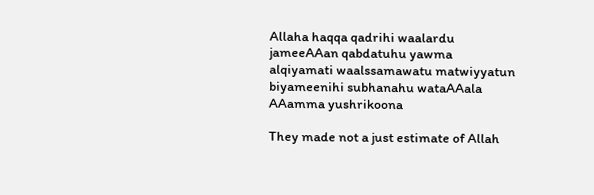Allaha haqqa qadrihi waalardu jameeAAan qabdatuhu yawma alqiyamati waalssamawatu matwiyyatun biyameenihi subhanahu wataAAala AAamma yushrikoona

They made not a just estimate of Allah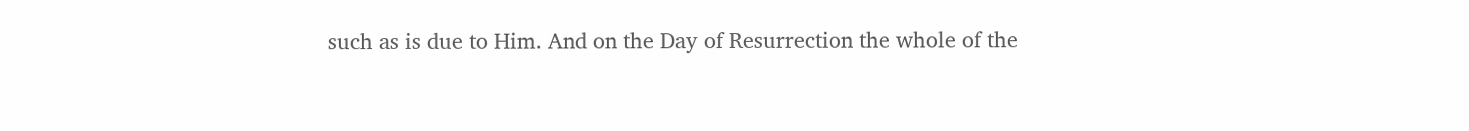such as is due to Him. And on the Day of Resurrection the whole of the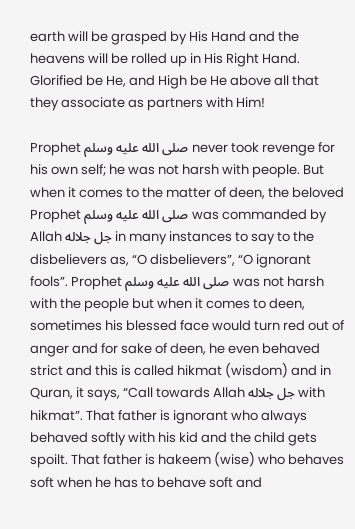earth will be grasped by His Hand and the heavens will be rolled up in His Right Hand. Glorified be He, and High be He above all that they associate as partners with Him!

Prophet صلى الله عليه وسلم never took revenge for his own self; he was not harsh with people. But when it comes to the matter of deen, the beloved Prophet صلى الله عليه وسلم was commanded by Allah جل جلاله in many instances to say to the disbelievers as, “O disbelievers”, “O ignorant fools”. Prophet صلى الله عليه وسلم was not harsh with the people but when it comes to deen, sometimes his blessed face would turn red out of anger and for sake of deen, he even behaved strict and this is called hikmat (wisdom) and in Quran, it says, “Call towards Allah جل جلاله with hikmat”. That father is ignorant who always behaved softly with his kid and the child gets spoilt. That father is hakeem (wise) who behaves soft when he has to behave soft and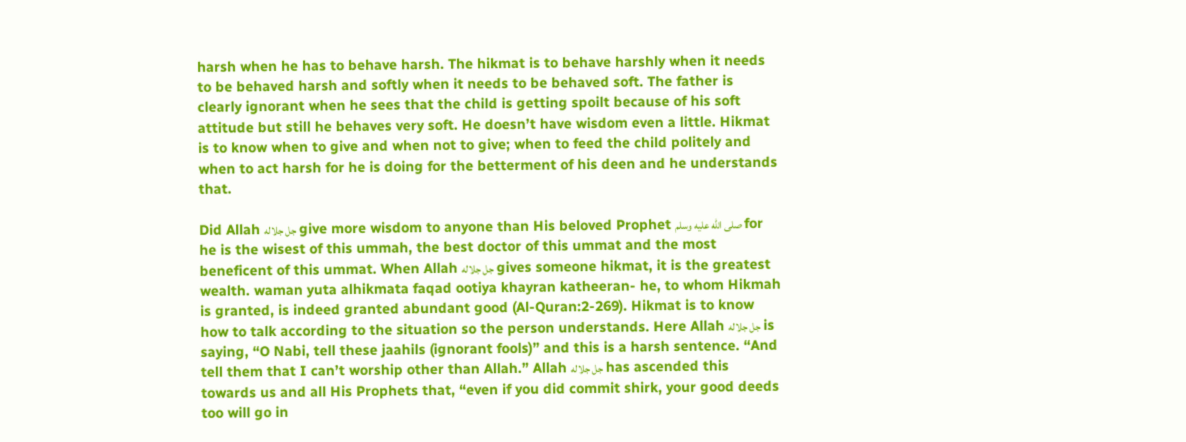harsh when he has to behave harsh. The hikmat is to behave harshly when it needs to be behaved harsh and softly when it needs to be behaved soft. The father is clearly ignorant when he sees that the child is getting spoilt because of his soft attitude but still he behaves very soft. He doesn’t have wisdom even a little. Hikmat is to know when to give and when not to give; when to feed the child politely and when to act harsh for he is doing for the betterment of his deen and he understands that.

Did Allah جل جلاله give more wisdom to anyone than His beloved Prophet صلى الله عليه وسلم for he is the wisest of this ummah, the best doctor of this ummat and the most beneficent of this ummat. When Allah جل جلاله gives someone hikmat, it is the greatest wealth. waman yuta alhikmata faqad ootiya khayran katheeran- he, to whom Hikmah is granted, is indeed granted abundant good (Al-Quran:2-269). Hikmat is to know how to talk according to the situation so the person understands. Here Allah جل جلاله is saying, “O Nabi, tell these jaahils (ignorant fools)” and this is a harsh sentence. “And tell them that I can’t worship other than Allah.” Allah جل جلاله has ascended this towards us and all His Prophets that, “even if you did commit shirk, your good deeds too will go in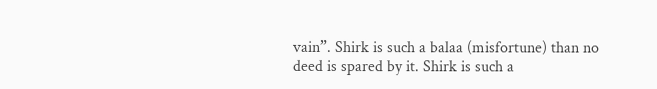vain”. Shirk is such a balaa (misfortune) than no deed is spared by it. Shirk is such a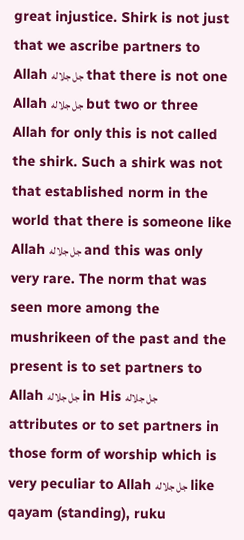great injustice. Shirk is not just that we ascribe partners to Allah جل جلاله that there is not one Allah جل جلاله but two or three Allah for only this is not called the shirk. Such a shirk was not that established norm in the world that there is someone like Allah جل جلاله and this was only very rare. The norm that was seen more among the mushrikeen of the past and the present is to set partners to Allah جل جلاله in His جل جلاله attributes or to set partners in those form of worship which is very peculiar to Allah جل جلاله like qayam (standing), ruku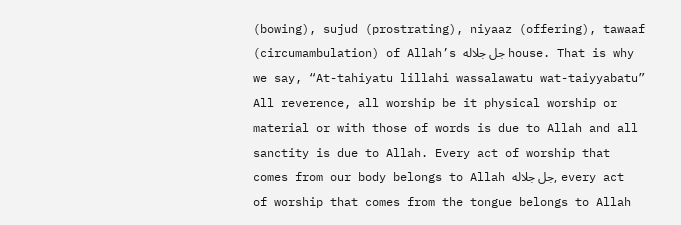(bowing), sujud (prostrating), niyaaz (offering), tawaaf (circumambulation) of Allah’s جل جلاله house. That is why we say, “At-tahiyatu lillahi wassalawatu wat-taiyyabatu” All reverence, all worship be it physical worship or material or with those of words is due to Allah and all sanctity is due to Allah. Every act of worship that comes from our body belongs to Allah جل جلاله, every act of worship that comes from the tongue belongs to Allah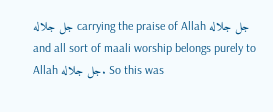جل جلاله carrying the praise of Allah جل جلاله and all sort of maali worship belongs purely to Allah جل جلاله. So this was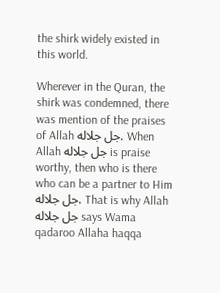the shirk widely existed in this world.

Wherever in the Quran, the shirk was condemned, there was mention of the praises of Allah جل جلاله. When Allah جل جلاله is praise worthy, then who is there who can be a partner to Him جل جلاله. That is why Allah جل جلاله says Wama qadaroo Allaha haqqa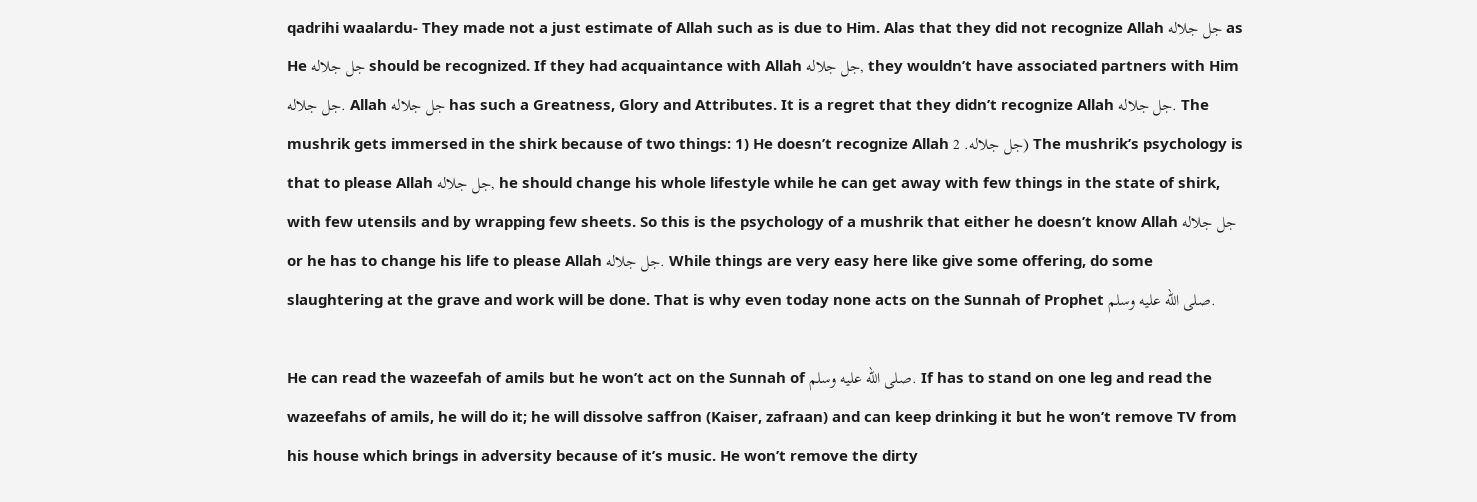qadrihi waalardu- They made not a just estimate of Allah such as is due to Him. Alas that they did not recognize Allah جل جلاله as He جل جلاله should be recognized. If they had acquaintance with Allah جل جلاله, they wouldn’t have associated partners with Him جل جلاله. Allah جل جلاله has such a Greatness, Glory and Attributes. It is a regret that they didn’t recognize Allah جل جلاله. The mushrik gets immersed in the shirk because of two things: 1) He doesn’t recognize Allah جل جلاله. 2) The mushrik’s psychology is that to please Allah جل جلاله, he should change his whole lifestyle while he can get away with few things in the state of shirk, with few utensils and by wrapping few sheets. So this is the psychology of a mushrik that either he doesn’t know Allah جل جلاله or he has to change his life to please Allah جل جلاله. While things are very easy here like give some offering, do some slaughtering at the grave and work will be done. That is why even today none acts on the Sunnah of Prophet صلى الله عليه وسلم.

He can read the wazeefah of amils but he won’t act on the Sunnah of صلى الله عليه وسلم. If has to stand on one leg and read the wazeefahs of amils, he will do it; he will dissolve saffron (Kaiser, zafraan) and can keep drinking it but he won’t remove TV from his house which brings in adversity because of it’s music. He won’t remove the dirty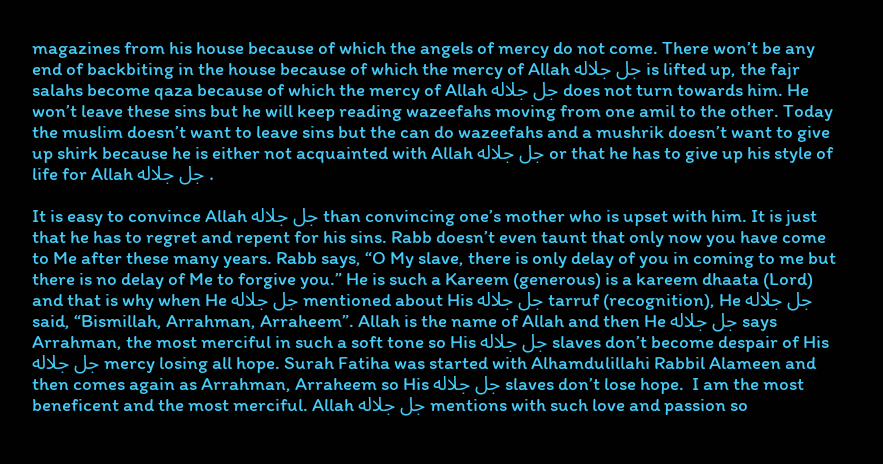magazines from his house because of which the angels of mercy do not come. There won’t be any end of backbiting in the house because of which the mercy of Allah جل جلاله is lifted up, the fajr salahs become qaza because of which the mercy of Allah جل جلاله does not turn towards him. He won’t leave these sins but he will keep reading wazeefahs moving from one amil to the other. Today the muslim doesn’t want to leave sins but the can do wazeefahs and a mushrik doesn’t want to give up shirk because he is either not acquainted with Allah جل جلاله or that he has to give up his style of life for Allah جل جلاله .

It is easy to convince Allah جل جلاله than convincing one’s mother who is upset with him. It is just that he has to regret and repent for his sins. Rabb doesn’t even taunt that only now you have come to Me after these many years. Rabb says, “O My slave, there is only delay of you in coming to me but there is no delay of Me to forgive you.” He is such a Kareem (generous) is a kareem dhaata (Lord) and that is why when He جل جلاله mentioned about His جل جلاله tarruf (recognition), He جل جلاله said, “Bismillah, Arrahman, Arraheem”. Allah is the name of Allah and then He جل جلاله says Arrahman, the most merciful in such a soft tone so His جل جلاله slaves don’t become despair of His جل جلاله mercy losing all hope. Surah Fatiha was started with Alhamdulillahi Rabbil Alameen and then comes again as Arrahman, Arraheem so His جل جلاله slaves don’t lose hope.  I am the most beneficent and the most merciful. Allah جل جلاله mentions with such love and passion so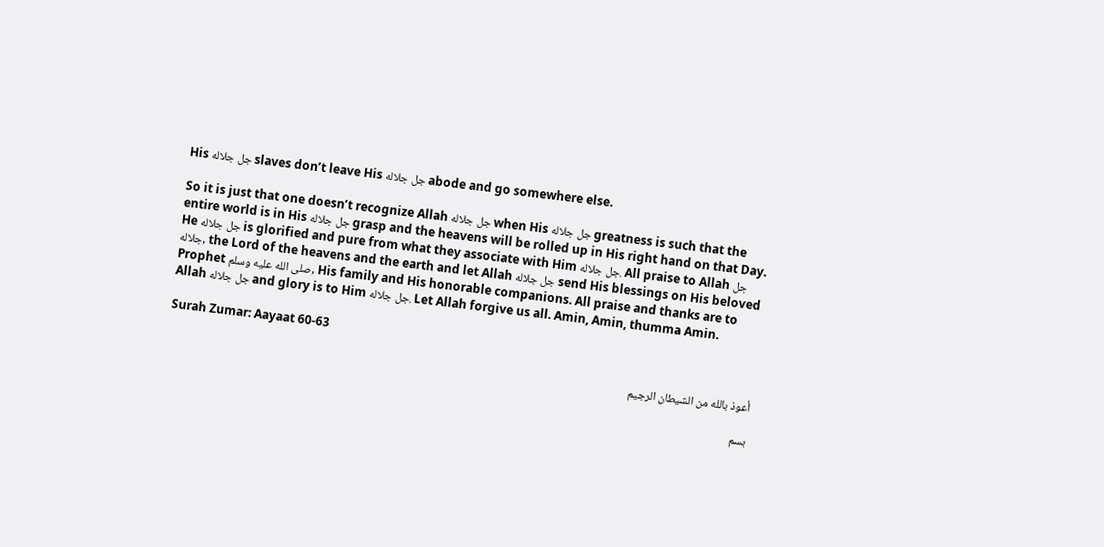His جل جلاله slaves don’t leave His جل جلاله abode and go somewhere else.

So it is just that one doesn’t recognize Allah جل جلاله when His جل جلاله greatness is such that the entire world is in His جل جلاله grasp and the heavens will be rolled up in His right hand on that Day. He جل جلاله is glorified and pure from what they associate with Him جل جلاله. All praise to Allah جل جلاله, the Lord of the heavens and the earth and let Allah جل جلاله send His blessings on His beloved Prophet صلى الله عليه وسلم, His family and His honorable companions. All praise and thanks are to Allah جل جلاله and glory is to Him جل جلاله. Let Allah forgive us all. Amin, Amin, thumma Amin.

Surah Zumar: Aayaat 60-63

أعوذ بالله من الشيطان الرجيم

بسم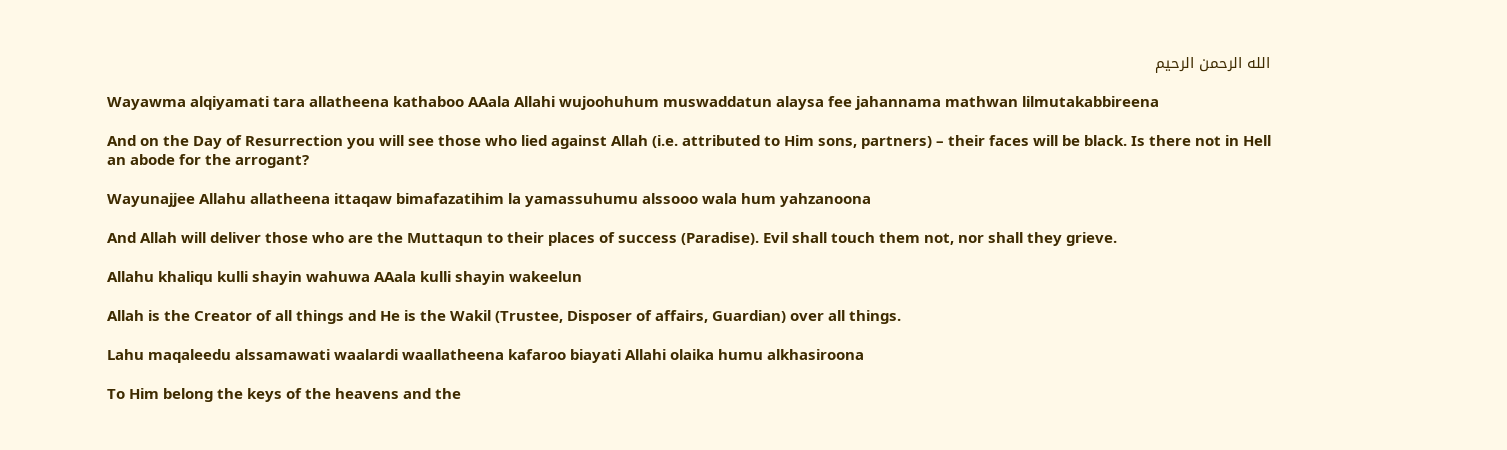الله الرحمن الرحيم

Wayawma alqiyamati tara allatheena kathaboo AAala Allahi wujoohuhum muswaddatun alaysa fee jahannama mathwan lilmutakabbireena

And on the Day of Resurrection you will see those who lied against Allah (i.e. attributed to Him sons, partners) – their faces will be black. Is there not in Hell an abode for the arrogant?

Wayunajjee Allahu allatheena ittaqaw bimafazatihim la yamassuhumu alssooo wala hum yahzanoona

And Allah will deliver those who are the Muttaqun to their places of success (Paradise). Evil shall touch them not, nor shall they grieve.

Allahu khaliqu kulli shayin wahuwa AAala kulli shayin wakeelun

Allah is the Creator of all things and He is the Wakil (Trustee, Disposer of affairs, Guardian) over all things.

Lahu maqaleedu alssamawati waalardi waallatheena kafaroo biayati Allahi olaika humu alkhasiroona

To Him belong the keys of the heavens and the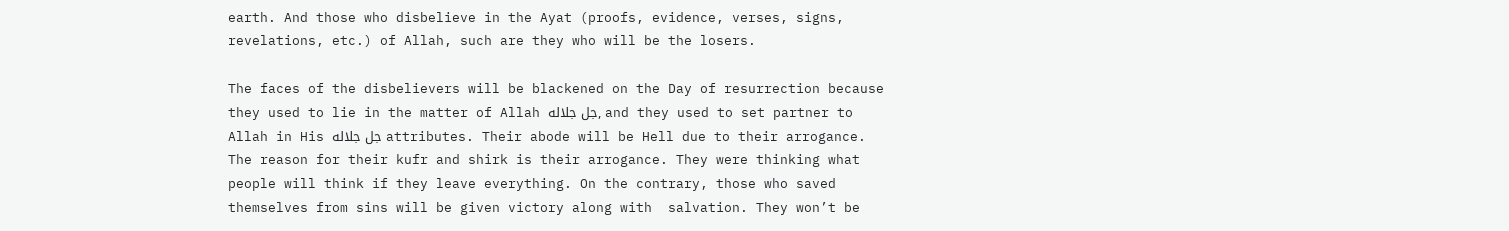earth. And those who disbelieve in the Ayat (proofs, evidence, verses, signs, revelations, etc.) of Allah, such are they who will be the losers.

The faces of the disbelievers will be blackened on the Day of resurrection because they used to lie in the matter of Allah جل جلاله, and they used to set partner to Allah in His جل جلاله attributes. Their abode will be Hell due to their arrogance. The reason for their kufr and shirk is their arrogance. They were thinking what people will think if they leave everything. On the contrary, those who saved themselves from sins will be given victory along with  salvation. They won’t be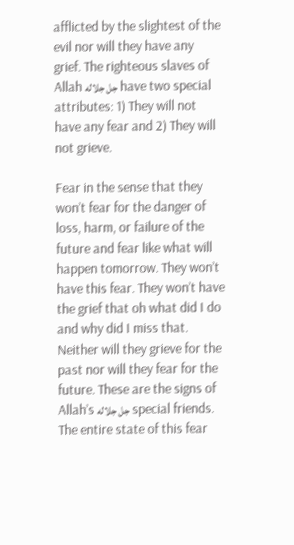afflicted by the slightest of the evil nor will they have any grief. The righteous slaves of Allah جل جلاله have two special attributes: 1) They will not have any fear and 2) They will not grieve.

Fear in the sense that they won’t fear for the danger of loss, harm, or failure of the future and fear like what will happen tomorrow. They won’t have this fear. They won’t have the grief that oh what did I do and why did I miss that. Neither will they grieve for the past nor will they fear for the future. These are the signs of Allah’s جل جلاله special friends. The entire state of this fear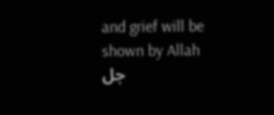and grief will be shown by Allah جل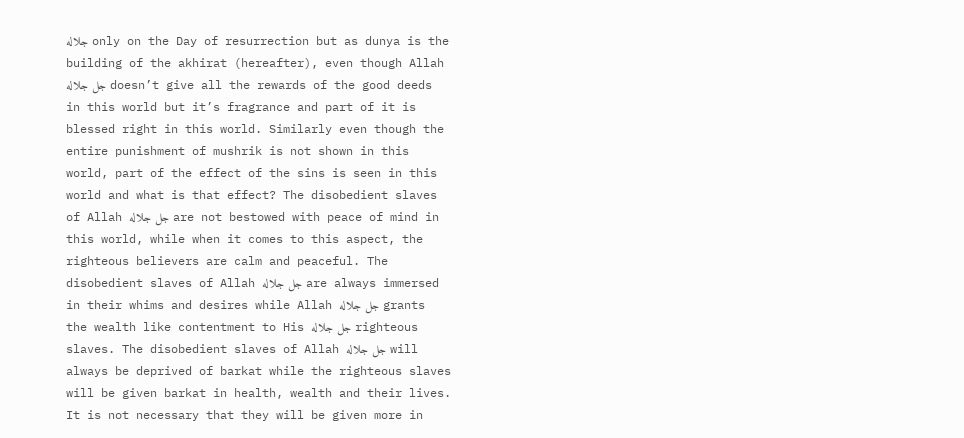جلاله only on the Day of resurrection but as dunya is the building of the akhirat (hereafter), even though Allah  جل جلاله doesn’t give all the rewards of the good deeds in this world but it’s fragrance and part of it is blessed right in this world. Similarly even though the entire punishment of mushrik is not shown in this world, part of the effect of the sins is seen in this world and what is that effect? The disobedient slaves of Allah جل جلاله are not bestowed with peace of mind in this world, while when it comes to this aspect, the righteous believers are calm and peaceful. The disobedient slaves of Allah جل جلاله are always immersed in their whims and desires while Allah جل جلاله grants the wealth like contentment to His جل جلاله righteous slaves. The disobedient slaves of Allah جل جلاله will always be deprived of barkat while the righteous slaves will be given barkat in health, wealth and their lives. It is not necessary that they will be given more in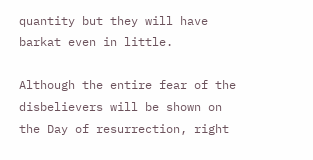quantity but they will have barkat even in little.

Although the entire fear of the disbelievers will be shown on the Day of resurrection, right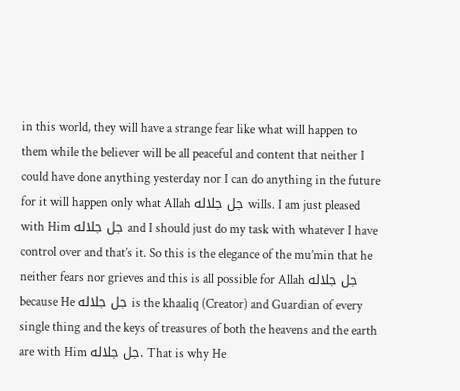in this world, they will have a strange fear like what will happen to them while the believer will be all peaceful and content that neither I could have done anything yesterday nor I can do anything in the future for it will happen only what Allah جل جلاله wills. I am just pleased with Him جل جلاله and I should just do my task with whatever I have control over and that’s it. So this is the elegance of the mu’min that he neither fears nor grieves and this is all possible for Allah جل جلاله because He جل جلاله is the khaaliq (Creator) and Guardian of every single thing and the keys of treasures of both the heavens and the earth are with Him جل جلاله. That is why He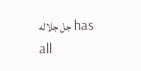جل جلاله has all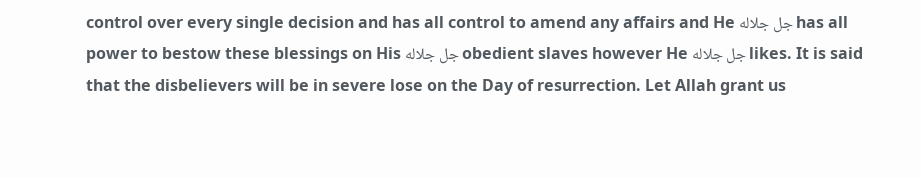control over every single decision and has all control to amend any affairs and He جل جلاله has all power to bestow these blessings on His جل جلاله obedient slaves however He جل جلاله likes. It is said that the disbelievers will be in severe lose on the Day of resurrection. Let Allah grant us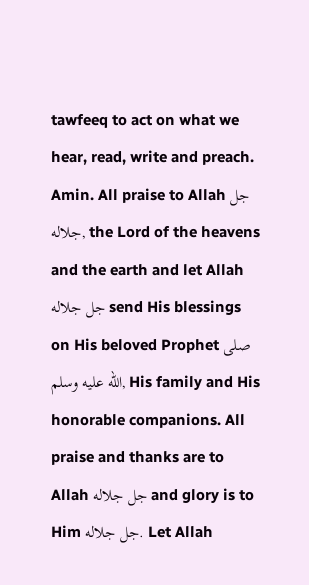tawfeeq to act on what we hear, read, write and preach. Amin. All praise to Allah جل جلاله, the Lord of the heavens and the earth and let Allah جل جلاله send His blessings on His beloved Prophet صلى الله عليه وسلم, His family and His honorable companions. All praise and thanks are to Allah جل جلاله and glory is to Him جل جلاله. Let Allah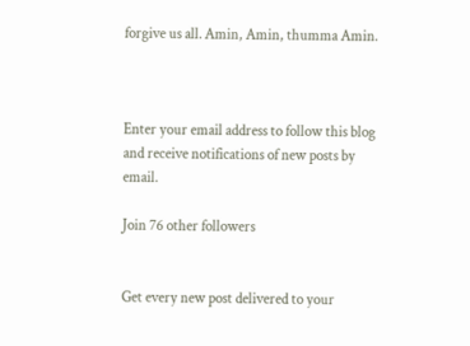forgive us all. Amin, Amin, thumma Amin.



Enter your email address to follow this blog and receive notifications of new posts by email.

Join 76 other followers


Get every new post delivered to your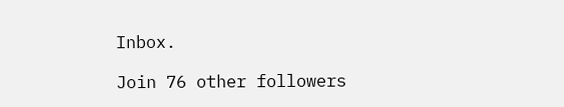Inbox.

Join 76 other followers